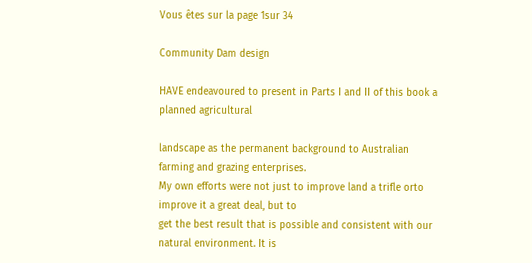Vous êtes sur la page 1sur 34

Community Dam design

HAVE endeavoured to present in Parts I and II of this book a planned agricultural

landscape as the permanent background to Australian farming and grazing enterprises.
My own efforts were not just to improve land a trifle orto improve it a great deal, but to
get the best result that is possible and consistent with our natural environment. It is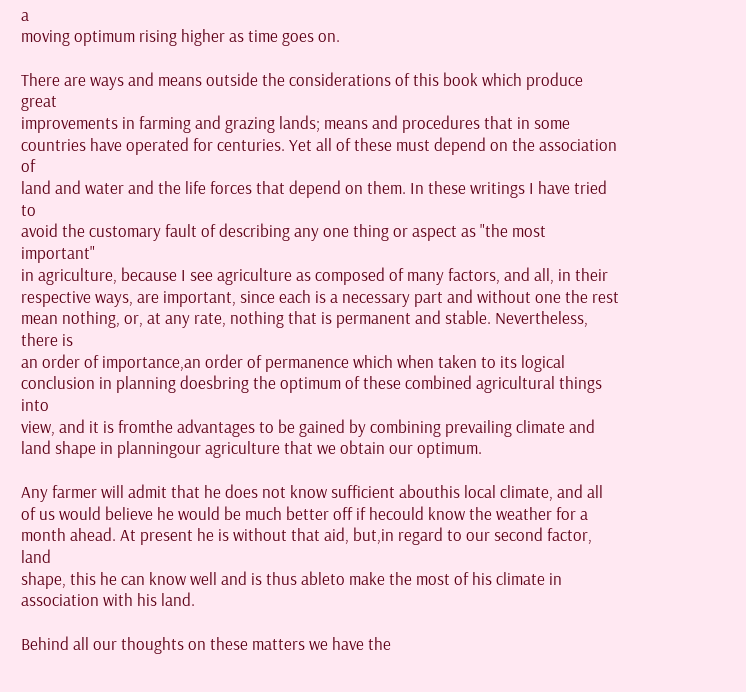a
moving optimum rising higher as time goes on.

There are ways and means outside the considerations of this book which produce great
improvements in farming and grazing lands; means and procedures that in some
countries have operated for centuries. Yet all of these must depend on the association of
land and water and the life forces that depend on them. In these writings I have tried to
avoid the customary fault of describing any one thing or aspect as "the most important"
in agriculture, because I see agriculture as composed of many factors, and all, in their
respective ways, are important, since each is a necessary part and without one the rest
mean nothing, or, at any rate, nothing that is permanent and stable. Nevertheless, there is
an order of importance,an order of permanence which when taken to its logical
conclusion in planning doesbring the optimum of these combined agricultural things into
view, and it is fromthe advantages to be gained by combining prevailing climate and
land shape in planningour agriculture that we obtain our optimum.

Any farmer will admit that he does not know sufficient abouthis local climate, and all
of us would believe he would be much better off if hecould know the weather for a
month ahead. At present he is without that aid, but,in regard to our second factor, land
shape, this he can know well and is thus ableto make the most of his climate in
association with his land.

Behind all our thoughts on these matters we have the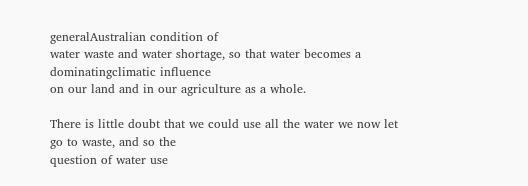generalAustralian condition of
water waste and water shortage, so that water becomes a dominatingclimatic influence
on our land and in our agriculture as a whole.

There is little doubt that we could use all the water we now let go to waste, and so the
question of water use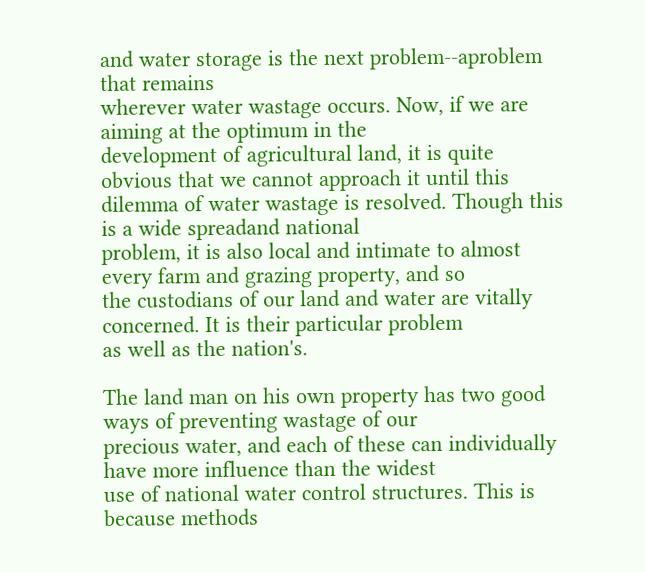and water storage is the next problem--aproblem that remains
wherever water wastage occurs. Now, if we are aiming at the optimum in the
development of agricultural land, it is quite obvious that we cannot approach it until this
dilemma of water wastage is resolved. Though this is a wide spreadand national
problem, it is also local and intimate to almost every farm and grazing property, and so
the custodians of our land and water are vitally concerned. It is their particular problem
as well as the nation's.

The land man on his own property has two good ways of preventing wastage of our
precious water, and each of these can individually have more influence than the widest
use of national water control structures. This is because methods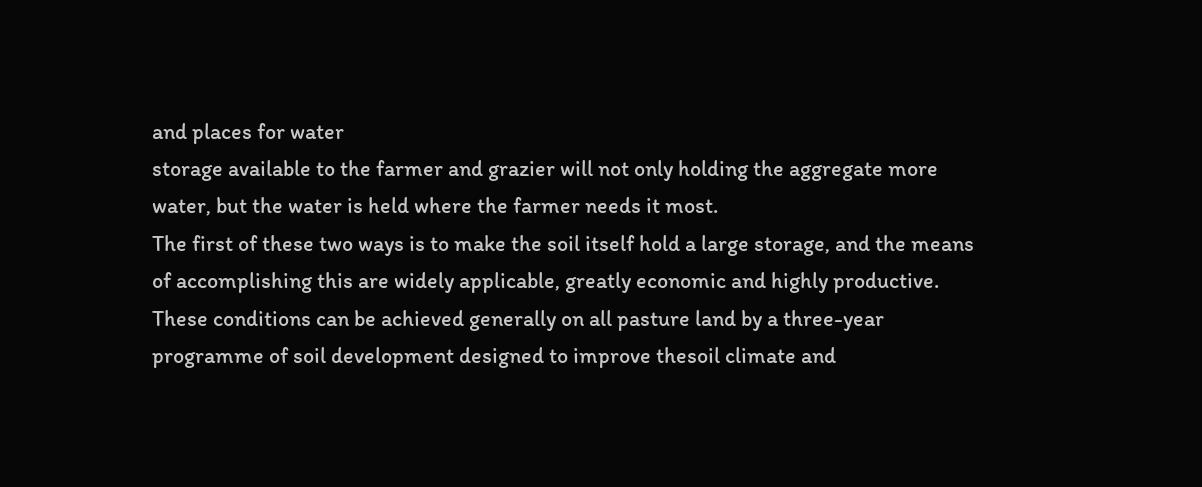and places for water
storage available to the farmer and grazier will not only holding the aggregate more
water, but the water is held where the farmer needs it most.
The first of these two ways is to make the soil itself hold a large storage, and the means
of accomplishing this are widely applicable, greatly economic and highly productive.
These conditions can be achieved generally on all pasture land by a three-year
programme of soil development designed to improve thesoil climate and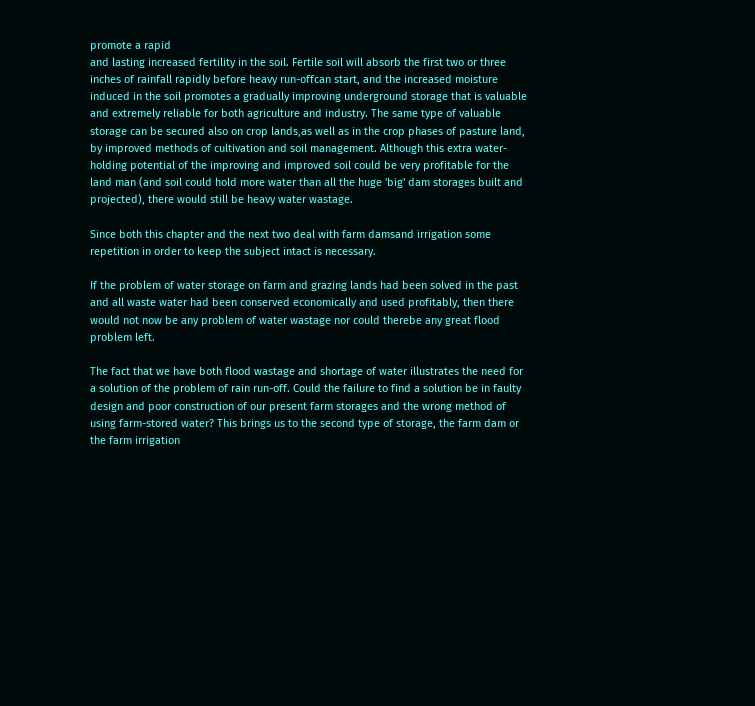promote a rapid
and lasting increased fertility in the soil. Fertile soil will absorb the first two or three
inches of rainfall rapidly before heavy run-offcan start, and the increased moisture
induced in the soil promotes a gradually improving underground storage that is valuable
and extremely reliable for both agriculture and industry. The same type of valuable
storage can be secured also on crop lands,as well as in the crop phases of pasture land,
by improved methods of cultivation and soil management. Although this extra water-
holding potential of the improving and improved soil could be very profitable for the
land man (and soil could hold more water than all the huge 'big' dam storages built and
projected), there would still be heavy water wastage.

Since both this chapter and the next two deal with farm damsand irrigation some
repetition in order to keep the subject intact is necessary.

If the problem of water storage on farm and grazing lands had been solved in the past
and all waste water had been conserved economically and used profitably, then there
would not now be any problem of water wastage nor could therebe any great flood
problem left.

The fact that we have both flood wastage and shortage of water illustrates the need for
a solution of the problem of rain run-off. Could the failure to find a solution be in faulty
design and poor construction of our present farm storages and the wrong method of
using farm-stored water? This brings us to the second type of storage, the farm dam or
the farm irrigation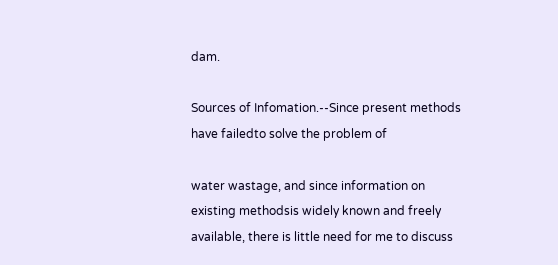dam.

Sources of Infomation.--Since present methods have failedto solve the problem of

water wastage, and since information on existing methodsis widely known and freely
available, there is little need for me to discuss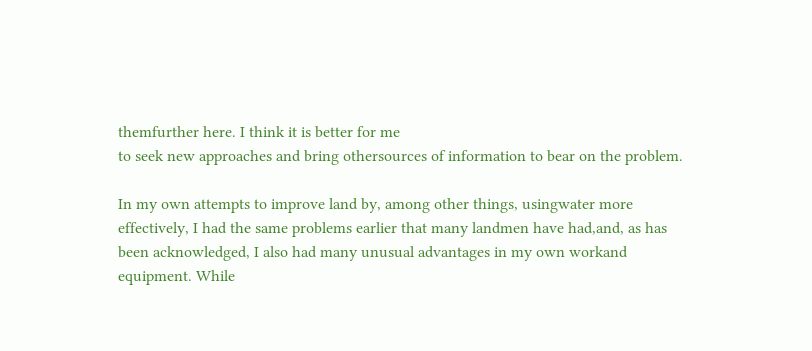themfurther here. I think it is better for me
to seek new approaches and bring othersources of information to bear on the problem.

In my own attempts to improve land by, among other things, usingwater more
effectively, I had the same problems earlier that many landmen have had,and, as has
been acknowledged, I also had many unusual advantages in my own workand
equipment. While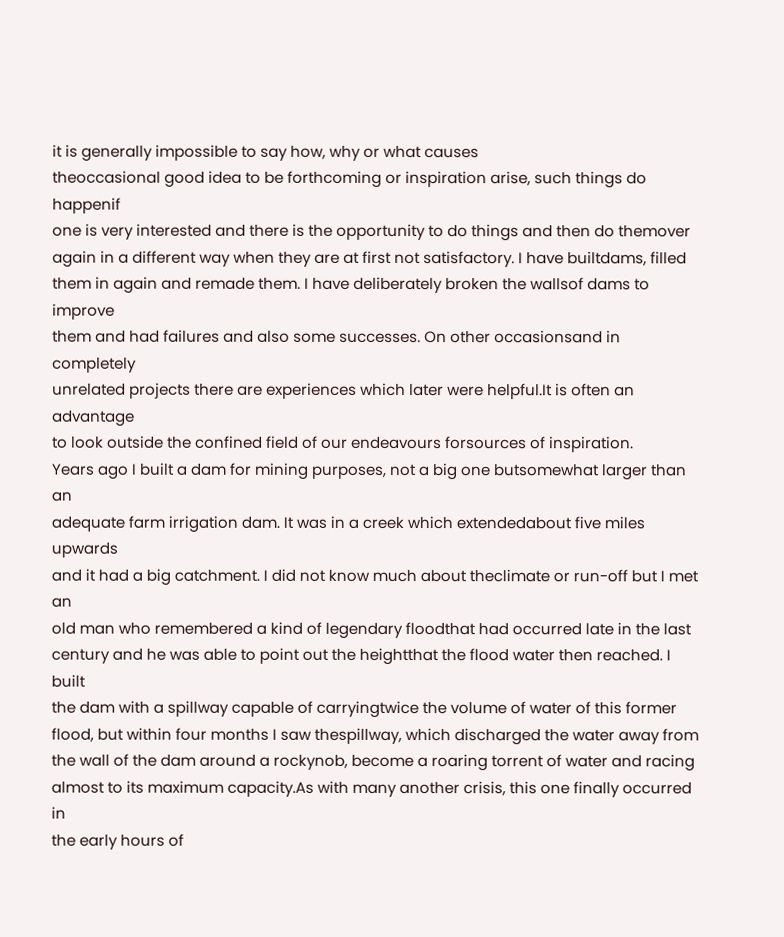it is generally impossible to say how, why or what causes
theoccasional good idea to be forthcoming or inspiration arise, such things do happenif
one is very interested and there is the opportunity to do things and then do themover
again in a different way when they are at first not satisfactory. I have builtdams, filled
them in again and remade them. I have deliberately broken the wallsof dams to improve
them and had failures and also some successes. On other occasionsand in completely
unrelated projects there are experiences which later were helpful.It is often an advantage
to look outside the confined field of our endeavours forsources of inspiration.
Years ago I built a dam for mining purposes, not a big one butsomewhat larger than an
adequate farm irrigation dam. It was in a creek which extendedabout five miles upwards
and it had a big catchment. I did not know much about theclimate or run-off but I met an
old man who remembered a kind of legendary floodthat had occurred late in the last
century and he was able to point out the heightthat the flood water then reached. I built
the dam with a spillway capable of carryingtwice the volume of water of this former
flood, but within four months I saw thespillway, which discharged the water away from
the wall of the dam around a rockynob, become a roaring torrent of water and racing
almost to its maximum capacity.As with many another crisis, this one finally occurred in
the early hours of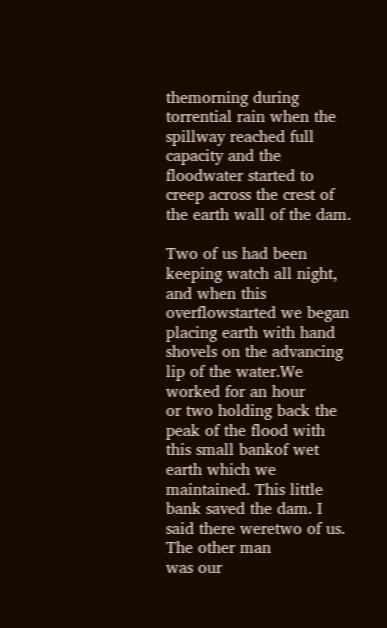themorning during torrential rain when the spillway reached full
capacity and the floodwater started to creep across the crest of the earth wall of the dam.

Two of us had been keeping watch all night, and when this overflowstarted we began
placing earth with hand shovels on the advancing lip of the water.We worked for an hour
or two holding back the peak of the flood with this small bankof wet earth which we
maintained. This little bank saved the dam. I said there weretwo of us. The other man
was our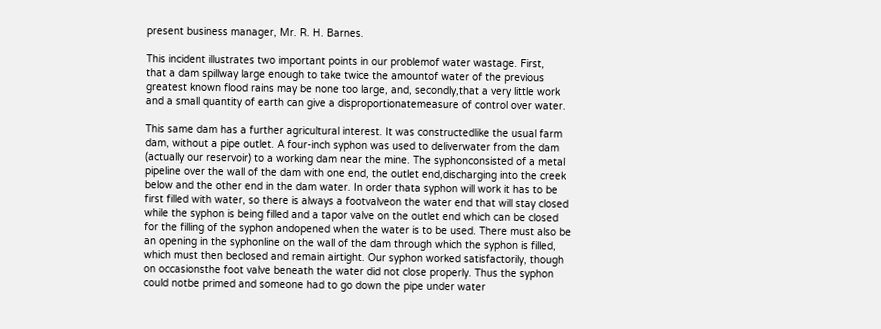present business manager, Mr. R. H. Barnes.

This incident illustrates two important points in our problemof water wastage. First,
that a dam spillway large enough to take twice the amountof water of the previous
greatest known flood rains may be none too large, and, secondly,that a very little work
and a small quantity of earth can give a disproportionatemeasure of control over water.

This same dam has a further agricultural interest. It was constructedlike the usual farm
dam, without a pipe outlet. A four-inch syphon was used to deliverwater from the dam
(actually our reservoir) to a working dam near the mine. The syphonconsisted of a metal
pipeline over the wall of the dam with one end, the outlet end,discharging into the creek
below and the other end in the dam water. In order thata syphon will work it has to be
first filled with water, so there is always a footvalveon the water end that will stay closed
while the syphon is being filled and a tapor valve on the outlet end which can be closed
for the filling of the syphon andopened when the water is to be used. There must also be
an opening in the syphonline on the wall of the dam through which the syphon is filled,
which must then beclosed and remain airtight. Our syphon worked satisfactorily, though
on occasionsthe foot valve beneath the water did not close properly. Thus the syphon
could notbe primed and someone had to go down the pipe under water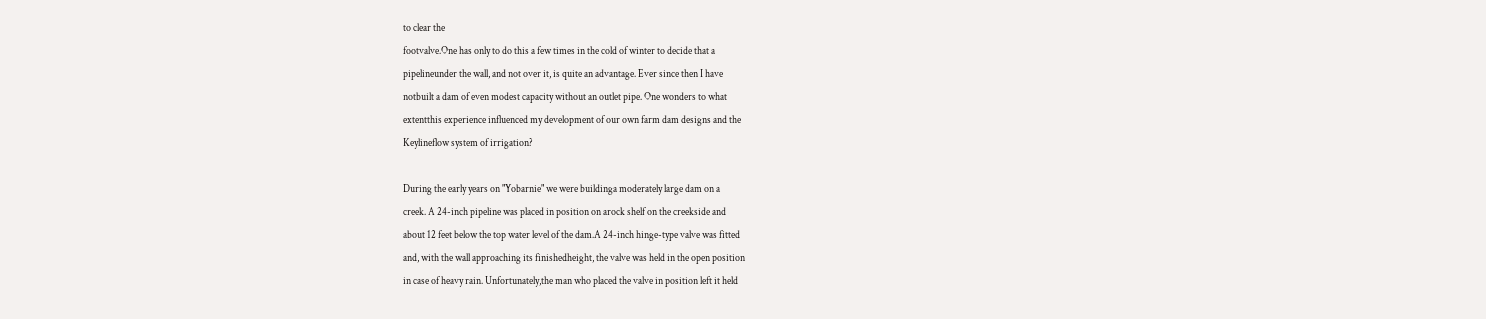to clear the
footvalve.One has only to do this a few times in the cold of winter to decide that a
pipelineunder the wall, and not over it, is quite an advantage. Ever since then I have
notbuilt a dam of even modest capacity without an outlet pipe. One wonders to what
extentthis experience influenced my development of our own farm dam designs and the
Keylineflow system of irrigation?

During the early years on "Yobarnie" we were buildinga moderately large dam on a
creek. A 24-inch pipeline was placed in position on arock shelf on the creekside and
about 12 feet below the top water level of the dam.A 24-inch hinge-type valve was fitted
and, with the wall approaching its finishedheight, the valve was held in the open position
in case of heavy rain. Unfortunately,the man who placed the valve in position left it held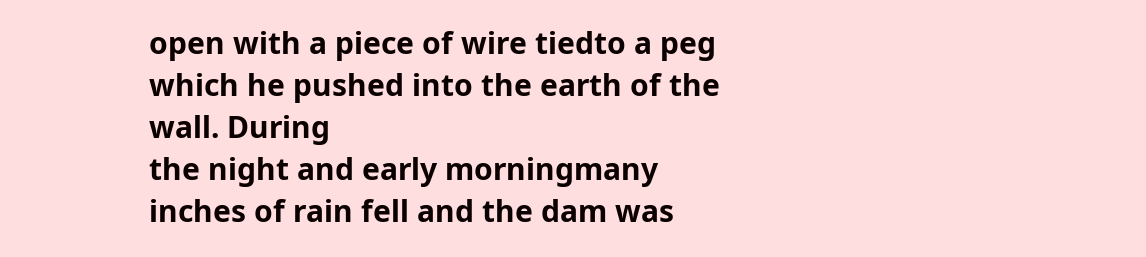open with a piece of wire tiedto a peg which he pushed into the earth of the wall. During
the night and early morningmany inches of rain fell and the dam was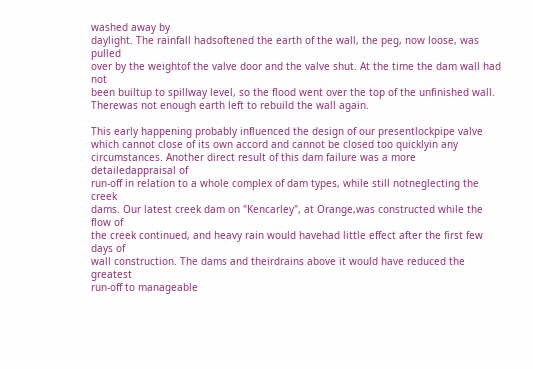washed away by
daylight. The rainfall hadsoftened the earth of the wall, the peg, now loose, was pulled
over by the weightof the valve door and the valve shut. At the time the dam wall had not
been builtup to spillway level, so the flood went over the top of the unfinished wall.
Therewas not enough earth left to rebuild the wall again.

This early happening probably influenced the design of our presentlockpipe valve
which cannot close of its own accord and cannot be closed too quicklyin any
circumstances. Another direct result of this dam failure was a more detailedappraisal of
run-off in relation to a whole complex of dam types, while still notneglecting the creek
dams. Our latest creek dam on "Kencarley", at Orange,was constructed while the flow of
the creek continued, and heavy rain would havehad little effect after the first few days of
wall construction. The dams and theirdrains above it would have reduced the greatest
run-off to manageable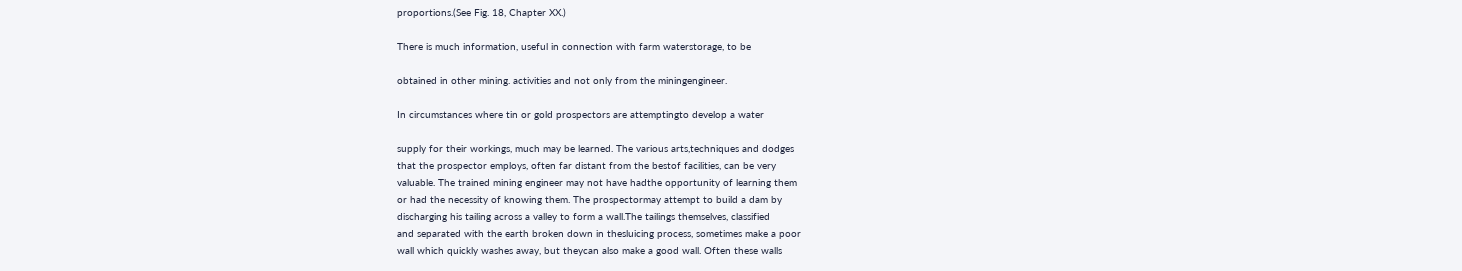proportions.(See Fig. 18, Chapter XX.)

There is much information, useful in connection with farm waterstorage, to be

obtained in other mining. activities and not only from the miningengineer.

In circumstances where tin or gold prospectors are attemptingto develop a water

supply for their workings, much may be learned. The various arts,techniques and dodges
that the prospector employs, often far distant from the bestof facilities, can be very
valuable. The trained mining engineer may not have hadthe opportunity of learning them
or had the necessity of knowing them. The prospectormay attempt to build a dam by
discharging his tailing across a valley to form a wall.The tailings themselves, classified
and separated with the earth broken down in thesluicing process, sometimes make a poor
wall which quickly washes away, but theycan also make a good wall. Often these walls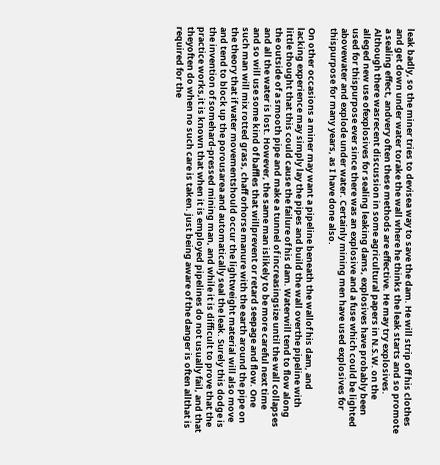leak badly, so the miner tries to devisea way to save the dam. He will strip off his clothes
and get down under water torake the wall where he thinks the leak starts and so promote
a sealing effect, andvery often these methods are effective. He may try explosives.
Although there wasrecent discussion in some agricultural papers in N.S.W. on the
alleged new use ofexplosives for sealing leaking dams, explosives have probably been
used for thispurpose ever since there was an explosive and a fuse which could be lighted
abovewater and explode under water. Certainly mining men have used explosives for
thispurpose for many years, as I have done also.

On other occasions a miner may want a pipeline beneath the wallof his dam, and
lacking experience may simply lay the pipes and build the wall overthe pipeline with
little thought that this could cause the failure of his dam. Waterwill tend to flow along
the outside of a smooth pipe and make a tunnel of increasingsize until the wall collapses
and all the water is lost. However, the same man islikely to be more careful next time
and so will use some kind of baffles that willprevent or retard seepage and flow. One
such man will mix rotted grass, chaff orhorse manure with the earth around the pipe on
the theory that if water movementshould occur the lightweight material will also move
and tend to block up the porousarea and automatically seal the leak. Surely this dodge is
the invention of somehard-pressed mining man, and while it is difficult to prove that the
practice works,it is known that when it is employed pipelines do not usually fail, and that
theyoften do when no such care is taken. just being aware of the danger is often allthat is
required for the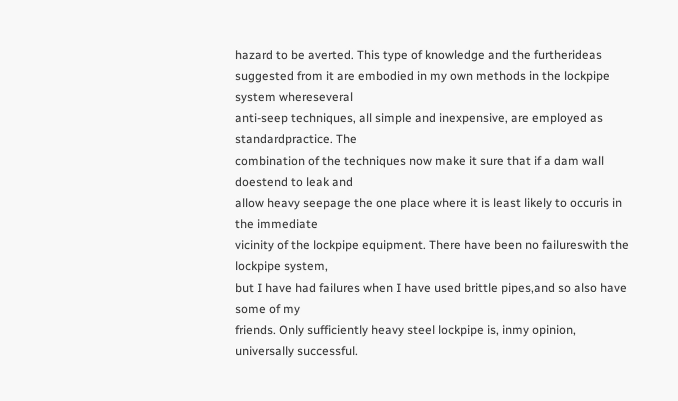hazard to be averted. This type of knowledge and the furtherideas
suggested from it are embodied in my own methods in the lockpipe system whereseveral
anti-seep techniques, all simple and inexpensive, are employed as standardpractice. The
combination of the techniques now make it sure that if a dam wall doestend to leak and
allow heavy seepage the one place where it is least likely to occuris in the immediate
vicinity of the lockpipe equipment. There have been no failureswith the lockpipe system,
but I have had failures when I have used brittle pipes,and so also have some of my
friends. Only sufficiently heavy steel lockpipe is, inmy opinion, universally successful.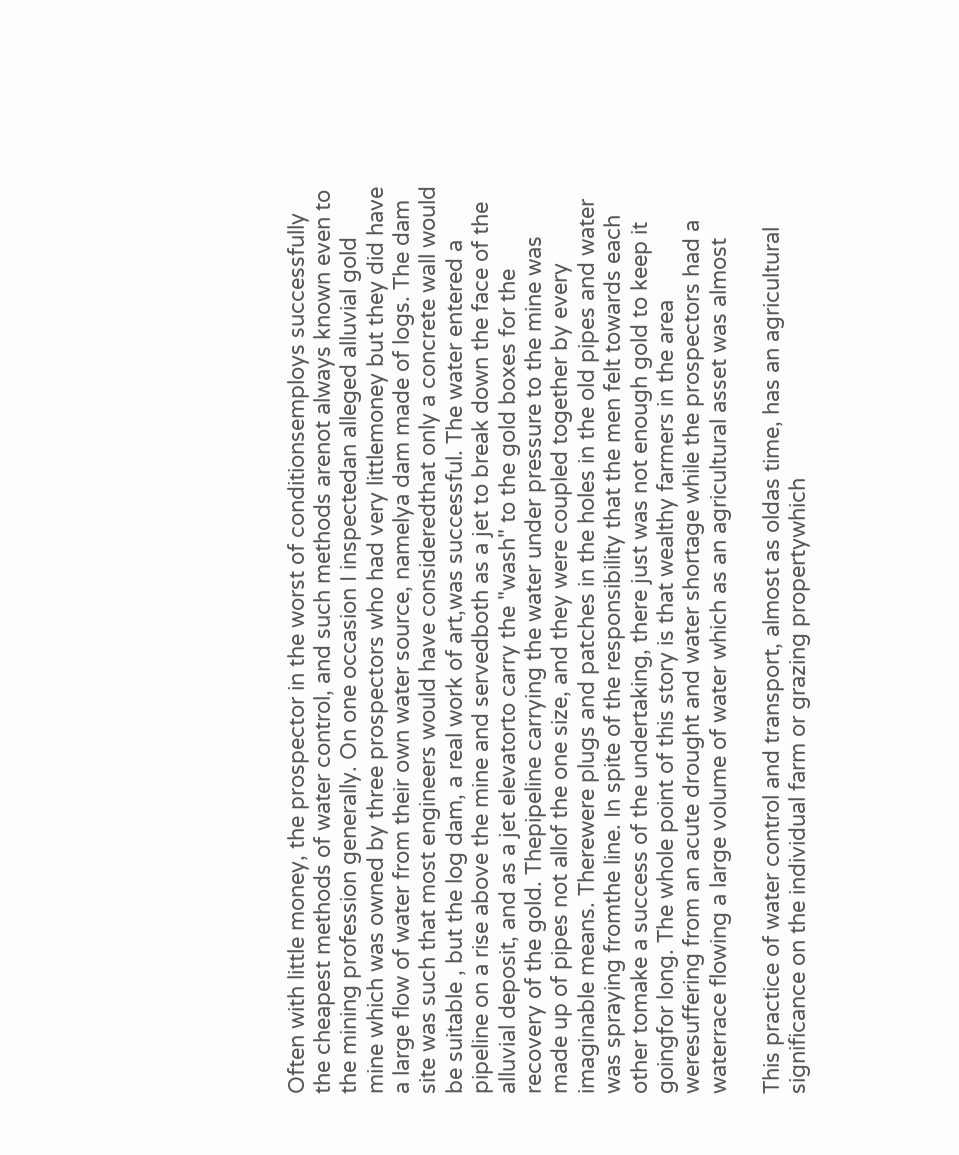Often with little money, the prospector in the worst of conditionsemploys successfully
the cheapest methods of water control, and such methods arenot always known even to
the mining profession generally. On one occasion I inspectedan alleged alluvial gold
mine which was owned by three prospectors who had very littlemoney but they did have
a large flow of water from their own water source, namelya dam made of logs. The dam
site was such that most engineers would have consideredthat only a concrete wall would
be suitable , but the log dam, a real work of art,was successful. The water entered a
pipeline on a rise above the mine and servedboth as a jet to break down the face of the
alluvial deposit, and as a jet elevatorto carry the "wash" to the gold boxes for the
recovery of the gold. Thepipeline carrying the water under pressure to the mine was
made up of pipes not allof the one size, and they were coupled together by every
imaginable means. Therewere plugs and patches in the holes in the old pipes and water
was spraying fromthe line. In spite of the responsibility that the men felt towards each
other tomake a success of the undertaking, there just was not enough gold to keep it
goingfor long. The whole point of this story is that wealthy farmers in the area
weresuffering from an acute drought and water shortage while the prospectors had a
waterrace flowing a large volume of water which as an agricultural asset was almost

This practice of water control and transport, almost as oldas time, has an agricultural
significance on the individual farm or grazing propertywhich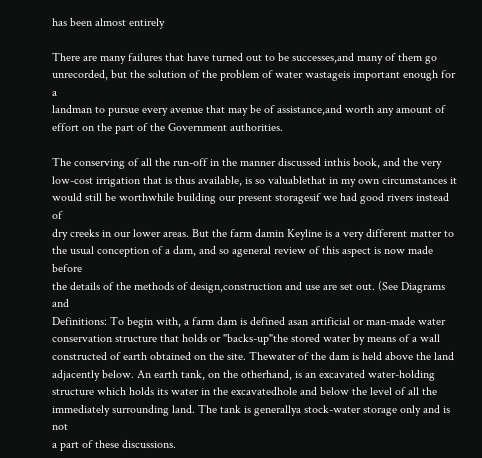has been almost entirely

There are many failures that have turned out to be successes,and many of them go
unrecorded, but the solution of the problem of water wastageis important enough for a
landman to pursue every avenue that may be of assistance,and worth any amount of
effort on the part of the Government authorities.

The conserving of all the run-off in the manner discussed inthis book, and the very
low-cost irrigation that is thus available, is so valuablethat in my own circumstances it
would still be worthwhile building our present storagesif we had good rivers instead of
dry creeks in our lower areas. But the farm damin Keyline is a very different matter to
the usual conception of a dam, and so ageneral review of this aspect is now made before
the details of the methods of design,construction and use are set out. (See Diagrams and
Definitions: To begin with, a farm dam is defined asan artificial or man-made water
conservation structure that holds or "backs-up"the stored water by means of a wall
constructed of earth obtained on the site. Thewater of the dam is held above the land
adjacently below. An earth tank, on the otherhand, is an excavated water-holding
structure which holds its water in the excavatedhole and below the level of all the
immediately surrounding land. The tank is generallya stock-water storage only and is not
a part of these discussions.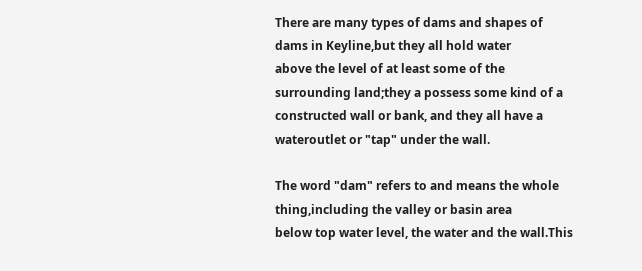There are many types of dams and shapes of dams in Keyline,but they all hold water
above the level of at least some of the surrounding land;they a possess some kind of a
constructed wall or bank, and they all have a wateroutlet or "tap" under the wall.

The word "dam" refers to and means the whole thing,including the valley or basin area
below top water level, the water and the wall.This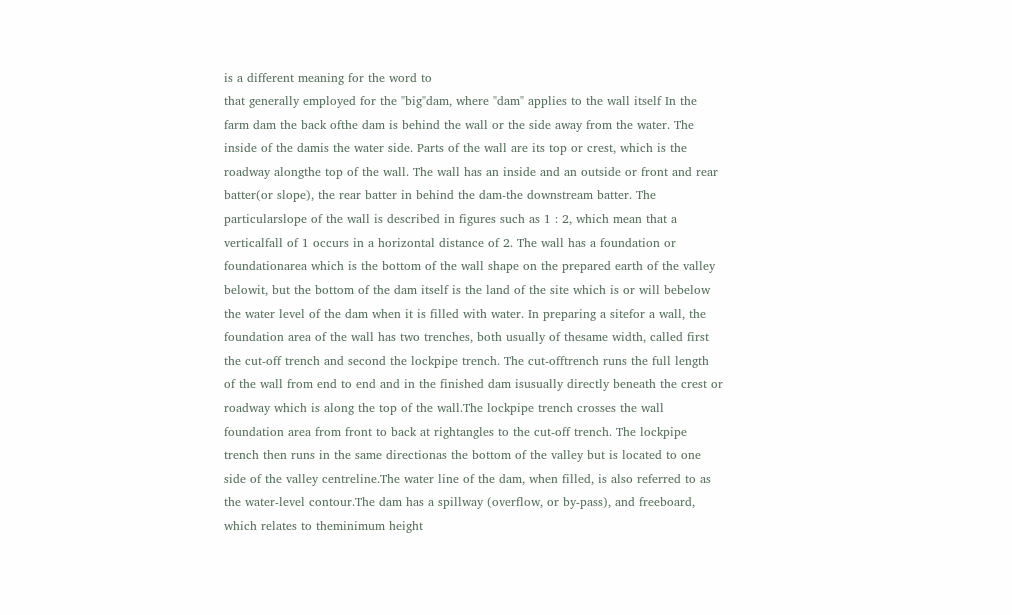is a different meaning for the word to
that generally employed for the "big"dam, where "dam" applies to the wall itself In the
farm dam the back ofthe dam is behind the wall or the side away from the water. The
inside of the damis the water side. Parts of the wall are its top or crest, which is the
roadway alongthe top of the wall. The wall has an inside and an outside or front and rear
batter(or slope), the rear batter in behind the dam-the downstream batter. The
particularslope of the wall is described in figures such as 1 : 2, which mean that a
verticalfall of 1 occurs in a horizontal distance of 2. The wall has a foundation or
foundationarea which is the bottom of the wall shape on the prepared earth of the valley
belowit, but the bottom of the dam itself is the land of the site which is or will bebelow
the water level of the dam when it is filled with water. In preparing a sitefor a wall, the
foundation area of the wall has two trenches, both usually of thesame width, called first
the cut-off trench and second the lockpipe trench. The cut-offtrench runs the full length
of the wall from end to end and in the finished dam isusually directly beneath the crest or
roadway which is along the top of the wall.The lockpipe trench crosses the wall
foundation area from front to back at rightangles to the cut-off trench. The lockpipe
trench then runs in the same directionas the bottom of the valley but is located to one
side of the valley centreline.The water line of the dam, when filled, is also referred to as
the water-level contour.The dam has a spillway (overflow, or by-pass), and freeboard,
which relates to theminimum height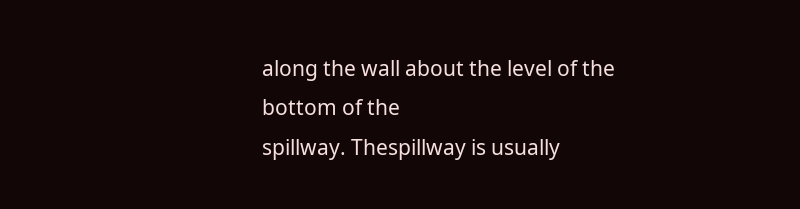along the wall about the level of the bottom of the
spillway. Thespillway is usually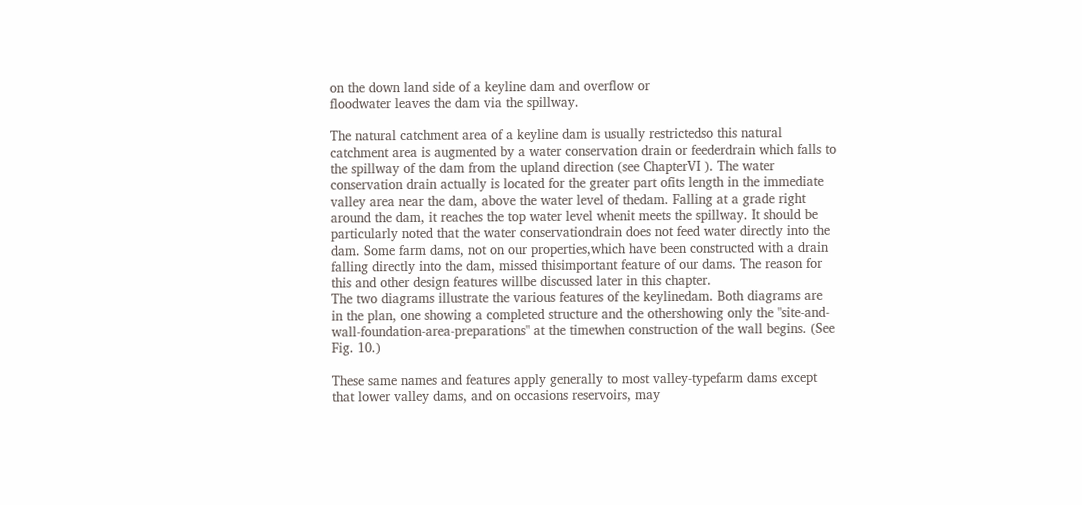on the down land side of a keyline dam and overflow or
floodwater leaves the dam via the spillway.

The natural catchment area of a keyline dam is usually restrictedso this natural
catchment area is augmented by a water conservation drain or feederdrain which falls to
the spillway of the dam from the upland direction (see ChapterVI ). The water
conservation drain actually is located for the greater part ofits length in the immediate
valley area near the dam, above the water level of thedam. Falling at a grade right
around the dam, it reaches the top water level whenit meets the spillway. It should be
particularly noted that the water conservationdrain does not feed water directly into the
dam. Some farm dams, not on our properties,which have been constructed with a drain
falling directly into the dam, missed thisimportant feature of our dams. The reason for
this and other design features willbe discussed later in this chapter.
The two diagrams illustrate the various features of the keylinedam. Both diagrams are
in the plan, one showing a completed structure and the othershowing only the "site-and-
wall-foundation-area-preparations" at the timewhen construction of the wall begins. (See
Fig. 10.)

These same names and features apply generally to most valley-typefarm dams except
that lower valley dams, and on occasions reservoirs, may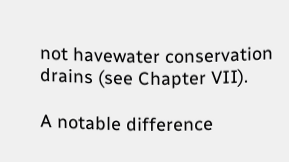not havewater conservation
drains (see Chapter VII).

A notable difference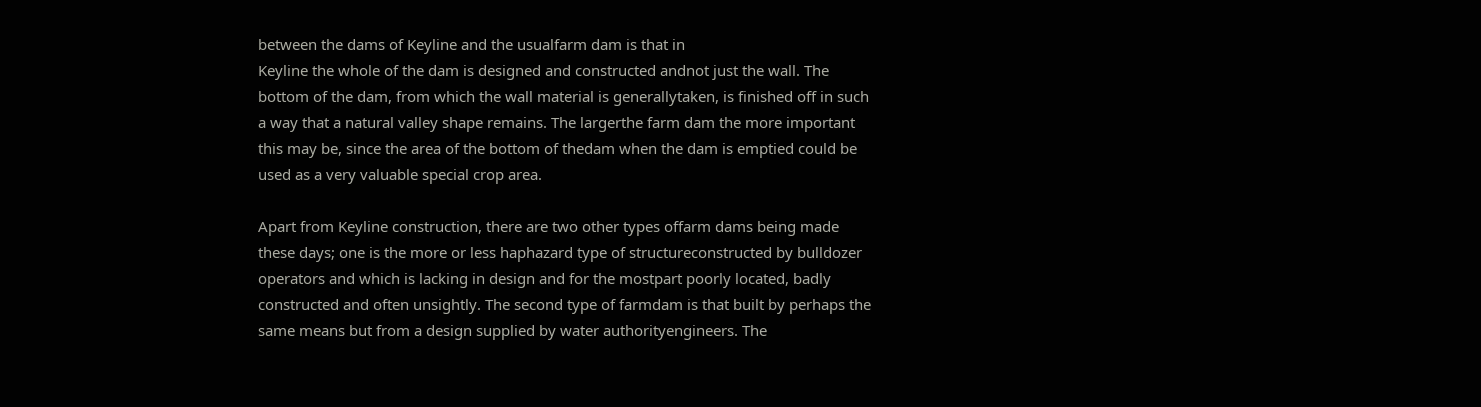between the dams of Keyline and the usualfarm dam is that in
Keyline the whole of the dam is designed and constructed andnot just the wall. The
bottom of the dam, from which the wall material is generallytaken, is finished off in such
a way that a natural valley shape remains. The largerthe farm dam the more important
this may be, since the area of the bottom of thedam when the dam is emptied could be
used as a very valuable special crop area.

Apart from Keyline construction, there are two other types offarm dams being made
these days; one is the more or less haphazard type of structureconstructed by bulldozer
operators and which is lacking in design and for the mostpart poorly located, badly
constructed and often unsightly. The second type of farmdam is that built by perhaps the
same means but from a design supplied by water authorityengineers. The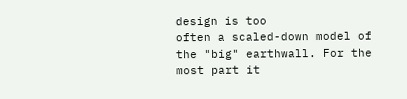design is too
often a scaled-down model of the "big" earthwall. For the most part it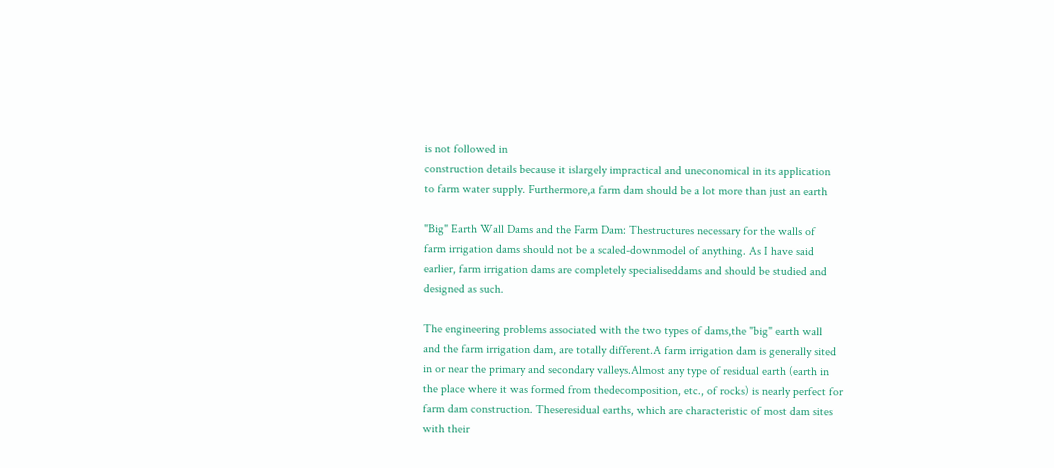is not followed in
construction details because it islargely impractical and uneconomical in its application
to farm water supply. Furthermore,a farm dam should be a lot more than just an earth

"Big" Earth Wall Dams and the Farm Dam: Thestructures necessary for the walls of
farm irrigation dams should not be a scaled-downmodel of anything. As I have said
earlier, farm irrigation dams are completely specialiseddams and should be studied and
designed as such.

The engineering problems associated with the two types of dams,the "big" earth wall
and the farm irrigation dam, are totally different.A farm irrigation dam is generally sited
in or near the primary and secondary valleys.Almost any type of residual earth (earth in
the place where it was formed from thedecomposition, etc., of rocks) is nearly perfect for
farm dam construction. Theseresidual earths, which are characteristic of most dam sites
with their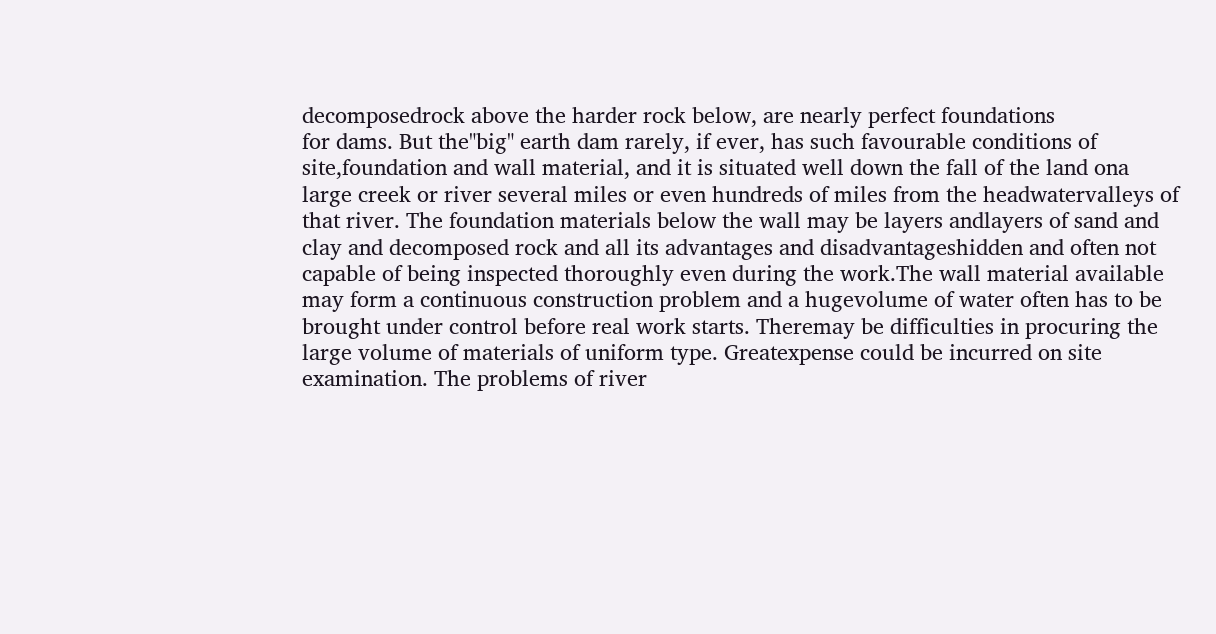decomposedrock above the harder rock below, are nearly perfect foundations
for dams. But the"big" earth dam rarely, if ever, has such favourable conditions of
site,foundation and wall material, and it is situated well down the fall of the land ona
large creek or river several miles or even hundreds of miles from the headwatervalleys of
that river. The foundation materials below the wall may be layers andlayers of sand and
clay and decomposed rock and all its advantages and disadvantageshidden and often not
capable of being inspected thoroughly even during the work.The wall material available
may form a continuous construction problem and a hugevolume of water often has to be
brought under control before real work starts. Theremay be difficulties in procuring the
large volume of materials of uniform type. Greatexpense could be incurred on site
examination. The problems of river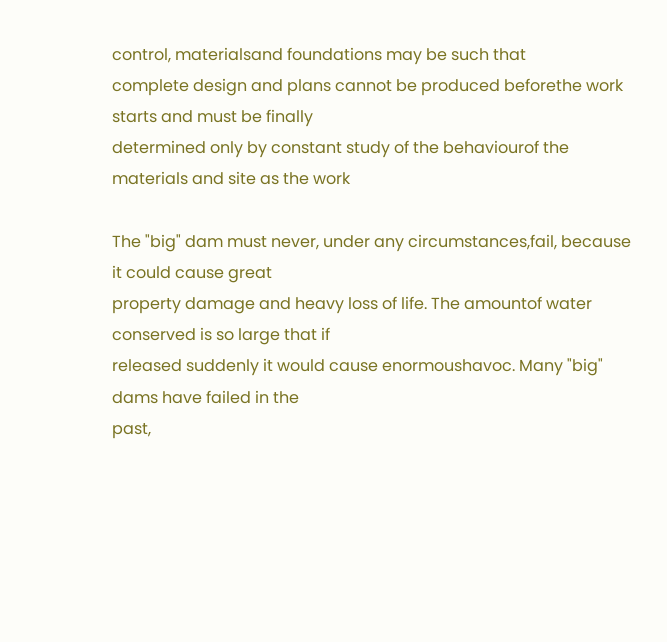control, materialsand foundations may be such that
complete design and plans cannot be produced beforethe work starts and must be finally
determined only by constant study of the behaviourof the materials and site as the work

The "big" dam must never, under any circumstances,fail, because it could cause great
property damage and heavy loss of life. The amountof water conserved is so large that if
released suddenly it would cause enormoushavoc. Many "big" dams have failed in the
past,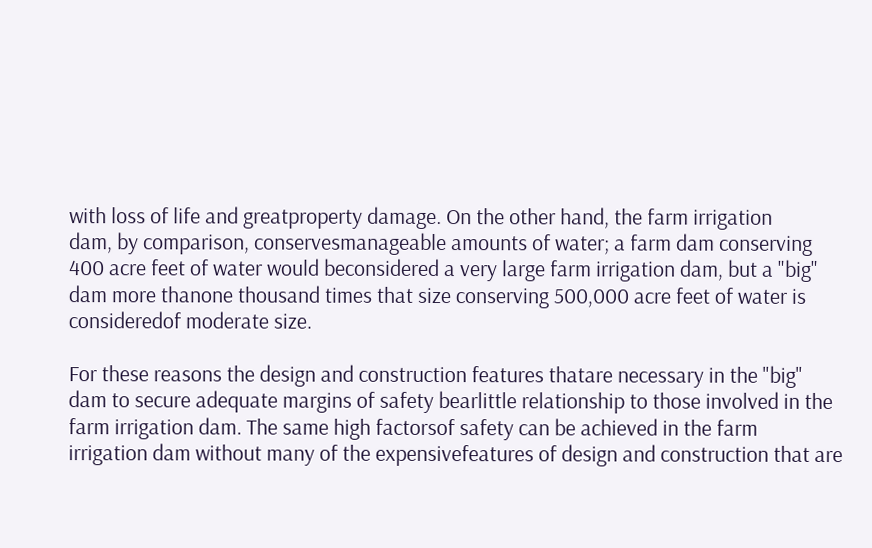with loss of life and greatproperty damage. On the other hand, the farm irrigation
dam, by comparison, conservesmanageable amounts of water; a farm dam conserving
400 acre feet of water would beconsidered a very large farm irrigation dam, but a "big"
dam more thanone thousand times that size conserving 500,000 acre feet of water is
consideredof moderate size.

For these reasons the design and construction features thatare necessary in the "big"
dam to secure adequate margins of safety bearlittle relationship to those involved in the
farm irrigation dam. The same high factorsof safety can be achieved in the farm
irrigation dam without many of the expensivefeatures of design and construction that are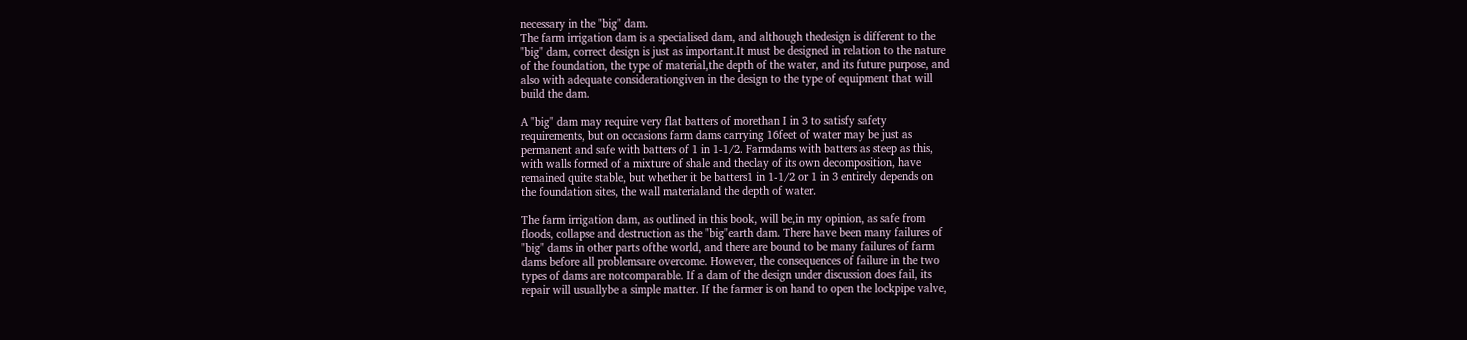necessary in the "big" dam.
The farm irrigation dam is a specialised dam, and although thedesign is different to the
"big" dam, correct design is just as important.It must be designed in relation to the nature
of the foundation, the type of material,the depth of the water, and its future purpose, and
also with adequate considerationgiven in the design to the type of equipment that will
build the dam.

A "big" dam may require very flat batters of morethan I in 3 to satisfy safety
requirements, but on occasions farm dams carrying 16feet of water may be just as
permanent and safe with batters of 1 in 1-1/2. Farmdams with batters as steep as this,
with walls formed of a mixture of shale and theclay of its own decomposition, have
remained quite stable, but whether it be batters1 in 1-1/2 or 1 in 3 entirely depends on
the foundation sites, the wall materialand the depth of water.

The farm irrigation dam, as outlined in this book, will be,in my opinion, as safe from
floods, collapse and destruction as the "big"earth dam. There have been many failures of
"big" dams in other parts ofthe world, and there are bound to be many failures of farm
dams before all problemsare overcome. However, the consequences of failure in the two
types of dams are notcomparable. If a dam of the design under discussion does fail, its
repair will usuallybe a simple matter. If the farmer is on hand to open the lockpipe valve,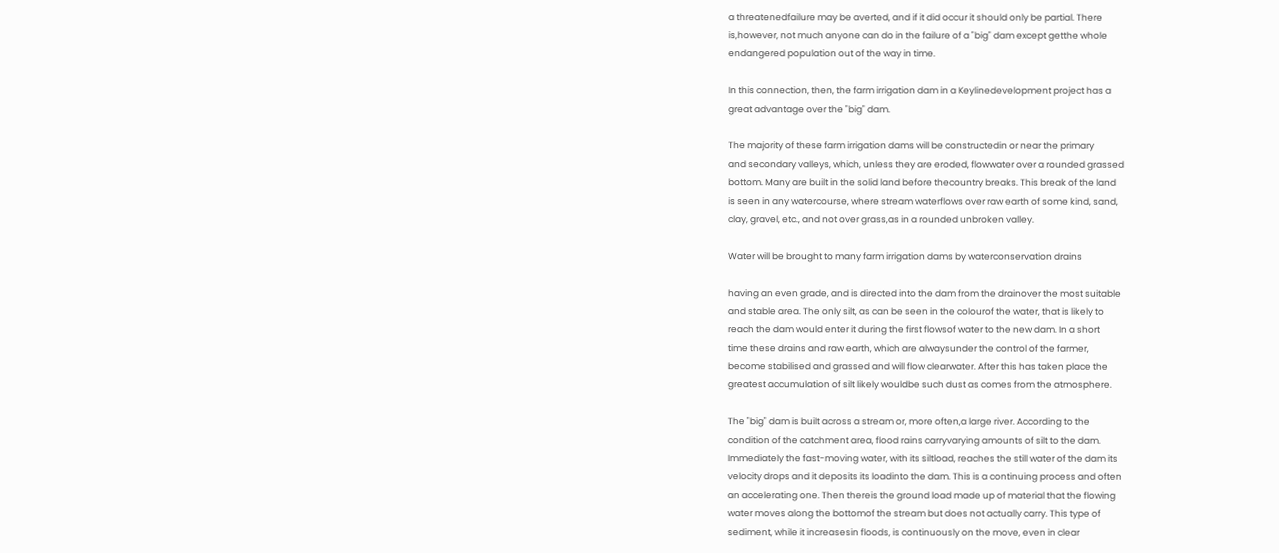a threatenedfailure may be averted, and if it did occur it should only be partial. There
is,however, not much anyone can do in the failure of a "big" dam except getthe whole
endangered population out of the way in time.

In this connection, then, the farm irrigation dam in a Keylinedevelopment project has a
great advantage over the "big" dam.

The majority of these farm irrigation dams will be constructedin or near the primary
and secondary valleys, which, unless they are eroded, flowwater over a rounded grassed
bottom. Many are built in the solid land before thecountry breaks. This break of the land
is seen in any watercourse, where stream waterflows over raw earth of some kind, sand,
clay, gravel, etc., and not over grass,as in a rounded unbroken valley.

Water will be brought to many farm irrigation dams by waterconservation drains

having an even grade, and is directed into the dam from the drainover the most suitable
and stable area. The only silt, as can be seen in the colourof the water, that is likely to
reach the dam would enter it during the first flowsof water to the new dam. In a short
time these drains and raw earth, which are alwaysunder the control of the farmer,
become stabilised and grassed and will flow clearwater. After this has taken place the
greatest accumulation of silt likely wouldbe such dust as comes from the atmosphere.

The "big" dam is built across a stream or, more often,a large river. According to the
condition of the catchment area, flood rains carryvarying amounts of silt to the dam.
Immediately the fast-moving water, with its siltload, reaches the still water of the dam its
velocity drops and it deposits its loadinto the dam. This is a continuing process and often
an accelerating one. Then thereis the ground load made up of material that the flowing
water moves along the bottomof the stream but does not actually carry. This type of
sediment, while it increasesin floods, is continuously on the move, even in clear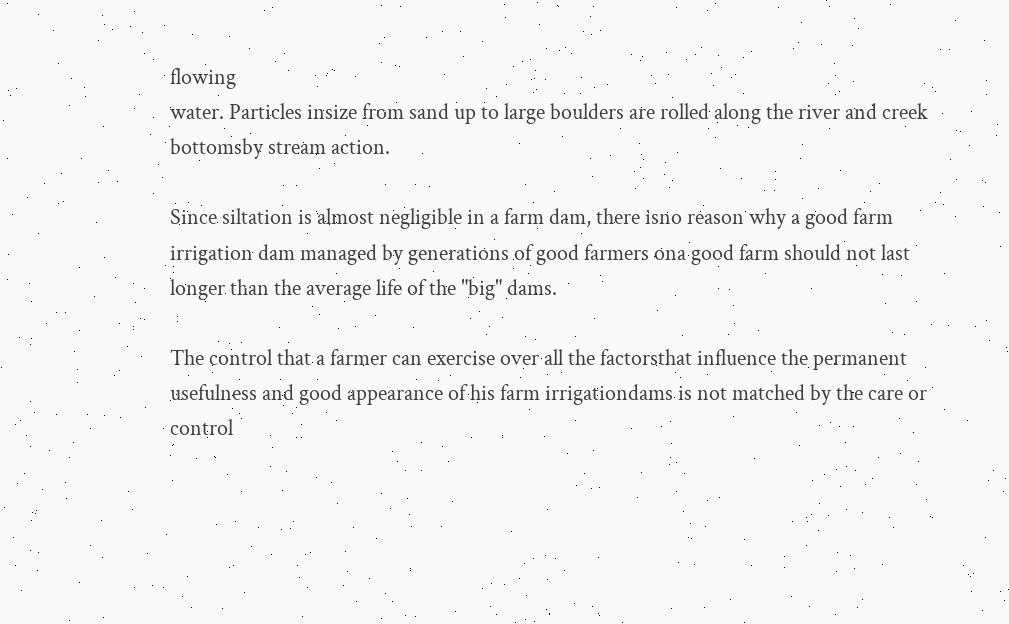flowing
water. Particles insize from sand up to large boulders are rolled along the river and creek
bottomsby stream action.

Since siltation is almost negligible in a farm dam, there isno reason why a good farm
irrigation dam managed by generations of good farmers ona good farm should not last
longer than the average life of the "big" dams.

The control that a farmer can exercise over all the factorsthat influence the permanent
usefulness and good appearance of his farm irrigationdams is not matched by the care or
control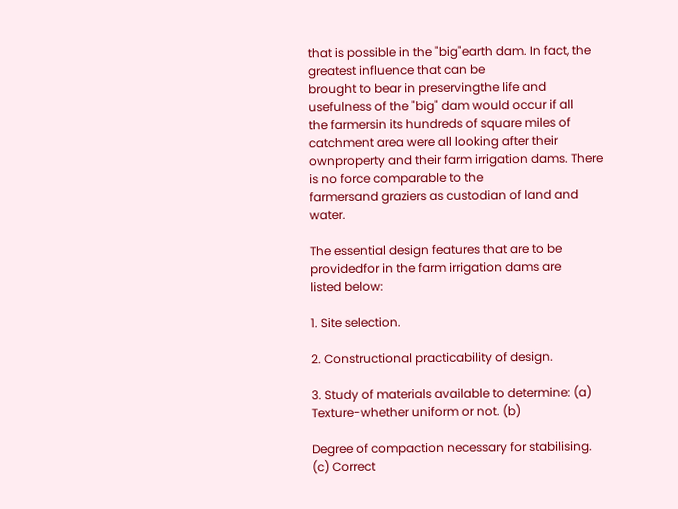that is possible in the "big"earth dam. In fact, the greatest influence that can be
brought to bear in preservingthe life and usefulness of the "big" dam would occur if all
the farmersin its hundreds of square miles of catchment area were all looking after their
ownproperty and their farm irrigation dams. There is no force comparable to the
farmersand graziers as custodian of land and water.

The essential design features that are to be providedfor in the farm irrigation dams are
listed below:

1. Site selection.

2. Constructional practicability of design.

3. Study of materials available to determine: (a) Texture-whether uniform or not. (b)

Degree of compaction necessary for stabilising. (c) Correct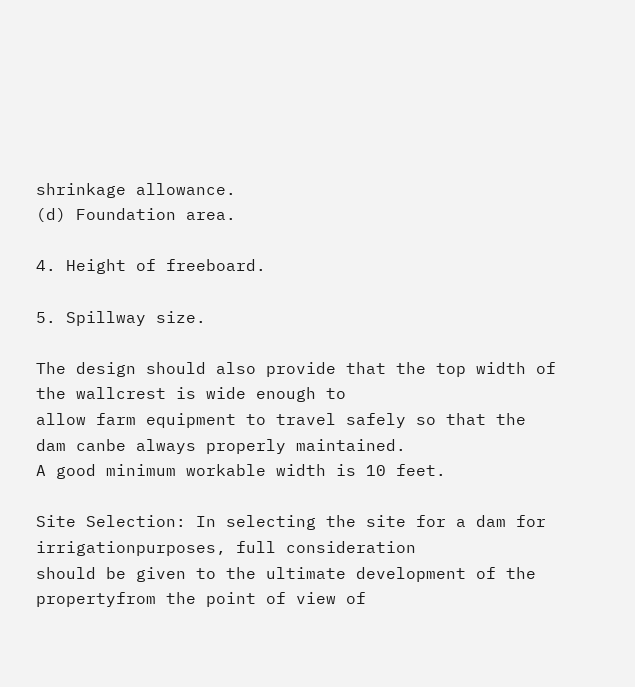shrinkage allowance.
(d) Foundation area.

4. Height of freeboard.

5. Spillway size.

The design should also provide that the top width of the wallcrest is wide enough to
allow farm equipment to travel safely so that the dam canbe always properly maintained.
A good minimum workable width is 10 feet.

Site Selection: In selecting the site for a dam for irrigationpurposes, full consideration
should be given to the ultimate development of the propertyfrom the point of view of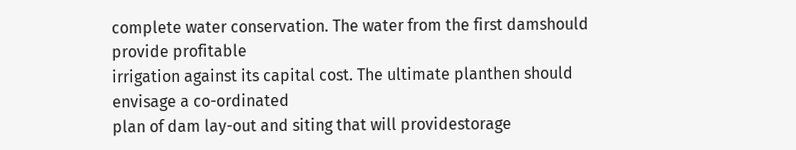complete water conservation. The water from the first damshould provide profitable
irrigation against its capital cost. The ultimate planthen should envisage a co-ordinated
plan of dam lay-out and siting that will providestorage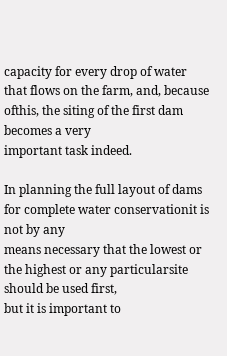capacity for every drop of water
that flows on the farm, and, because ofthis, the siting of the first dam becomes a very
important task indeed.

In planning the full layout of dams for complete water conservationit is not by any
means necessary that the lowest or the highest or any particularsite should be used first,
but it is important to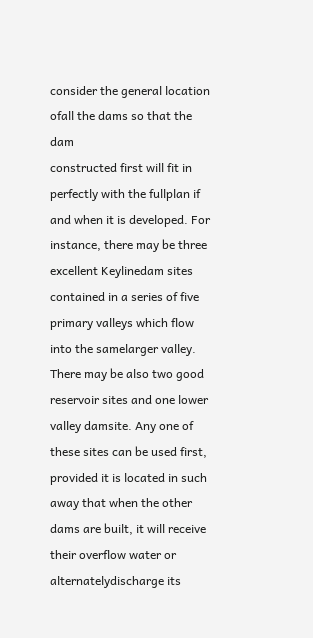consider the general location ofall the dams so that the dam
constructed first will fit in perfectly with the fullplan if and when it is developed. For
instance, there may be three excellent Keylinedam sites contained in a series of five
primary valleys which flow into the samelarger valley. There may be also two good
reservoir sites and one lower valley damsite. Any one of these sites can be used first,
provided it is located in such away that when the other dams are built, it will receive
their overflow water or alternatelydischarge its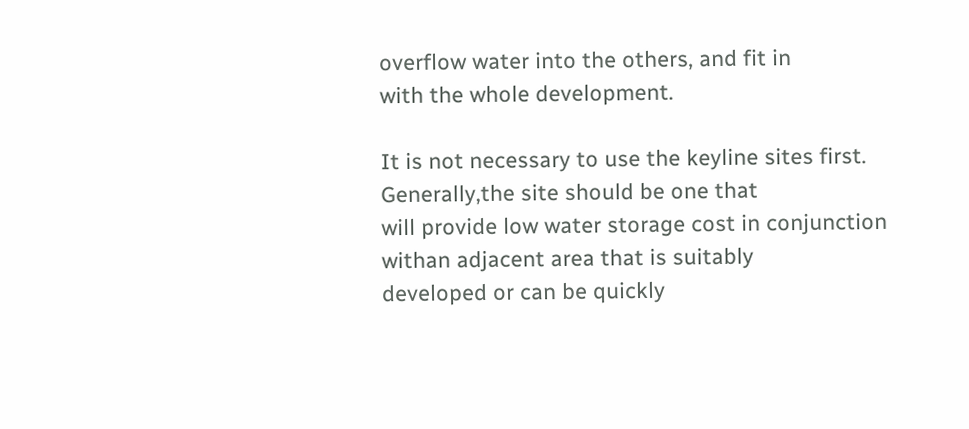overflow water into the others, and fit in
with the whole development.

It is not necessary to use the keyline sites first. Generally,the site should be one that
will provide low water storage cost in conjunction withan adjacent area that is suitably
developed or can be quickly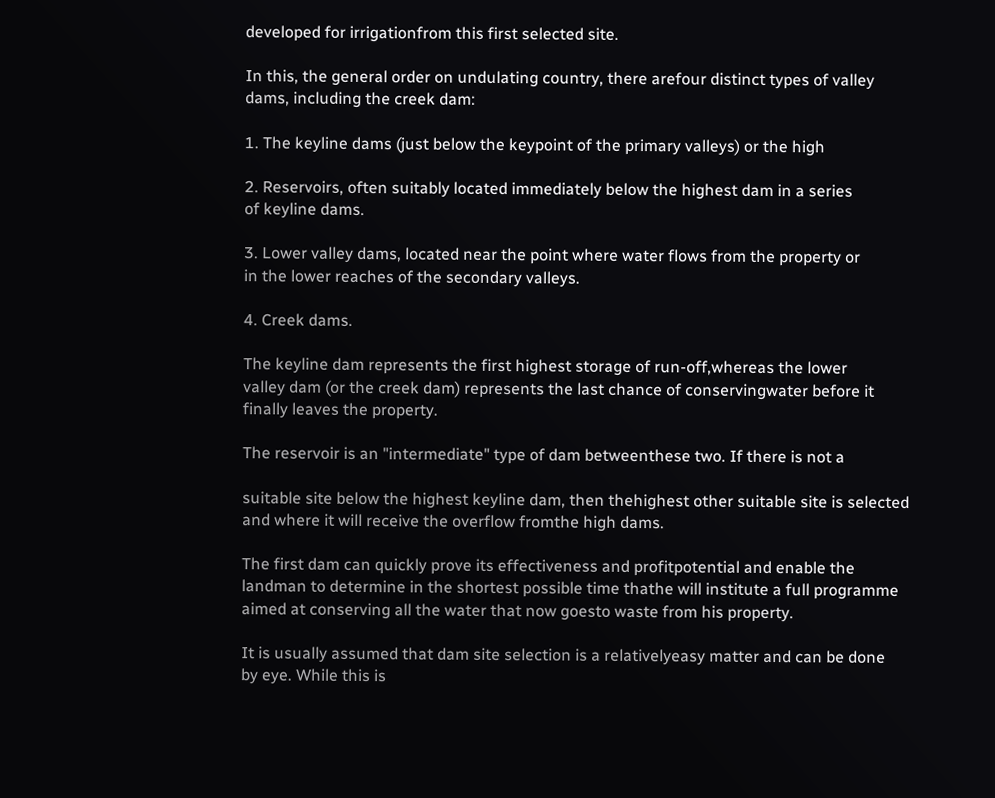developed for irrigationfrom this first selected site.

In this, the general order on undulating country, there arefour distinct types of valley
dams, including the creek dam:

1. The keyline dams (just below the keypoint of the primary valleys) or the high

2. Reservoirs, often suitably located immediately below the highest dam in a series
of keyline dams.

3. Lower valley dams, located near the point where water flows from the property or
in the lower reaches of the secondary valleys.

4. Creek dams.

The keyline dam represents the first highest storage of run-off,whereas the lower
valley dam (or the creek dam) represents the last chance of conservingwater before it
finally leaves the property.

The reservoir is an "intermediate" type of dam betweenthese two. If there is not a

suitable site below the highest keyline dam, then thehighest other suitable site is selected
and where it will receive the overflow fromthe high dams.

The first dam can quickly prove its effectiveness and profitpotential and enable the
landman to determine in the shortest possible time thathe will institute a full programme
aimed at conserving all the water that now goesto waste from his property.

It is usually assumed that dam site selection is a relativelyeasy matter and can be done
by eye. While this is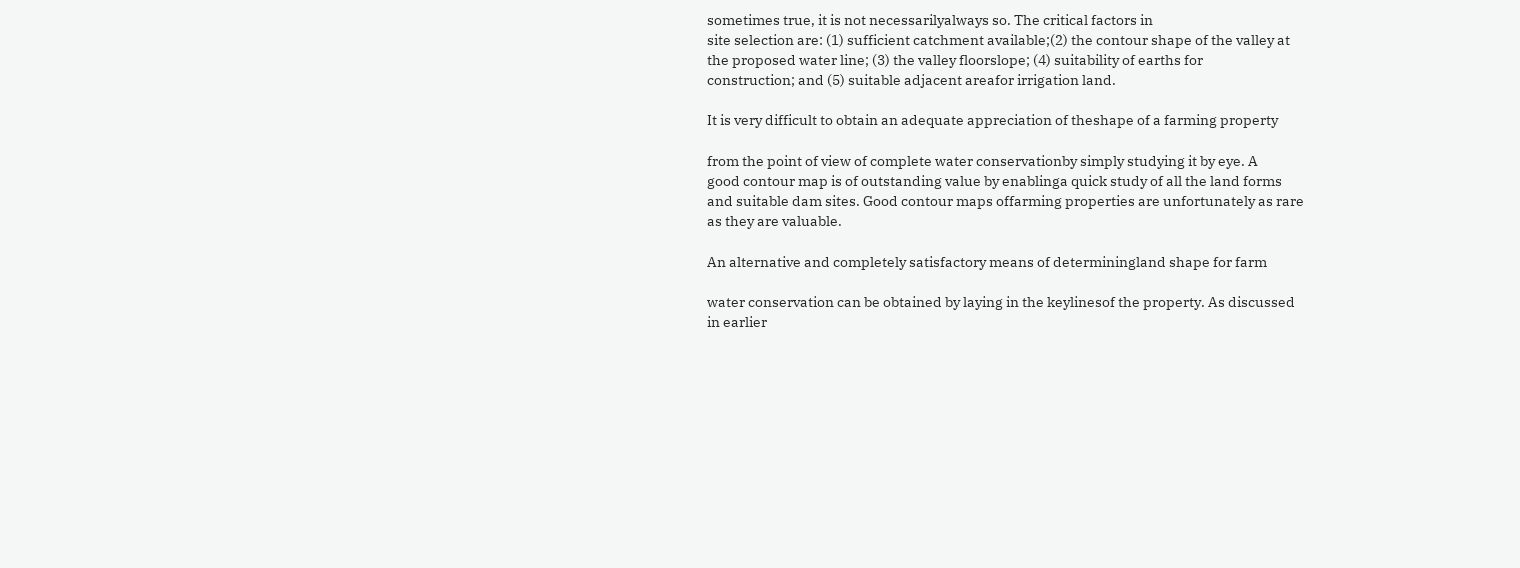sometimes true, it is not necessarilyalways so. The critical factors in
site selection are: (1) sufficient catchment available;(2) the contour shape of the valley at
the proposed water line; (3) the valley floorslope; (4) suitability of earths for
construction; and (5) suitable adjacent areafor irrigation land.

It is very difficult to obtain an adequate appreciation of theshape of a farming property

from the point of view of complete water conservationby simply studying it by eye. A
good contour map is of outstanding value by enablinga quick study of all the land forms
and suitable dam sites. Good contour maps offarming properties are unfortunately as rare
as they are valuable.

An alternative and completely satisfactory means of determiningland shape for farm

water conservation can be obtained by laying in the keylinesof the property. As discussed
in earlier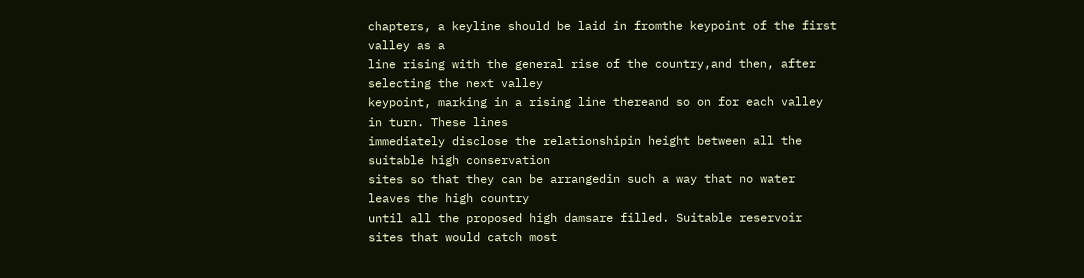chapters, a keyline should be laid in fromthe keypoint of the first valley as a
line rising with the general rise of the country,and then, after selecting the next valley
keypoint, marking in a rising line thereand so on for each valley in turn. These lines
immediately disclose the relationshipin height between all the suitable high conservation
sites so that they can be arrangedin such a way that no water leaves the high country
until all the proposed high damsare filled. Suitable reservoir sites that would catch most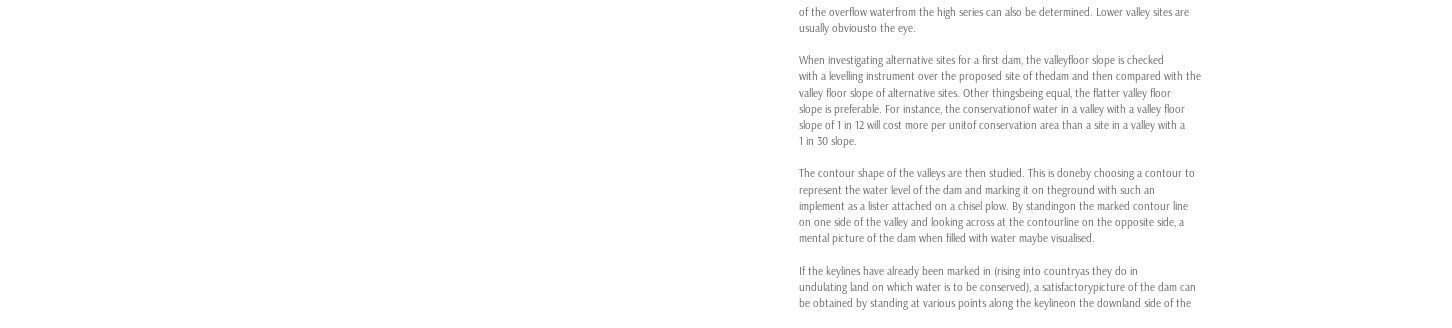of the overflow waterfrom the high series can also be determined. Lower valley sites are
usually obviousto the eye.

When investigating alternative sites for a first dam, the valleyfloor slope is checked
with a levelling instrument over the proposed site of thedam and then compared with the
valley floor slope of alternative sites. Other thingsbeing equal, the flatter valley floor
slope is preferable. For instance, the conservationof water in a valley with a valley floor
slope of 1 in 12 will cost more per unitof conservation area than a site in a valley with a
1 in 30 slope.

The contour shape of the valleys are then studied. This is doneby choosing a contour to
represent the water level of the dam and marking it on theground with such an
implement as a lister attached on a chisel plow. By standingon the marked contour line
on one side of the valley and looking across at the contourline on the opposite side, a
mental picture of the dam when filled with water maybe visualised.

If the keylines have already been marked in (rising into countryas they do in
undulating land on which water is to be conserved), a satisfactorypicture of the dam can
be obtained by standing at various points along the keylineon the downland side of the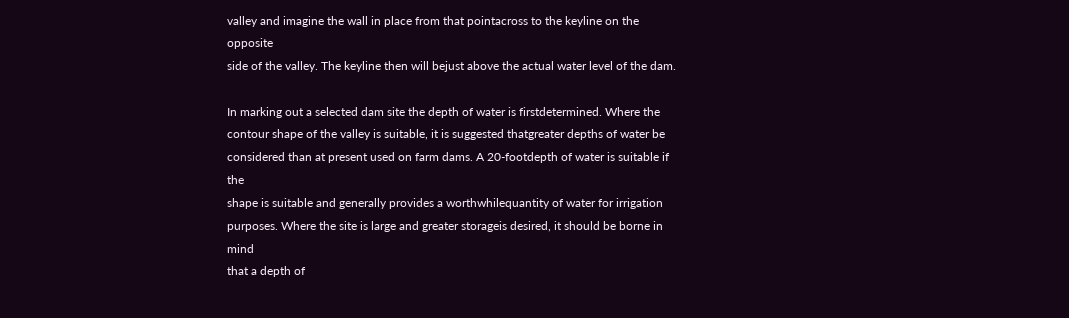valley and imagine the wall in place from that pointacross to the keyline on the opposite
side of the valley. The keyline then will bejust above the actual water level of the dam.

In marking out a selected dam site the depth of water is firstdetermined. Where the
contour shape of the valley is suitable, it is suggested thatgreater depths of water be
considered than at present used on farm dams. A 20-footdepth of water is suitable if the
shape is suitable and generally provides a worthwhilequantity of water for irrigation
purposes. Where the site is large and greater storageis desired, it should be borne in mind
that a depth of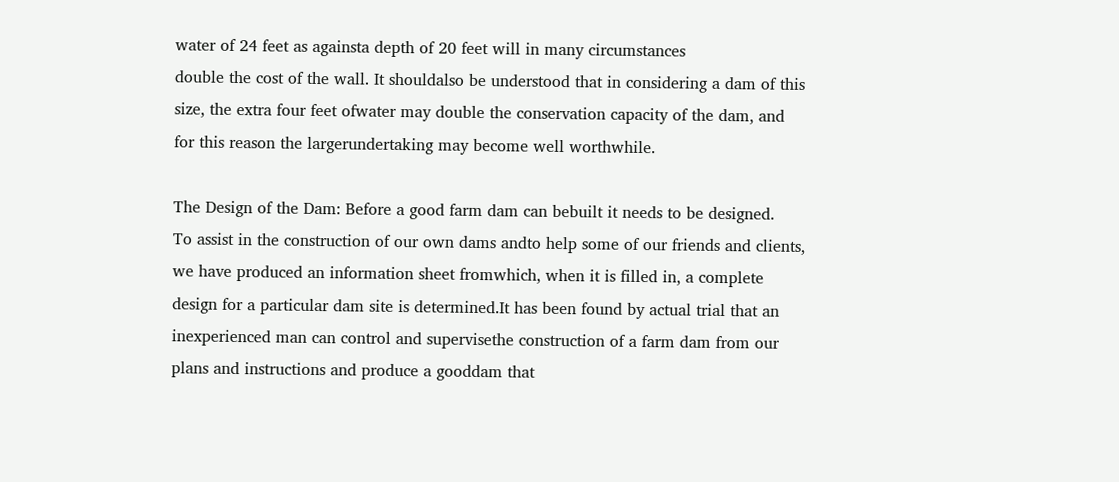water of 24 feet as againsta depth of 20 feet will in many circumstances
double the cost of the wall. It shouldalso be understood that in considering a dam of this
size, the extra four feet ofwater may double the conservation capacity of the dam, and
for this reason the largerundertaking may become well worthwhile.

The Design of the Dam: Before a good farm dam can bebuilt it needs to be designed.
To assist in the construction of our own dams andto help some of our friends and clients,
we have produced an information sheet fromwhich, when it is filled in, a complete
design for a particular dam site is determined.It has been found by actual trial that an
inexperienced man can control and supervisethe construction of a farm dam from our
plans and instructions and produce a gooddam that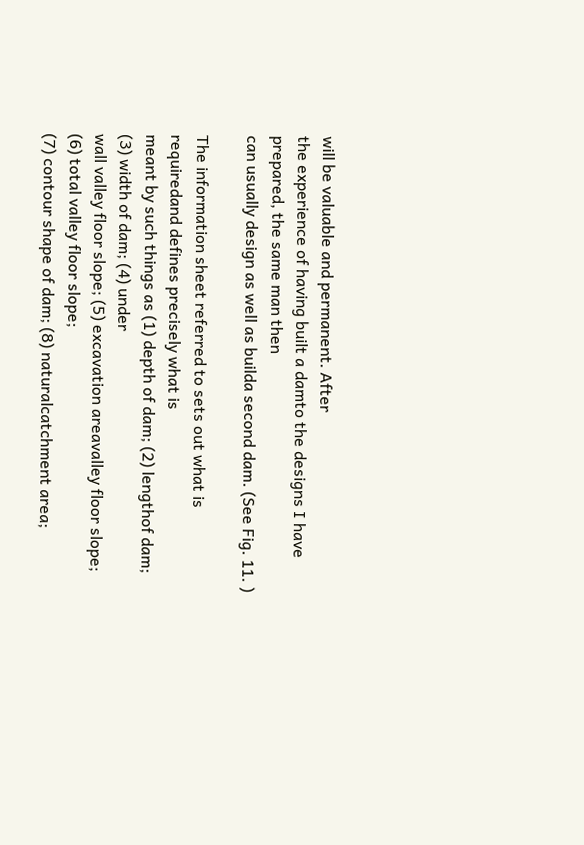will be valuable and permanent. After
the experience of having built a damto the designs I have prepared, the same man then
can usually design as well as builda second dam. (See Fig. 11. )

The information sheet referred to sets out what is requiredand defines precisely what is
meant by such things as (1) depth of dam; (2) lengthof dam; (3) width of dam; (4) under
wall valley floor slope; (5) excavation areavalley floor slope; (6) total valley floor slope;
(7) contour shape of dam; (8) naturalcatchment area;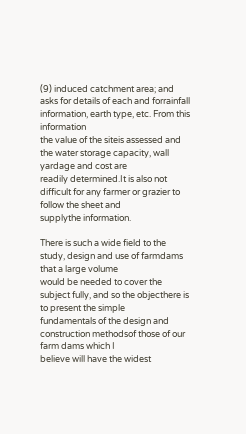(9) induced catchment area; and
asks for details of each and forrainfall information, earth type, etc. From this information
the value of the siteis assessed and the water storage capacity, wall yardage and cost are
readily determined.It is also not difficult for any farmer or grazier to follow the sheet and
supplythe information.

There is such a wide field to the study, design and use of farmdams that a large volume
would be needed to cover the subject fully, and so the objecthere is to present the simple
fundamentals of the design and construction methodsof those of our farm dams which I
believe will have the widest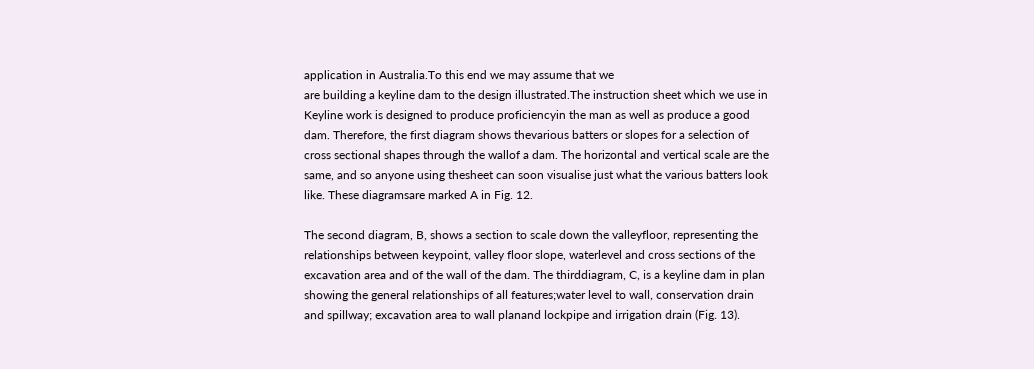application in Australia.To this end we may assume that we
are building a keyline dam to the design illustrated.The instruction sheet which we use in
Keyline work is designed to produce proficiencyin the man as well as produce a good
dam. Therefore, the first diagram shows thevarious batters or slopes for a selection of
cross sectional shapes through the wallof a dam. The horizontal and vertical scale are the
same, and so anyone using thesheet can soon visualise just what the various batters look
like. These diagramsare marked A in Fig. 12.

The second diagram, B, shows a section to scale down the valleyfloor, representing the
relationships between keypoint, valley floor slope, waterlevel and cross sections of the
excavation area and of the wall of the dam. The thirddiagram, C, is a keyline dam in plan
showing the general relationships of all features;water level to wall, conservation drain
and spillway; excavation area to wall planand lockpipe and irrigation drain (Fig. 13).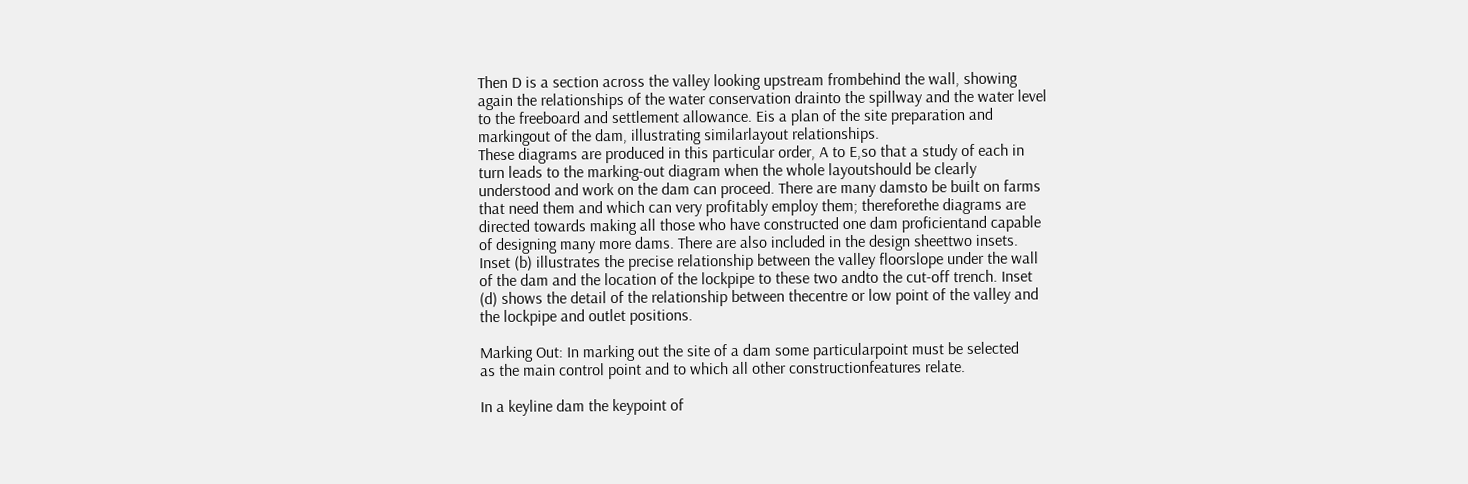Then D is a section across the valley looking upstream frombehind the wall, showing
again the relationships of the water conservation drainto the spillway and the water level
to the freeboard and settlement allowance. Eis a plan of the site preparation and
markingout of the dam, illustrating similarlayout relationships.
These diagrams are produced in this particular order, A to E,so that a study of each in
turn leads to the marking-out diagram when the whole layoutshould be clearly
understood and work on the dam can proceed. There are many damsto be built on farms
that need them and which can very profitably employ them; thereforethe diagrams are
directed towards making all those who have constructed one dam proficientand capable
of designing many more dams. There are also included in the design sheettwo insets.
Inset (b) illustrates the precise relationship between the valley floorslope under the wall
of the dam and the location of the lockpipe to these two andto the cut-off trench. Inset
(d) shows the detail of the relationship between thecentre or low point of the valley and
the lockpipe and outlet positions.

Marking Out: In marking out the site of a dam some particularpoint must be selected
as the main control point and to which all other constructionfeatures relate.

In a keyline dam the keypoint of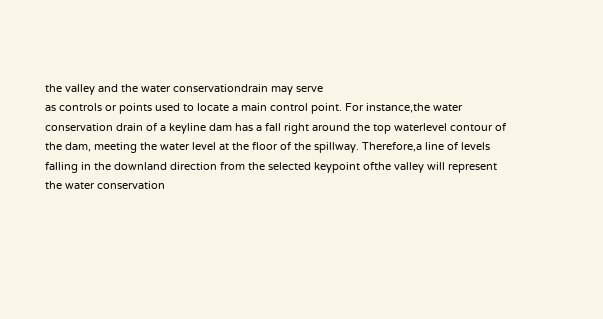the valley and the water conservationdrain may serve
as controls or points used to locate a main control point. For instance,the water
conservation drain of a keyline dam has a fall right around the top waterlevel contour of
the dam, meeting the water level at the floor of the spillway. Therefore,a line of levels
falling in the downland direction from the selected keypoint ofthe valley will represent
the water conservation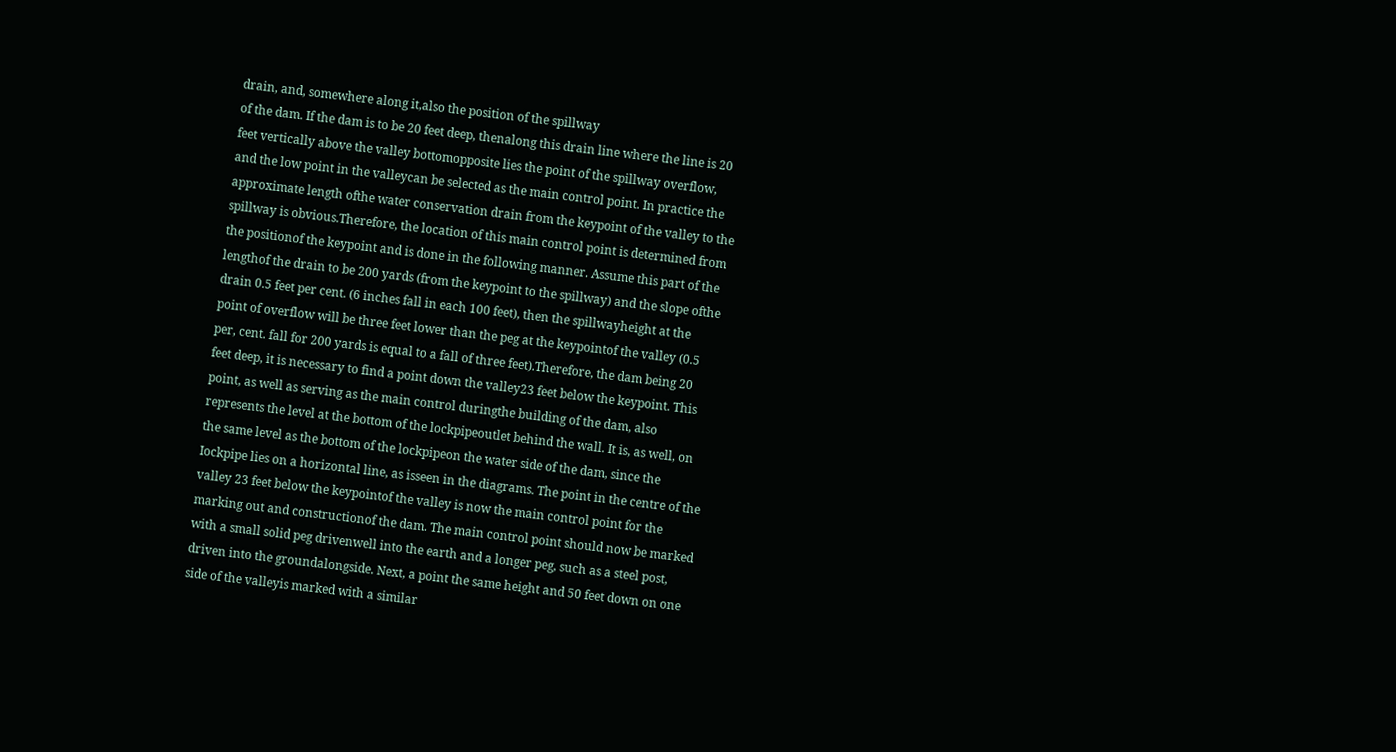drain, and, somewhere along it,also the position of the spillway
of the dam. If the dam is to be 20 feet deep, thenalong this drain line where the line is 20
feet vertically above the valley bottomopposite lies the point of the spillway overflow,
and the low point in the valleycan be selected as the main control point. In practice the
approximate length ofthe water conservation drain from the keypoint of the valley to the
spillway is obvious.Therefore, the location of this main control point is determined from
the positionof the keypoint and is done in the following manner. Assume this part of the
lengthof the drain to be 200 yards (from the keypoint to the spillway) and the slope ofthe
drain 0.5 feet per cent. (6 inches fall in each 100 feet), then the spillwayheight at the
point of overflow will be three feet lower than the peg at the keypointof the valley (0.5
per, cent. fall for 200 yards is equal to a fall of three feet).Therefore, the dam being 20
feet deep, it is necessary to find a point down the valley23 feet below the keypoint. This
point, as well as serving as the main control duringthe building of the dam, also
represents the level at the bottom of the lockpipeoutlet behind the wall. It is, as well, on
the same level as the bottom of the lockpipeon the water side of the dam, since the
Iockpipe lies on a horizontal line, as isseen in the diagrams. The point in the centre of the
valley 23 feet below the keypointof the valley is now the main control point for the
marking out and constructionof the dam. The main control point should now be marked
with a small solid peg drivenwell into the earth and a longer peg, such as a steel post,
driven into the groundalongside. Next, a point the same height and 50 feet down on one
side of the valleyis marked with a similar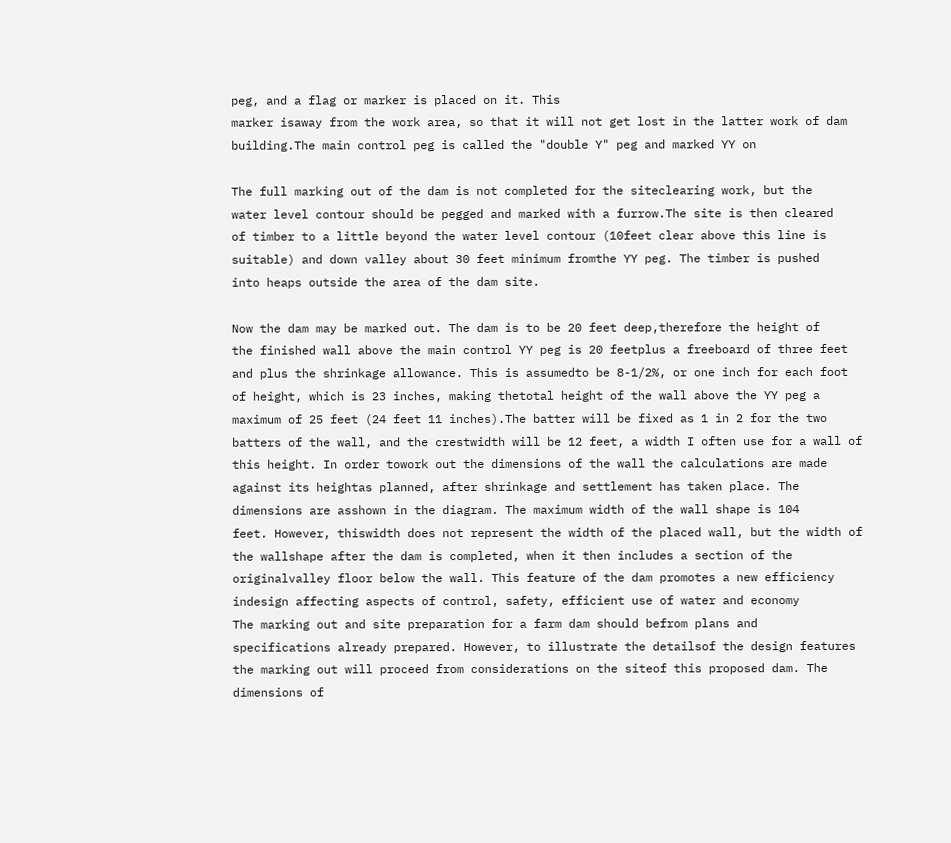peg, and a flag or marker is placed on it. This
marker isaway from the work area, so that it will not get lost in the latter work of dam
building.The main control peg is called the "double Y" peg and marked YY on

The full marking out of the dam is not completed for the siteclearing work, but the
water level contour should be pegged and marked with a furrow.The site is then cleared
of timber to a little beyond the water level contour (10feet clear above this line is
suitable) and down valley about 30 feet minimum fromthe YY peg. The timber is pushed
into heaps outside the area of the dam site.

Now the dam may be marked out. The dam is to be 20 feet deep,therefore the height of
the finished wall above the main control YY peg is 20 feetplus a freeboard of three feet
and plus the shrinkage allowance. This is assumedto be 8-1/2%, or one inch for each foot
of height, which is 23 inches, making thetotal height of the wall above the YY peg a
maximum of 25 feet (24 feet 11 inches).The batter will be fixed as 1 in 2 for the two
batters of the wall, and the crestwidth will be 12 feet, a width I often use for a wall of
this height. In order towork out the dimensions of the wall the calculations are made
against its heightas planned, after shrinkage and settlement has taken place. The
dimensions are asshown in the diagram. The maximum width of the wall shape is 104
feet. However, thiswidth does not represent the width of the placed wall, but the width of
the wallshape after the dam is completed, when it then includes a section of the
originalvalley floor below the wall. This feature of the dam promotes a new efficiency
indesign affecting aspects of control, safety, efficient use of water and economy
The marking out and site preparation for a farm dam should befrom plans and
specifications already prepared. However, to illustrate the detailsof the design features
the marking out will proceed from considerations on the siteof this proposed dam. The
dimensions of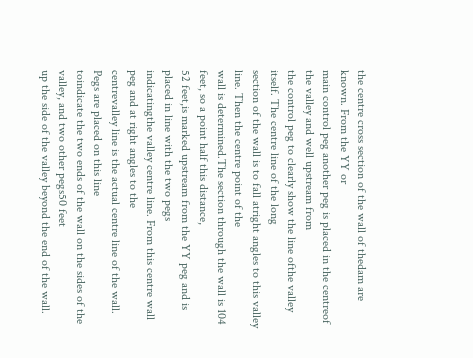the centre cross section of the wall of thedam are known. From the YY or
main control peg another peg is placed in the centreof the valley and well upstream from
the control peg to clearly show the line ofthe valley itself. The centre line of the long
section of the wall is to fall atright angles to this valley line. Then the centre point of the
wall is determined.The section through the wall is 104 feet, so a point half this distance,
52 feet,is marked upstream from the YY peg and is placed in line with the two pegs
indicatingthe valley centre line. From this centre wall peg and at right angles to the
centrevalley line is the actual centre line of the wall. Pegs are placed on this line
toindicate the two ends of the wall on the sides of the valley, and two other pegs50 feet
up the side of the valley beyond the end of the wall.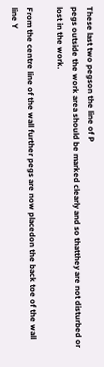These last two pegson the line of P
pegs outside the work area should be marked clearly and so thatthey are not disturbed or
lost in the work.

From the centre line of the wall further pegs are now placedon the back toe of the wall
line Y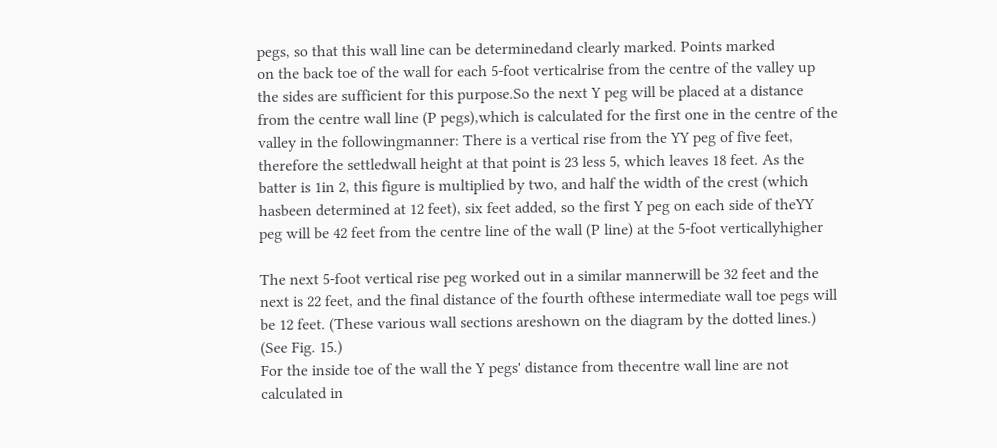pegs, so that this wall line can be determinedand clearly marked. Points marked
on the back toe of the wall for each 5-foot verticalrise from the centre of the valley up
the sides are sufficient for this purpose.So the next Y peg will be placed at a distance
from the centre wall line (P pegs),which is calculated for the first one in the centre of the
valley in the followingmanner: There is a vertical rise from the YY peg of five feet,
therefore the settledwall height at that point is 23 less 5, which leaves 18 feet. As the
batter is 1in 2, this figure is multiplied by two, and half the width of the crest (which
hasbeen determined at 12 feet), six feet added, so the first Y peg on each side of theYY
peg will be 42 feet from the centre line of the wall (P line) at the 5-foot verticallyhigher

The next 5-foot vertical rise peg worked out in a similar mannerwill be 32 feet and the
next is 22 feet, and the final distance of the fourth ofthese intermediate wall toe pegs will
be 12 feet. (These various wall sections areshown on the diagram by the dotted lines.)
(See Fig. 15.)
For the inside toe of the wall the Y pegs' distance from thecentre wall line are not
calculated in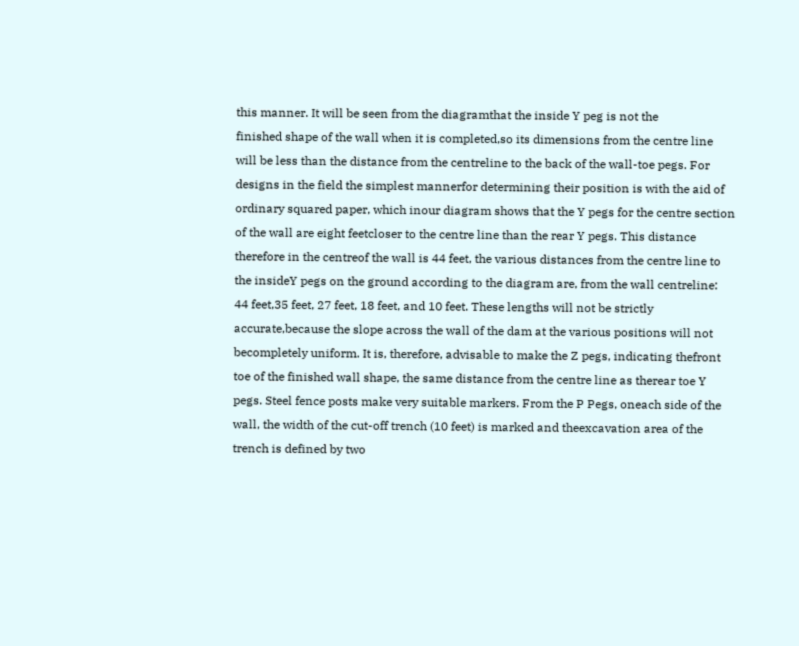this manner. It will be seen from the diagramthat the inside Y peg is not the
finished shape of the wall when it is completed,so its dimensions from the centre line
will be less than the distance from the centreline to the back of the wall-toe pegs. For
designs in the field the simplest mannerfor determining their position is with the aid of
ordinary squared paper, which inour diagram shows that the Y pegs for the centre section
of the wall are eight feetcloser to the centre line than the rear Y pegs. This distance
therefore in the centreof the wall is 44 feet, the various distances from the centre line to
the insideY pegs on the ground according to the diagram are, from the wall centreline:
44 feet,35 feet, 27 feet, 18 feet, and 10 feet. These lengths will not be strictly
accurate,because the slope across the wall of the dam at the various positions will not
becompletely uniform. It is, therefore, advisable to make the Z pegs, indicating thefront
toe of the finished wall shape, the same distance from the centre line as therear toe Y
pegs. Steel fence posts make very suitable markers. From the P Pegs, oneach side of the
wall, the width of the cut-off trench (10 feet) is marked and theexcavation area of the
trench is defined by two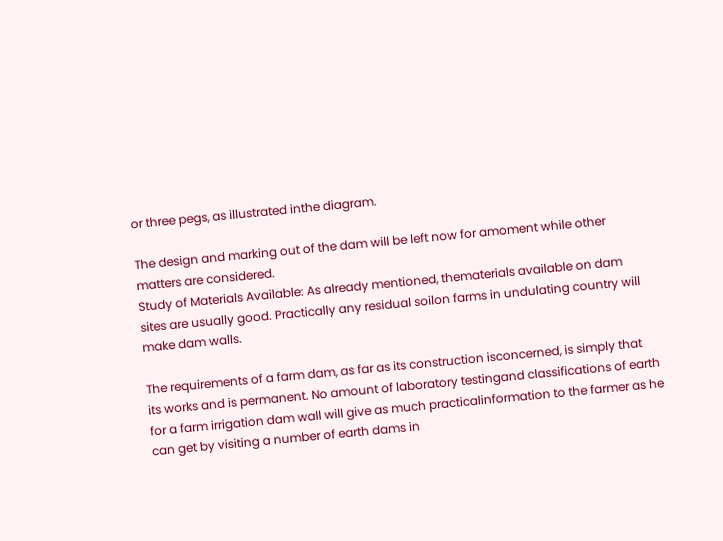or three pegs, as illustrated inthe diagram.

The design and marking out of the dam will be left now for amoment while other
matters are considered.
Study of Materials Available: As already mentioned, thematerials available on dam
sites are usually good. Practically any residual soilon farms in undulating country will
make dam walls.

The requirements of a farm dam, as far as its construction isconcerned, is simply that
its works and is permanent. No amount of laboratory testingand classifications of earth
for a farm irrigation dam wall will give as much practicalinformation to the farmer as he
can get by visiting a number of earth dams in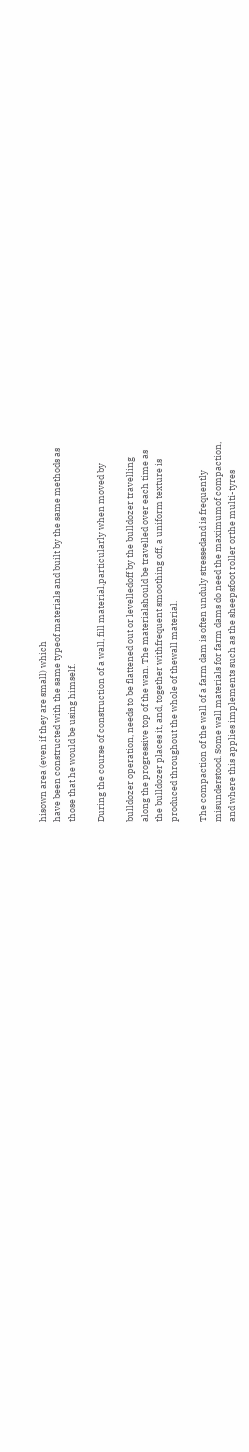hisown area (even if they are small) which
have been constructed with the same typeof materials and built by the same methods as
those that he would be using himself.

During the course of construction of a wall, fill material,particularly when moved by

bulldozer operation, needs to be flattened out or levelledoff by the bulldozer travelling
along the progressive top of the wan. The materialshould be travelled over each time as
the bulldozer places it, and, together withfrequent smoothing off, a uniform texture is
produced throughout the whole of thewall material.

The compaction of the wall of a farm dam is often unduly stressedand is frequently
misunderstood. Some wall materials for farm dams do need the maximumof compaction,
and where this applies implements such as the sheepsfoot roller orthe multi-tyres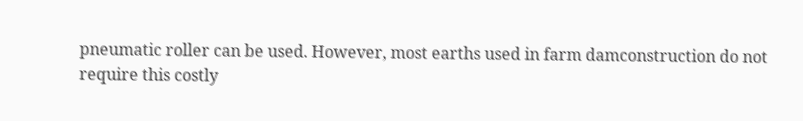pneumatic roller can be used. However, most earths used in farm damconstruction do not
require this costly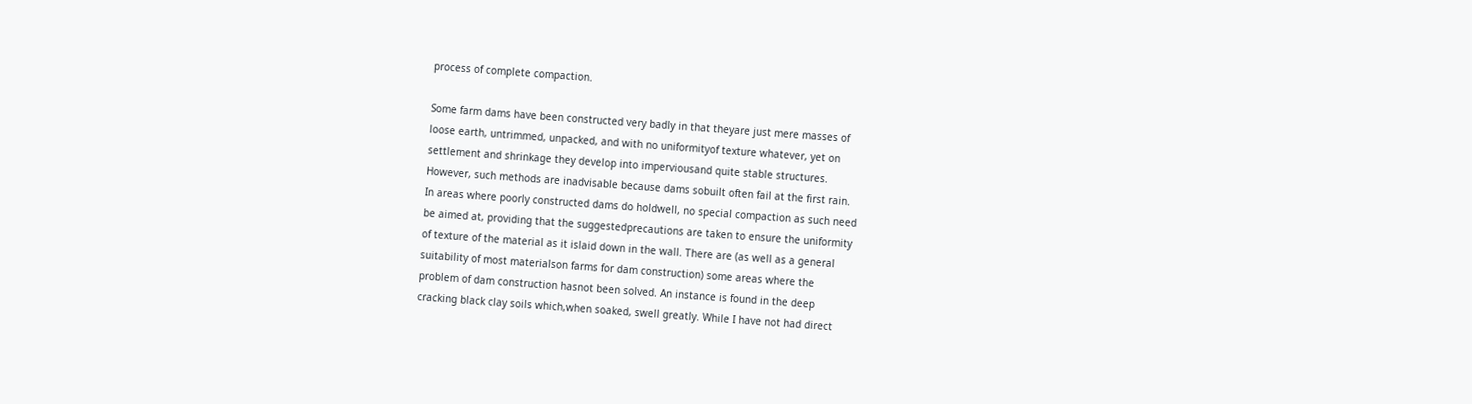process of complete compaction.

Some farm dams have been constructed very badly in that theyare just mere masses of
loose earth, untrimmed, unpacked, and with no uniformityof texture whatever, yet on
settlement and shrinkage they develop into imperviousand quite stable structures.
However, such methods are inadvisable because dams sobuilt often fail at the first rain.
In areas where poorly constructed dams do holdwell, no special compaction as such need
be aimed at, providing that the suggestedprecautions are taken to ensure the uniformity
of texture of the material as it islaid down in the wall. There are (as well as a general
suitability of most materialson farms for dam construction) some areas where the
problem of dam construction hasnot been solved. An instance is found in the deep
cracking black clay soils which,when soaked, swell greatly. While I have not had direct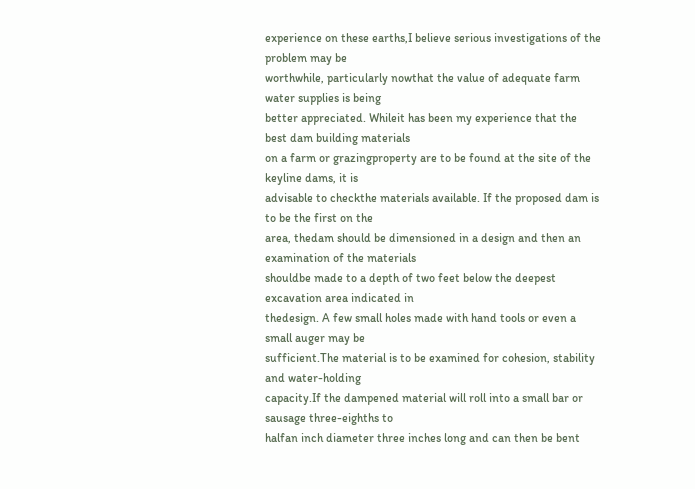experience on these earths,I believe serious investigations of the problem may be
worthwhile, particularly nowthat the value of adequate farm water supplies is being
better appreciated. Whileit has been my experience that the best dam building materials
on a farm or grazingproperty are to be found at the site of the keyline dams, it is
advisable to checkthe materials available. If the proposed dam is to be the first on the
area, thedam should be dimensioned in a design and then an examination of the materials
shouldbe made to a depth of two feet below the deepest excavation area indicated in
thedesign. A few small holes made with hand tools or even a small auger may be
sufficient.The material is to be examined for cohesion, stability and water-holding
capacity.If the dampened material will roll into a small bar or sausage three-eighths to
halfan inch diameter three inches long and can then be bent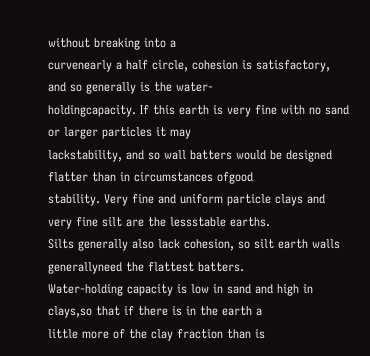without breaking into a
curvenearly a half circle, cohesion is satisfactory, and so generally is the water-
holdingcapacity. If this earth is very fine with no sand or larger particles it may
lackstability, and so wall batters would be designed flatter than in circumstances ofgood
stability. Very fine and uniform particle clays and very fine silt are the lessstable earths.
Silts generally also lack cohesion, so silt earth walls generallyneed the flattest batters.
Water-holding capacity is low in sand and high in clays,so that if there is in the earth a
little more of the clay fraction than is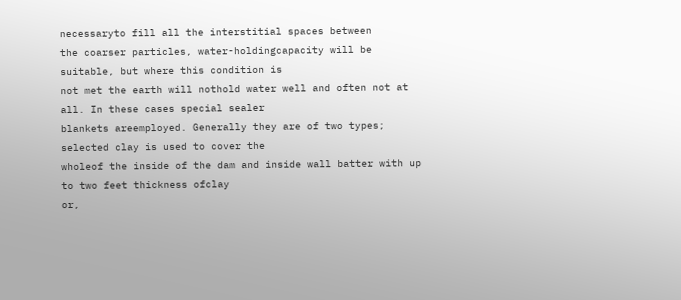necessaryto fill all the interstitial spaces between
the coarser particles, water-holdingcapacity will be suitable, but where this condition is
not met the earth will nothold water well and often not at all. In these cases special sealer
blankets areemployed. Generally they are of two types; selected clay is used to cover the
wholeof the inside of the dam and inside wall batter with up to two feet thickness ofclay
or,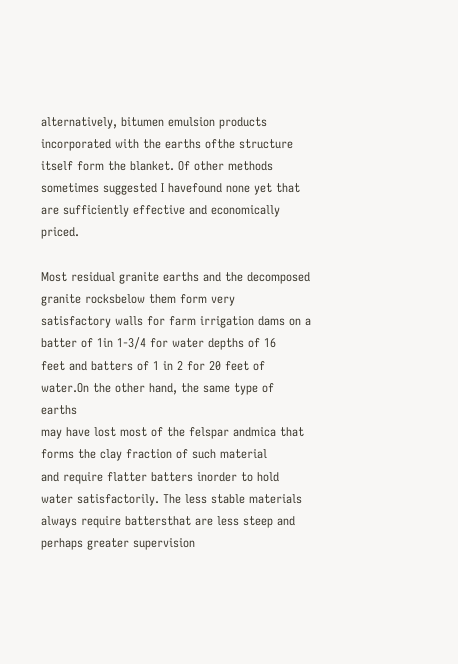alternatively, bitumen emulsion products incorporated with the earths ofthe structure
itself form the blanket. Of other methods sometimes suggested I havefound none yet that
are sufficiently effective and economically priced.

Most residual granite earths and the decomposed granite rocksbelow them form very
satisfactory walls for farm irrigation dams on a batter of 1in 1-3/4 for water depths of 16
feet and batters of 1 in 2 for 20 feet of water.On the other hand, the same type of earths
may have lost most of the felspar andmica that forms the clay fraction of such material
and require flatter batters inorder to hold water satisfactorily. The less stable materials
always require battersthat are less steep and perhaps greater supervision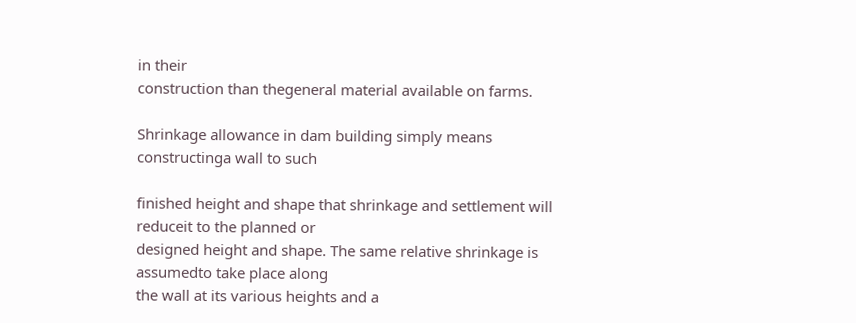in their
construction than thegeneral material available on farms.

Shrinkage allowance in dam building simply means constructinga wall to such

finished height and shape that shrinkage and settlement will reduceit to the planned or
designed height and shape. The same relative shrinkage is assumedto take place along
the wall at its various heights and a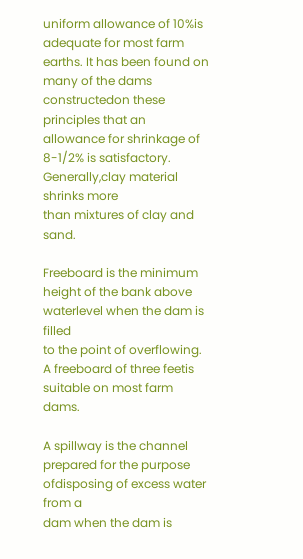uniform allowance of 10%is adequate for most farm
earths. It has been found on many of the dams constructedon these principles that an
allowance for shrinkage of 8-1/2% is satisfactory. Generally,clay material shrinks more
than mixtures of clay and sand.

Freeboard is the minimum height of the bank above waterlevel when the dam is filled
to the point of overflowing. A freeboard of three feetis suitable on most farm dams.

A spillway is the channel prepared for the purpose ofdisposing of excess water from a
dam when the dam is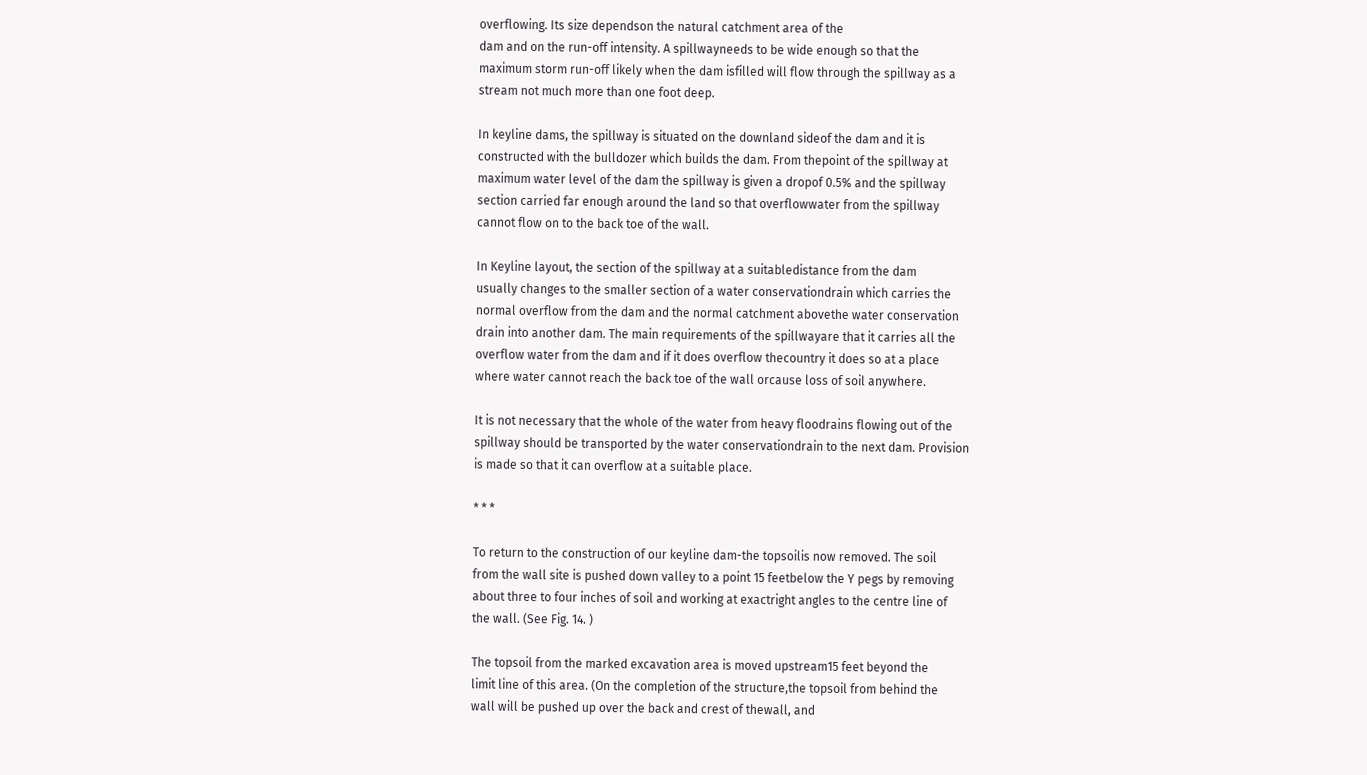overflowing. Its size dependson the natural catchment area of the
dam and on the run-off intensity. A spillwayneeds to be wide enough so that the
maximum storm run-off likely when the dam isfilled will flow through the spillway as a
stream not much more than one foot deep.

In keyline dams, the spillway is situated on the downland sideof the dam and it is
constructed with the bulldozer which builds the dam. From thepoint of the spillway at
maximum water level of the dam the spillway is given a dropof 0.5% and the spillway
section carried far enough around the land so that overflowwater from the spillway
cannot flow on to the back toe of the wall.

In Keyline layout, the section of the spillway at a suitabledistance from the dam
usually changes to the smaller section of a water conservationdrain which carries the
normal overflow from the dam and the normal catchment abovethe water conservation
drain into another dam. The main requirements of the spillwayare that it carries all the
overflow water from the dam and if it does overflow thecountry it does so at a place
where water cannot reach the back toe of the wall orcause loss of soil anywhere.

It is not necessary that the whole of the water from heavy floodrains flowing out of the
spillway should be transported by the water conservationdrain to the next dam. Provision
is made so that it can overflow at a suitable place.

* * *

To return to the construction of our keyline dam-the topsoilis now removed. The soil
from the wall site is pushed down valley to a point 15 feetbelow the Y pegs by removing
about three to four inches of soil and working at exactright angles to the centre line of
the wall. (See Fig. 14. )

The topsoil from the marked excavation area is moved upstream15 feet beyond the
limit line of this area. (On the completion of the structure,the topsoil from behind the
wall will be pushed up over the back and crest of thewall, and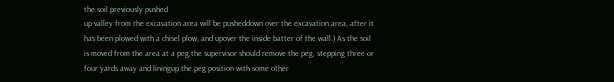the soil previously pushed
up valley from the excavation area will be pusheddown over the excavation area, after it
has been plowed with a chisel plow, and upover the inside batter of the wall.) As the soil
is moved from the area at a peg,the supervisor should remove the peg, stepping three or
four yards away and liningup the peg position with some other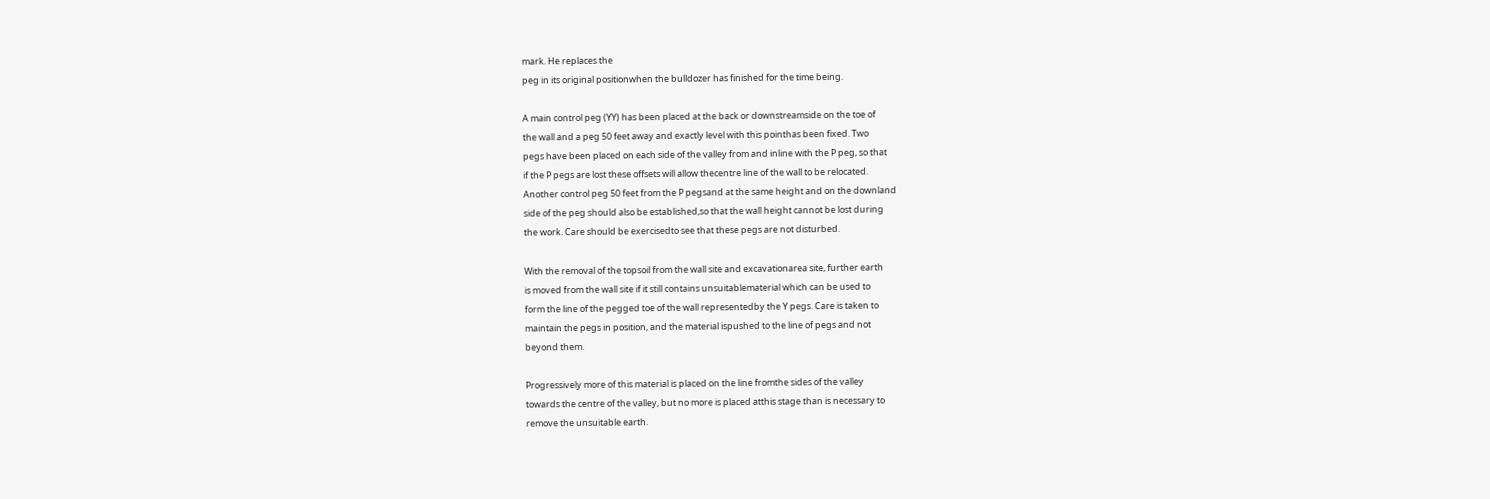mark. He replaces the
peg in its original positionwhen the bulldozer has finished for the time being.

A main control peg (YY) has been placed at the back or downstreamside on the toe of
the wall and a peg 50 feet away and exactly level with this pointhas been fixed. Two
pegs have been placed on each side of the valley from and inline with the P peg, so that
if the P pegs are lost these offsets will allow thecentre line of the wall to be relocated.
Another control peg 50 feet from the P pegsand at the same height and on the downland
side of the peg should also be established,so that the wall height cannot be lost during
the work. Care should be exercisedto see that these pegs are not disturbed.

With the removal of the topsoil from the wall site and excavationarea site, further earth
is moved from the wall site if it still contains unsuitablematerial which can be used to
form the line of the pegged toe of the wall representedby the Y pegs. Care is taken to
maintain the pegs in position, and the material ispushed to the line of pegs and not
beyond them.

Progressively more of this material is placed on the line fromthe sides of the valley
towards the centre of the valley, but no more is placed atthis stage than is necessary to
remove the unsuitable earth.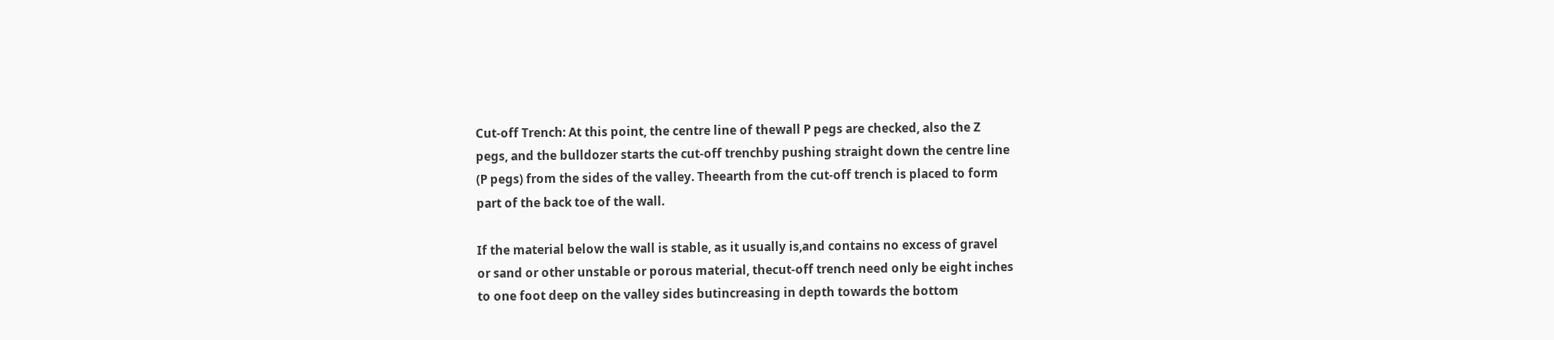Cut-off Trench: At this point, the centre line of thewall P pegs are checked, also the Z
pegs, and the bulldozer starts the cut-off trenchby pushing straight down the centre line
(P pegs) from the sides of the valley. Theearth from the cut-off trench is placed to form
part of the back toe of the wall.

If the material below the wall is stable, as it usually is,and contains no excess of gravel
or sand or other unstable or porous material, thecut-off trench need only be eight inches
to one foot deep on the valley sides butincreasing in depth towards the bottom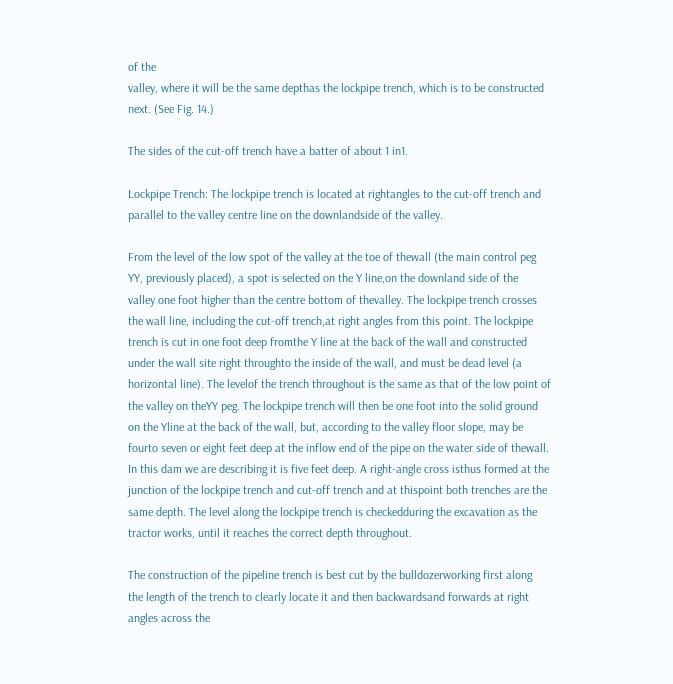of the
valley, where it will be the same depthas the lockpipe trench, which is to be constructed
next. (See Fig. 14.)

The sides of the cut-off trench have a batter of about 1 in1.

Lockpipe Trench: The lockpipe trench is located at rightangles to the cut-off trench and
parallel to the valley centre line on the downlandside of the valley.

From the level of the low spot of the valley at the toe of thewall (the main control peg
YY, previously placed), a spot is selected on the Y line,on the downland side of the
valley one foot higher than the centre bottom of thevalley. The lockpipe trench crosses
the wall line, including the cut-off trench,at right angles from this point. The lockpipe
trench is cut in one foot deep fromthe Y line at the back of the wall and constructed
under the wall site right throughto the inside of the wall, and must be dead level (a
horizontal line). The levelof the trench throughout is the same as that of the low point of
the valley on theYY peg. The lockpipe trench will then be one foot into the solid ground
on the Yline at the back of the wall, but, according to the valley floor slope, may be
fourto seven or eight feet deep at the inflow end of the pipe on the water side of thewall.
In this dam we are describing it is five feet deep. A right-angle cross isthus formed at the
junction of the lockpipe trench and cut-off trench and at thispoint both trenches are the
same depth. The level along the lockpipe trench is checkedduring the excavation as the
tractor works, until it reaches the correct depth throughout.

The construction of the pipeline trench is best cut by the bulldozerworking first along
the length of the trench to clearly locate it and then backwardsand forwards at right
angles across the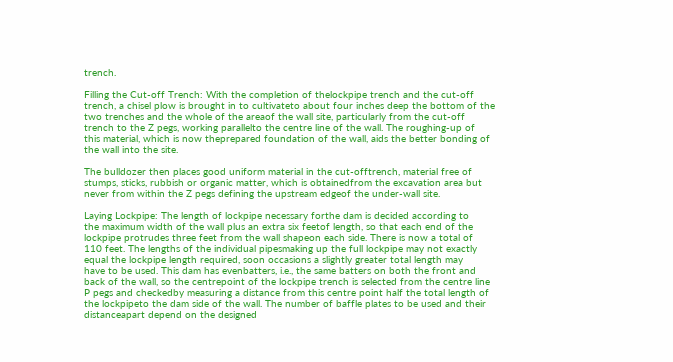trench.

Filling the Cut-off Trench: With the completion of thelockpipe trench and the cut-off
trench, a chisel plow is brought in to cultivateto about four inches deep the bottom of the
two trenches and the whole of the areaof the wall site, particularly from the cut-off
trench to the Z pegs, working parallelto the centre line of the wall. The roughing-up of
this material, which is now theprepared foundation of the wall, aids the better bonding of
the wall into the site.

The bulldozer then places good uniform material in the cut-offtrench, material free of
stumps, sticks, rubbish or organic matter, which is obtainedfrom the excavation area but
never from within the Z pegs defining the upstream edgeof the under-wall site.

Laying Lockpipe: The length of lockpipe necessary forthe dam is decided according to
the maximum width of the wall plus an extra six feetof length, so that each end of the
lockpipe protrudes three feet from the wall shapeon each side. There is now a total of
110 feet. The lengths of the individual pipesmaking up the full lockpipe may not exactly
equal the lockpipe length required, soon occasions a slightly greater total length may
have to be used. This dam has evenbatters, i.e., the same batters on both the front and
back of the wall, so the centrepoint of the lockpipe trench is selected from the centre line
P pegs and checkedby measuring a distance from this centre point half the total length of
the lockpipeto the dam side of the wall. The number of baffle plates to be used and their
distanceapart depend on the designed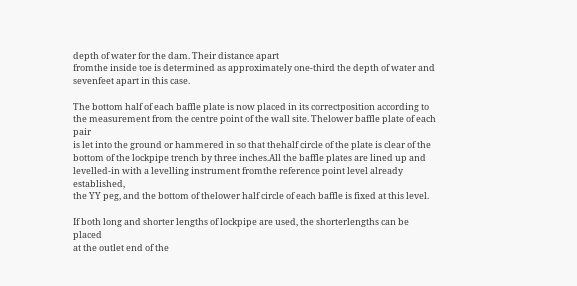depth of water for the dam. Their distance apart
fromthe inside toe is determined as approximately one-third the depth of water and
sevenfeet apart in this case.

The bottom half of each baffle plate is now placed in its correctposition according to
the measurement from the centre point of the wall site. Thelower baffle plate of each pair
is let into the ground or hammered in so that thehalf circle of the plate is clear of the
bottom of the lockpipe trench by three inches.All the baffle plates are lined up and
levelled-in with a levelling instrument fromthe reference point level already established,
the YY peg, and the bottom of thelower half circle of each baffle is fixed at this level.

If both long and shorter lengths of lockpipe are used, the shorterlengths can be placed
at the outlet end of the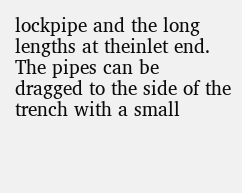lockpipe and the long lengths at theinlet end. The pipes can be
dragged to the side of the trench with a small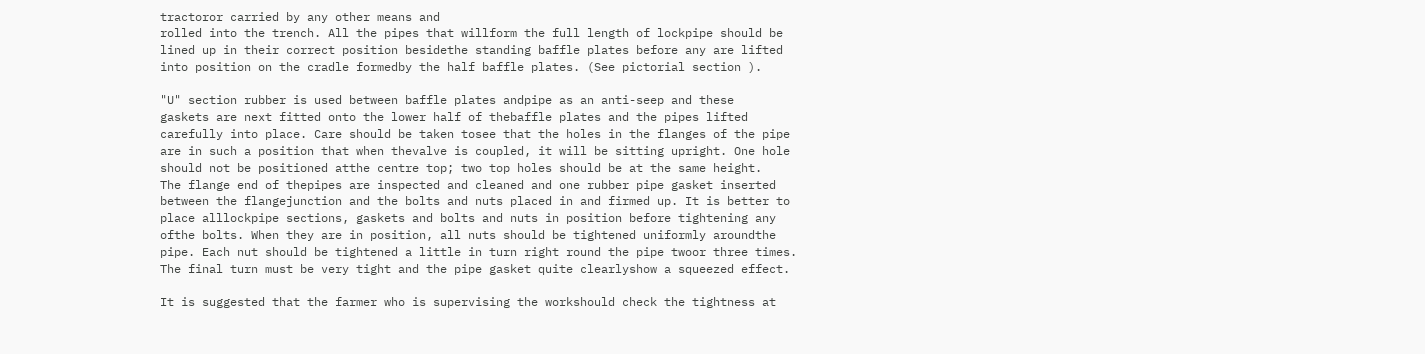tractoror carried by any other means and
rolled into the trench. All the pipes that willform the full length of lockpipe should be
lined up in their correct position besidethe standing baffle plates before any are lifted
into position on the cradle formedby the half baffle plates. (See pictorial section ).

"U" section rubber is used between baffle plates andpipe as an anti-seep and these
gaskets are next fitted onto the lower half of thebaffle plates and the pipes lifted
carefully into place. Care should be taken tosee that the holes in the flanges of the pipe
are in such a position that when thevalve is coupled, it will be sitting upright. One hole
should not be positioned atthe centre top; two top holes should be at the same height.
The flange end of thepipes are inspected and cleaned and one rubber pipe gasket inserted
between the flangejunction and the bolts and nuts placed in and firmed up. It is better to
place alllockpipe sections, gaskets and bolts and nuts in position before tightening any
ofthe bolts. When they are in position, all nuts should be tightened uniformly aroundthe
pipe. Each nut should be tightened a little in turn right round the pipe twoor three times.
The final turn must be very tight and the pipe gasket quite clearlyshow a squeezed effect.

It is suggested that the farmer who is supervising the workshould check the tightness at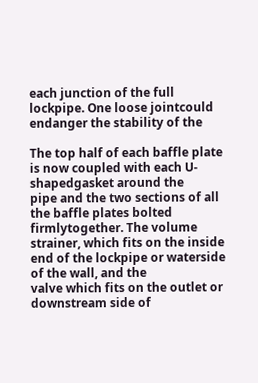each junction of the full lockpipe. One loose jointcould endanger the stability of the

The top half of each baffle plate is now coupled with each U-shapedgasket around the
pipe and the two sections of all the baffle plates bolted firmlytogether. The volume
strainer, which fits on the inside end of the lockpipe or waterside of the wall, and the
valve which fits on the outlet or downstream side of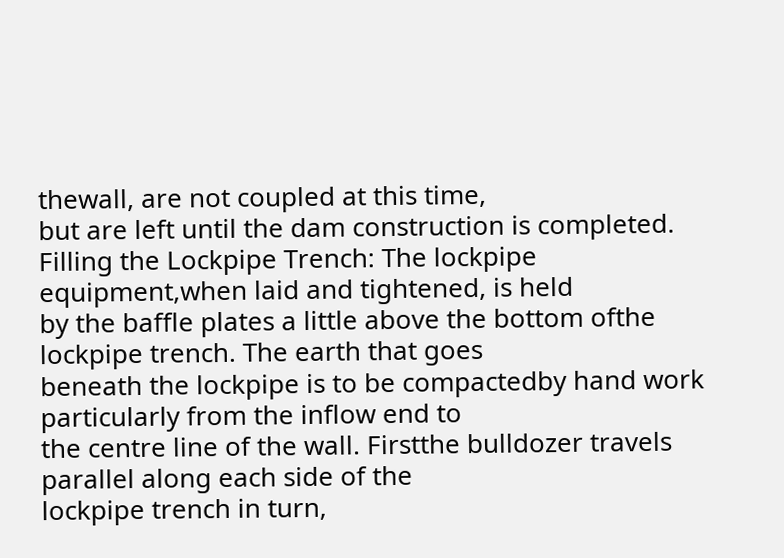thewall, are not coupled at this time,
but are left until the dam construction is completed.
Filling the Lockpipe Trench: The lockpipe equipment,when laid and tightened, is held
by the baffle plates a little above the bottom ofthe lockpipe trench. The earth that goes
beneath the lockpipe is to be compactedby hand work particularly from the inflow end to
the centre line of the wall. Firstthe bulldozer travels parallel along each side of the
lockpipe trench in turn,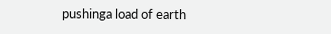pushinga load of earth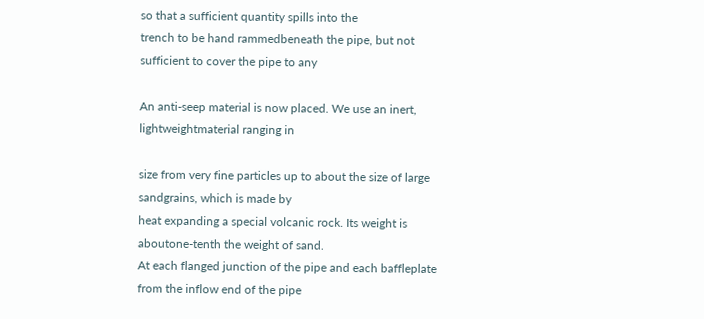so that a sufficient quantity spills into the
trench to be hand rammedbeneath the pipe, but not sufficient to cover the pipe to any

An anti-seep material is now placed. We use an inert, lightweightmaterial ranging in

size from very fine particles up to about the size of large sandgrains, which is made by
heat expanding a special volcanic rock. Its weight is aboutone-tenth the weight of sand.
At each flanged junction of the pipe and each baffleplate from the inflow end of the pipe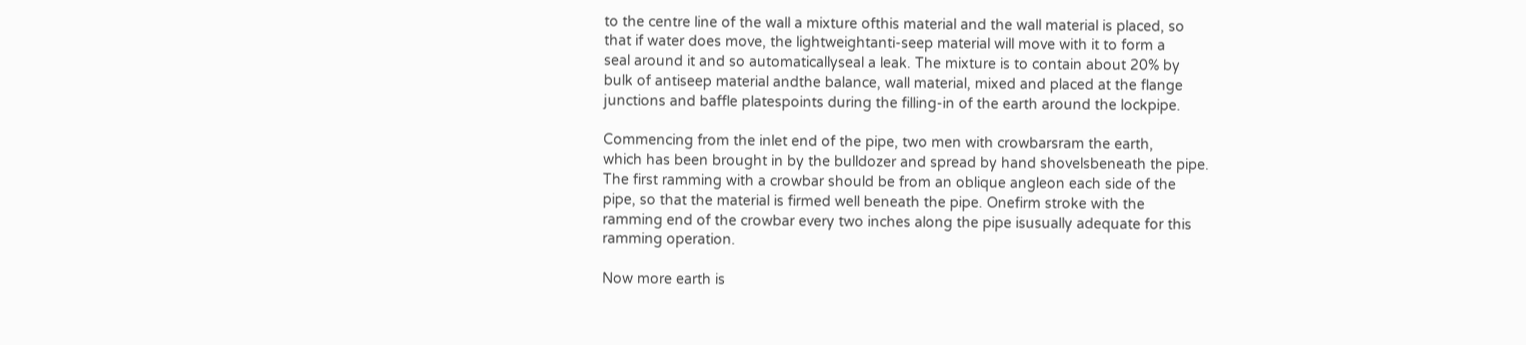to the centre line of the wall a mixture ofthis material and the wall material is placed, so
that if water does move, the lightweightanti-seep material will move with it to form a
seal around it and so automaticallyseal a leak. The mixture is to contain about 20% by
bulk of antiseep material andthe balance, wall material, mixed and placed at the flange
junctions and baffle platespoints during the filling-in of the earth around the lockpipe.

Commencing from the inlet end of the pipe, two men with crowbarsram the earth,
which has been brought in by the bulldozer and spread by hand shovelsbeneath the pipe.
The first ramming with a crowbar should be from an oblique angleon each side of the
pipe, so that the material is firmed well beneath the pipe. Onefirm stroke with the
ramming end of the crowbar every two inches along the pipe isusually adequate for this
ramming operation.

Now more earth is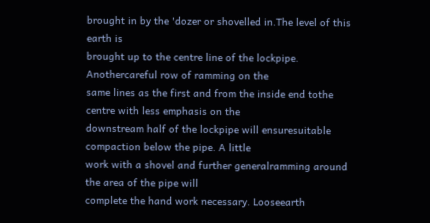brought in by the 'dozer or shovelled in.The level of this earth is
brought up to the centre line of the lockpipe. Anothercareful row of ramming on the
same lines as the first and from the inside end tothe centre with less emphasis on the
downstream half of the lockpipe will ensuresuitable compaction below the pipe. A little
work with a shovel and further generalramming around the area of the pipe will
complete the hand work necessary. Looseearth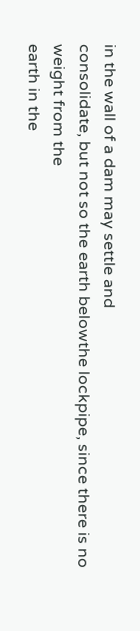in the wall of a dam may settle and
consolidate, but not so the earth belowthe lockpipe, since there is no weight from the
earth in the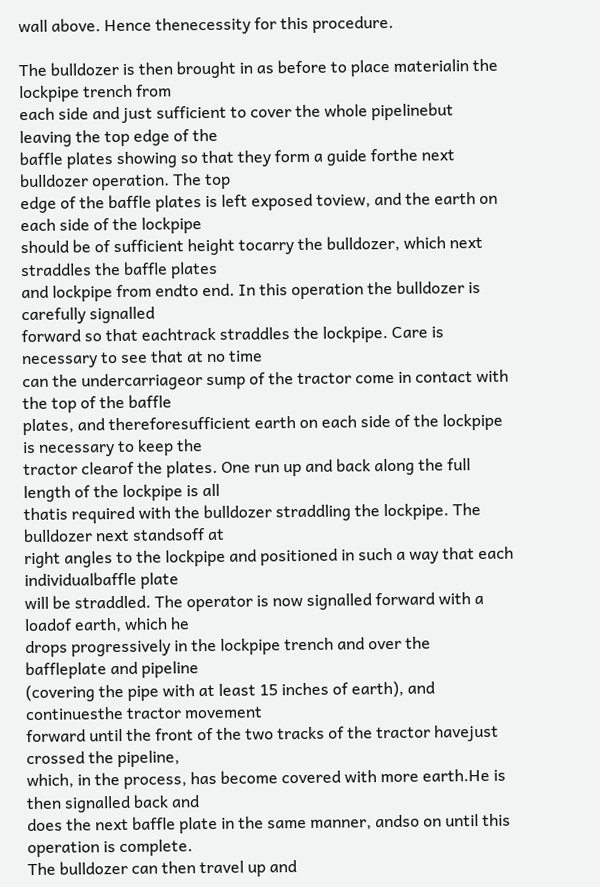wall above. Hence thenecessity for this procedure.

The bulldozer is then brought in as before to place materialin the lockpipe trench from
each side and just sufficient to cover the whole pipelinebut leaving the top edge of the
baffle plates showing so that they form a guide forthe next bulldozer operation. The top
edge of the baffle plates is left exposed toview, and the earth on each side of the lockpipe
should be of sufficient height tocarry the bulldozer, which next straddles the baffle plates
and lockpipe from endto end. In this operation the bulldozer is carefully signalled
forward so that eachtrack straddles the lockpipe. Care is necessary to see that at no time
can the undercarriageor sump of the tractor come in contact with the top of the baffle
plates, and thereforesufficient earth on each side of the lockpipe is necessary to keep the
tractor clearof the plates. One run up and back along the full length of the lockpipe is all
thatis required with the bulldozer straddling the lockpipe. The bulldozer next standsoff at
right angles to the lockpipe and positioned in such a way that each individualbaffle plate
will be straddled. The operator is now signalled forward with a loadof earth, which he
drops progressively in the lockpipe trench and over the baffleplate and pipeline
(covering the pipe with at least 15 inches of earth), and continuesthe tractor movement
forward until the front of the two tracks of the tractor havejust crossed the pipeline,
which, in the process, has become covered with more earth.He is then signalled back and
does the next baffle plate in the same manner, andso on until this operation is complete.
The bulldozer can then travel up and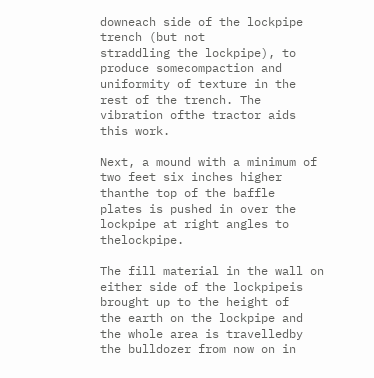downeach side of the lockpipe trench (but not
straddling the lockpipe), to produce somecompaction and uniformity of texture in the
rest of the trench. The vibration ofthe tractor aids this work.

Next, a mound with a minimum of two feet six inches higher thanthe top of the baffle
plates is pushed in over the lockpipe at right angles to thelockpipe.

The fill material in the wall on either side of the lockpipeis brought up to the height of
the earth on the lockpipe and the whole area is travelledby the bulldozer from now on in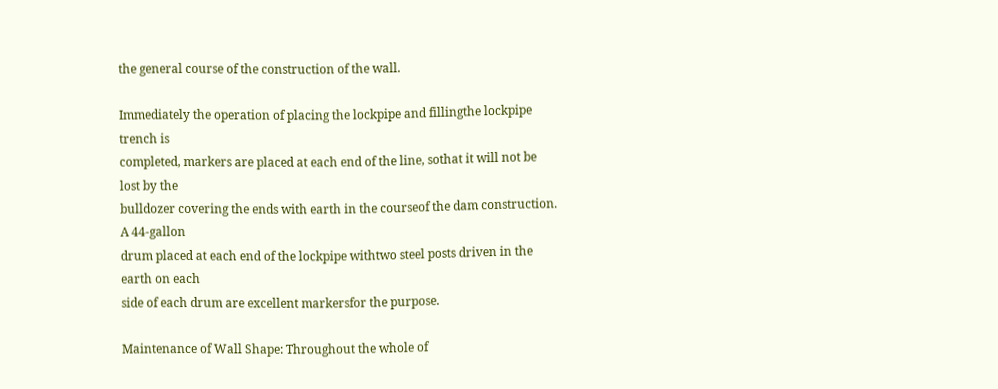the general course of the construction of the wall.

Immediately the operation of placing the lockpipe and fillingthe lockpipe trench is
completed, markers are placed at each end of the line, sothat it will not be lost by the
bulldozer covering the ends with earth in the courseof the dam construction. A 44-gallon
drum placed at each end of the lockpipe withtwo steel posts driven in the earth on each
side of each drum are excellent markersfor the purpose.

Maintenance of Wall Shape: Throughout the whole of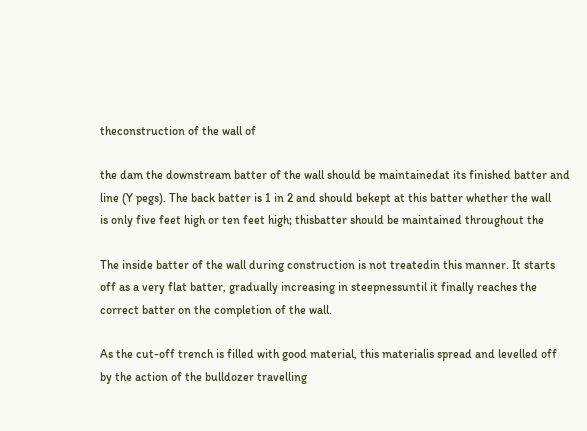theconstruction of the wall of

the dam the downstream batter of the wall should be maintainedat its finished batter and
line (Y pegs). The back batter is 1 in 2 and should bekept at this batter whether the wall
is only five feet high or ten feet high; thisbatter should be maintained throughout the

The inside batter of the wall during construction is not treatedin this manner. It starts
off as a very flat batter, gradually increasing in steepnessuntil it finally reaches the
correct batter on the completion of the wall.

As the cut-off trench is filled with good material, this materialis spread and levelled off
by the action of the bulldozer travelling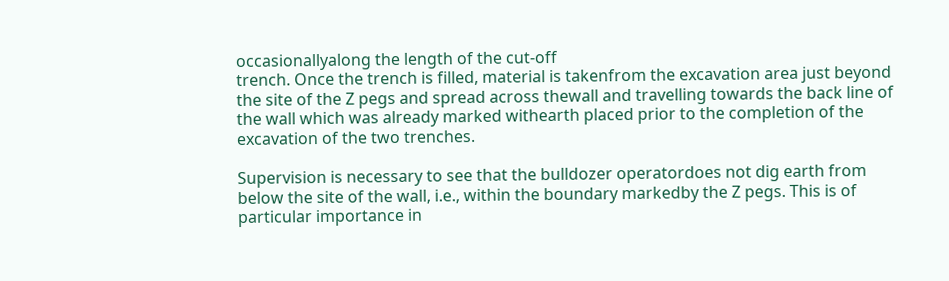occasionallyalong the length of the cut-off
trench. Once the trench is filled, material is takenfrom the excavation area just beyond
the site of the Z pegs and spread across thewall and travelling towards the back line of
the wall which was already marked withearth placed prior to the completion of the
excavation of the two trenches.

Supervision is necessary to see that the bulldozer operatordoes not dig earth from
below the site of the wall, i.e., within the boundary markedby the Z pegs. This is of
particular importance in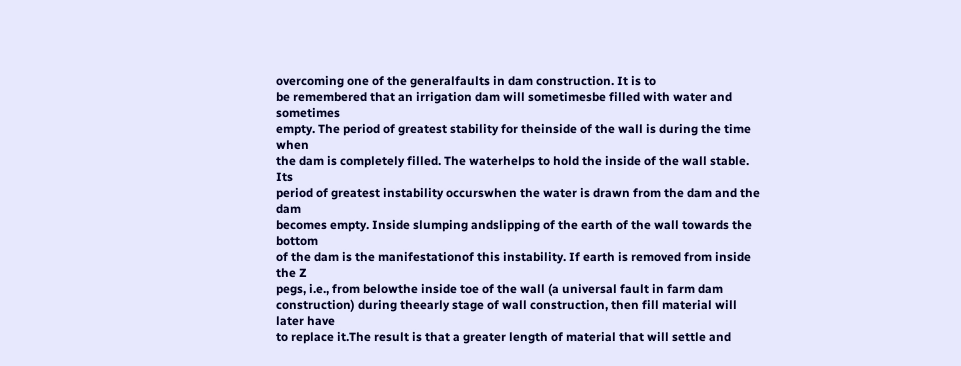overcoming one of the generalfaults in dam construction. It is to
be remembered that an irrigation dam will sometimesbe filled with water and sometimes
empty. The period of greatest stability for theinside of the wall is during the time when
the dam is completely filled. The waterhelps to hold the inside of the wall stable. Its
period of greatest instability occurswhen the water is drawn from the dam and the dam
becomes empty. Inside slumping andslipping of the earth of the wall towards the bottom
of the dam is the manifestationof this instability. If earth is removed from inside the Z
pegs, i.e., from belowthe inside toe of the wall (a universal fault in farm dam
construction) during theearly stage of wall construction, then fill material will later have
to replace it.The result is that a greater length of material that will settle and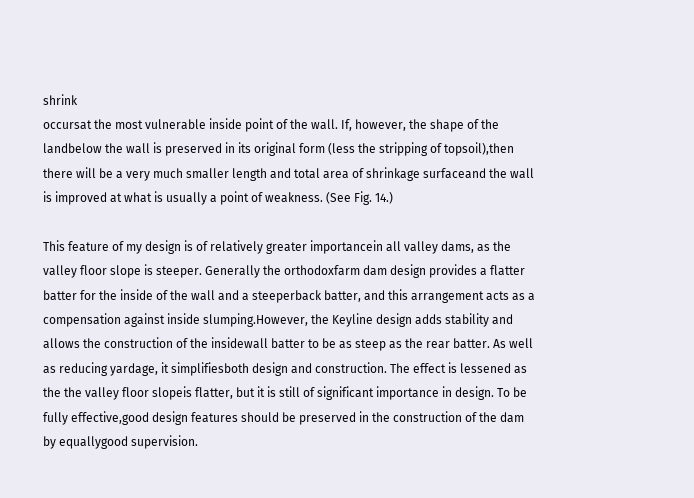shrink
occursat the most vulnerable inside point of the wall. If, however, the shape of the
landbelow the wall is preserved in its original form (less the stripping of topsoil),then
there will be a very much smaller length and total area of shrinkage surfaceand the wall
is improved at what is usually a point of weakness. (See Fig. 14.)

This feature of my design is of relatively greater importancein all valley dams, as the
valley floor slope is steeper. Generally the orthodoxfarm dam design provides a flatter
batter for the inside of the wall and a steeperback batter, and this arrangement acts as a
compensation against inside slumping.However, the Keyline design adds stability and
allows the construction of the insidewall batter to be as steep as the rear batter. As well
as reducing yardage, it simplifiesboth design and construction. The effect is lessened as
the the valley floor slopeis flatter, but it is still of significant importance in design. To be
fully effective,good design features should be preserved in the construction of the dam
by equallygood supervision.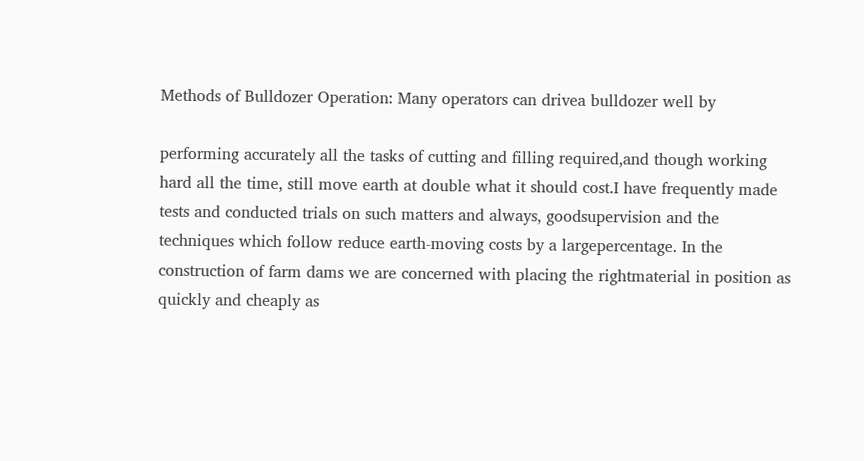Methods of Bulldozer Operation: Many operators can drivea bulldozer well by

performing accurately all the tasks of cutting and filling required,and though working
hard all the time, still move earth at double what it should cost.I have frequently made
tests and conducted trials on such matters and always, goodsupervision and the
techniques which follow reduce earth-moving costs by a largepercentage. In the
construction of farm dams we are concerned with placing the rightmaterial in position as
quickly and cheaply as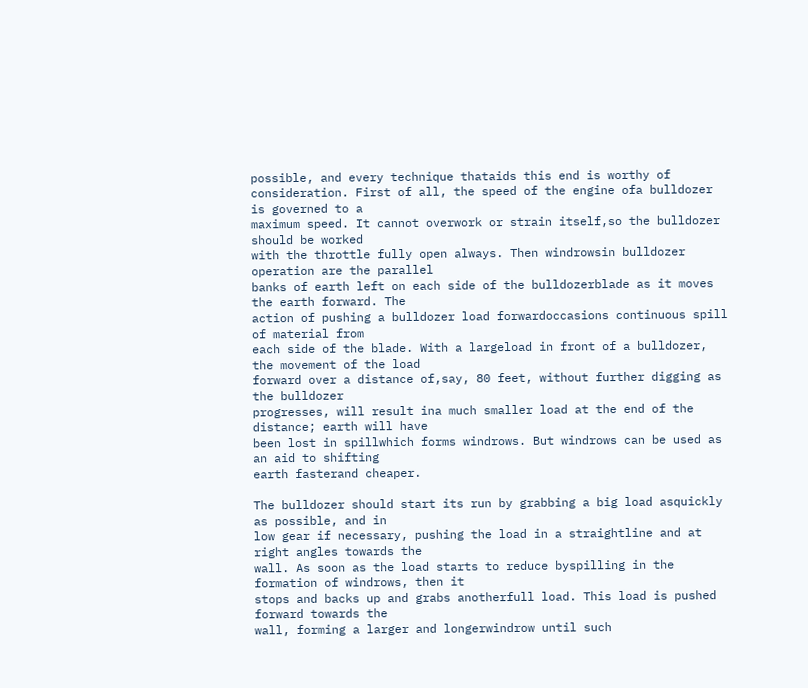possible, and every technique thataids this end is worthy of
consideration. First of all, the speed of the engine ofa bulldozer is governed to a
maximum speed. It cannot overwork or strain itself,so the bulldozer should be worked
with the throttle fully open always. Then windrowsin bulldozer operation are the parallel
banks of earth left on each side of the bulldozerblade as it moves the earth forward. The
action of pushing a bulldozer load forwardoccasions continuous spill of material from
each side of the blade. With a largeload in front of a bulldozer, the movement of the load
forward over a distance of,say, 80 feet, without further digging as the bulldozer
progresses, will result ina much smaller load at the end of the distance; earth will have
been lost in spillwhich forms windrows. But windrows can be used as an aid to shifting
earth fasterand cheaper.

The bulldozer should start its run by grabbing a big load asquickly as possible, and in
low gear if necessary, pushing the load in a straightline and at right angles towards the
wall. As soon as the load starts to reduce byspilling in the formation of windrows, then it
stops and backs up and grabs anotherfull load. This load is pushed forward towards the
wall, forming a larger and longerwindrow until such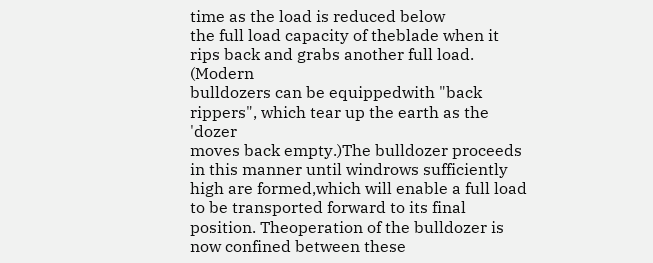time as the load is reduced below
the full load capacity of theblade when it rips back and grabs another full load. (Modern
bulldozers can be equippedwith "back rippers", which tear up the earth as the 'dozer
moves back empty.)The bulldozer proceeds in this manner until windrows sufficiently
high are formed,which will enable a full load to be transported forward to its final
position. Theoperation of the bulldozer is now confined between these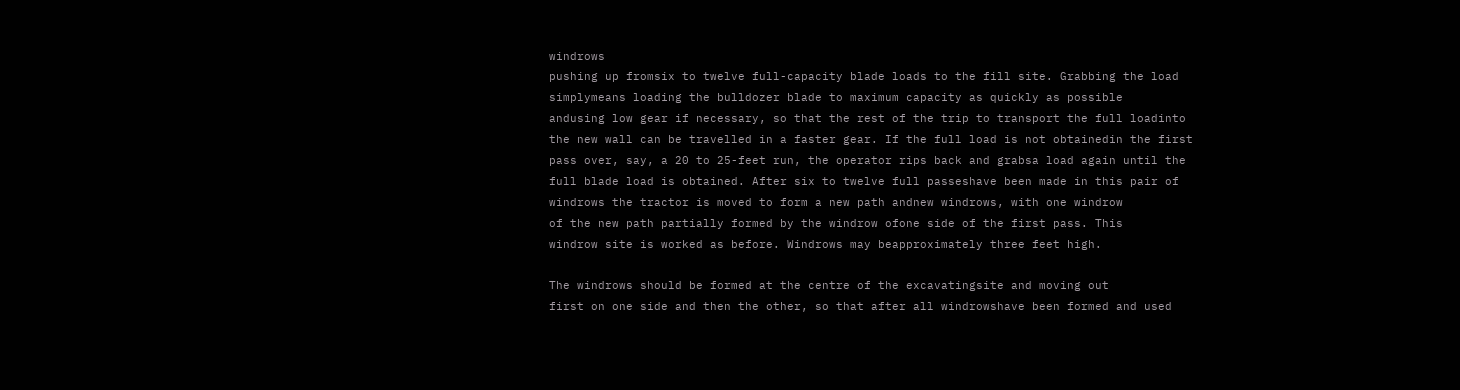windrows
pushing up fromsix to twelve full-capacity blade loads to the fill site. Grabbing the load
simplymeans loading the bulldozer blade to maximum capacity as quickly as possible
andusing low gear if necessary, so that the rest of the trip to transport the full loadinto
the new wall can be travelled in a faster gear. If the full load is not obtainedin the first
pass over, say, a 20 to 25-feet run, the operator rips back and grabsa load again until the
full blade load is obtained. After six to twelve full passeshave been made in this pair of
windrows the tractor is moved to form a new path andnew windrows, with one windrow
of the new path partially formed by the windrow ofone side of the first pass. This
windrow site is worked as before. Windrows may beapproximately three feet high.

The windrows should be formed at the centre of the excavatingsite and moving out
first on one side and then the other, so that after all windrowshave been formed and used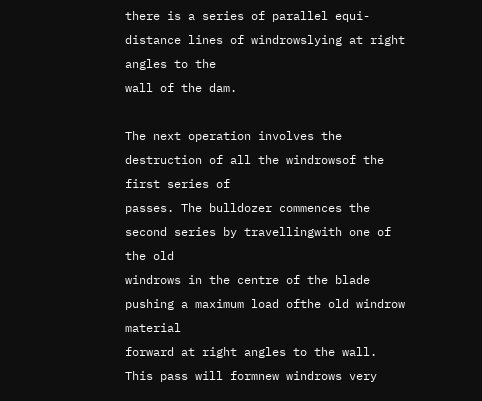there is a series of parallel equi-distance lines of windrowslying at right angles to the
wall of the dam.

The next operation involves the destruction of all the windrowsof the first series of
passes. The bulldozer commences the second series by travellingwith one of the old
windrows in the centre of the blade pushing a maximum load ofthe old windrow material
forward at right angles to the wall. This pass will formnew windrows very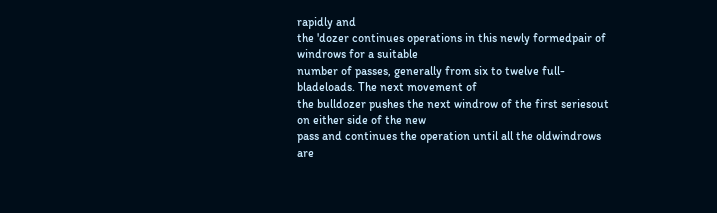rapidly and
the 'dozer continues operations in this newly formedpair of windrows for a suitable
number of passes, generally from six to twelve full-bladeloads. The next movement of
the bulldozer pushes the next windrow of the first seriesout on either side of the new
pass and continues the operation until all the oldwindrows are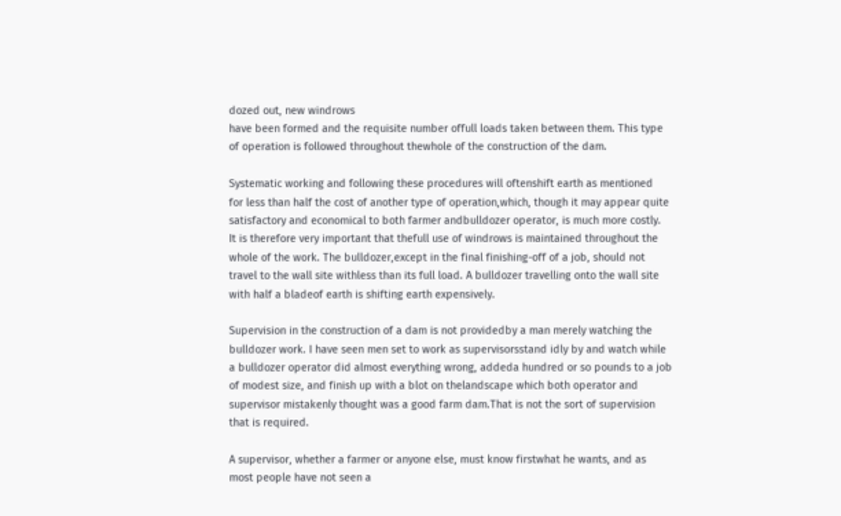dozed out, new windrows
have been formed and the requisite number offull loads taken between them. This type
of operation is followed throughout thewhole of the construction of the dam.

Systematic working and following these procedures will oftenshift earth as mentioned
for less than half the cost of another type of operation,which, though it may appear quite
satisfactory and economical to both farmer andbulldozer operator, is much more costly.
It is therefore very important that thefull use of windrows is maintained throughout the
whole of the work. The bulldozer,except in the final finishing-off of a job, should not
travel to the wall site withless than its full load. A bulldozer travelling onto the wall site
with half a bladeof earth is shifting earth expensively.

Supervision in the construction of a dam is not providedby a man merely watching the
bulldozer work. I have seen men set to work as supervisorsstand idly by and watch while
a bulldozer operator did almost everything wrong, addeda hundred or so pounds to a job
of modest size, and finish up with a blot on thelandscape which both operator and
supervisor mistakenly thought was a good farm dam.That is not the sort of supervision
that is required.

A supervisor, whether a farmer or anyone else, must know firstwhat he wants, and as
most people have not seen a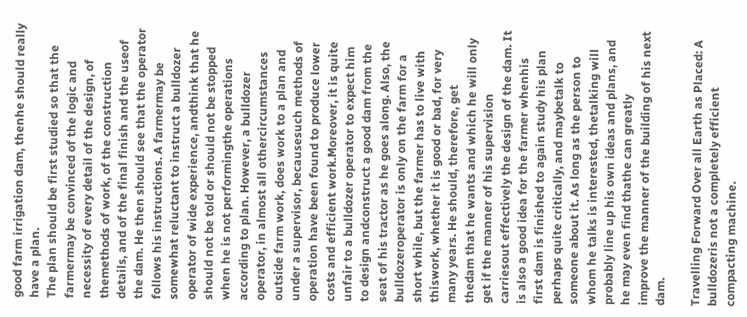good farm irrigation dam, thenhe should really have a plan.
The plan should be first studied so that the farmermay be convinced of the logic and
necessity of every detail of the design, of themethods of work, of the construction
details, and of the final finish and the useof the dam. He then should see that the operator
follows his instructions. A farmermay be somewhat reluctant to instruct a bulldozer
operator of wide experience, andthink that he should not be told or should not be stopped
when he is not performingthe operations according to plan. However, a bulldozer
operator, in almost all othercircumstances outside farm work, does work to a plan and
under a supervisor, becausesuch methods of operation have been found to produce lower
costs and efficient work.Moreover, it is quite unfair to a bulldozer operator to expect him
to design andconstruct a good dam from the seat of his tractor as he goes along. Also, the
bulldozeroperator is only on the farm for a short while, but the farmer has to live with
thiswork, whether it is good or bad, for very many years. He should, therefore, get
thedam that he wants and which he will only get if the manner of his supervision
carriesout effectively the design of the dam. It is also a good idea for the farmer whenhis
first dam is finished to again study his plan perhaps quite critically, and maybetalk to
someone about it. As long as the person to whom he talks is interested, thetalking will
probably line up his own ideas and plans, and he may even find thathe can greatly
improve the manner of the building of his next dam.

Travelling Forward Over all Earth as Placed: A bulldozeris not a completely efficient
compacting machine.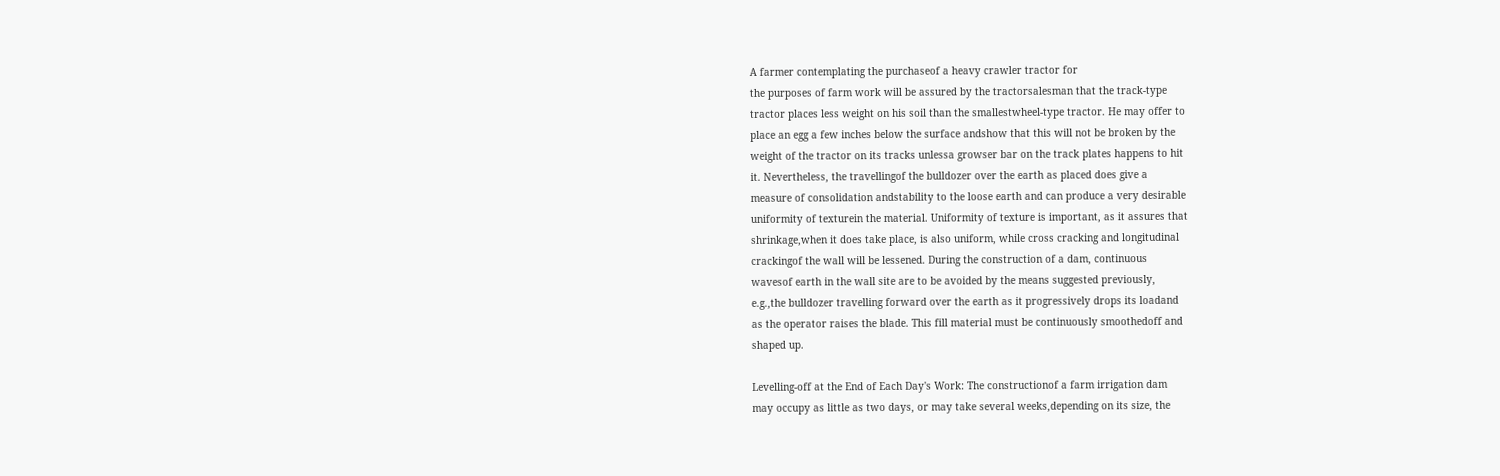A farmer contemplating the purchaseof a heavy crawler tractor for
the purposes of farm work will be assured by the tractorsalesman that the track-type
tractor places less weight on his soil than the smallestwheel-type tractor. He may offer to
place an egg a few inches below the surface andshow that this will not be broken by the
weight of the tractor on its tracks unlessa growser bar on the track plates happens to hit
it. Nevertheless, the travellingof the bulldozer over the earth as placed does give a
measure of consolidation andstability to the loose earth and can produce a very desirable
uniformity of texturein the material. Uniformity of texture is important, as it assures that
shrinkage,when it does take place, is also uniform, while cross cracking and longitudinal
crackingof the wall will be lessened. During the construction of a dam, continuous
wavesof earth in the wall site are to be avoided by the means suggested previously,
e.g.,the bulldozer travelling forward over the earth as it progressively drops its loadand
as the operator raises the blade. This fill material must be continuously smoothedoff and
shaped up.

Levelling-off at the End of Each Day's Work: The constructionof a farm irrigation dam
may occupy as little as two days, or may take several weeks,depending on its size, the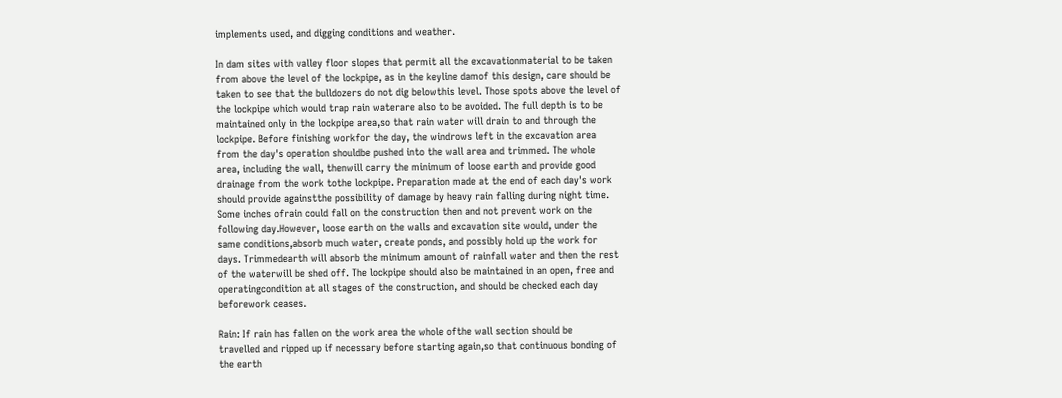implements used, and digging conditions and weather.

In dam sites with valley floor slopes that permit all the excavationmaterial to be taken
from above the level of the lockpipe, as in the keyline damof this design, care should be
taken to see that the bulldozers do not dig belowthis level. Those spots above the level of
the lockpipe which would trap rain waterare also to be avoided. The full depth is to be
maintained only in the lockpipe area,so that rain water will drain to and through the
lockpipe. Before finishing workfor the day, the windrows left in the excavation area
from the day's operation shouldbe pushed into the wall area and trimmed. The whole
area, including the wall, thenwill carry the minimum of loose earth and provide good
drainage from the work tothe lockpipe. Preparation made at the end of each day's work
should provide againstthe possibility of damage by heavy rain falling during night time.
Some inches ofrain could fall on the construction then and not prevent work on the
following day.However, loose earth on the walls and excavation site would, under the
same conditions,absorb much water, create ponds, and possibly hold up the work for
days. Trimmedearth will absorb the minimum amount of rainfall water and then the rest
of the waterwill be shed off. The lockpipe should also be maintained in an open, free and
operatingcondition at all stages of the construction, and should be checked each day
beforework ceases.

Rain: If rain has fallen on the work area the whole ofthe wall section should be
travelled and ripped up if necessary before starting again,so that continuous bonding of
the earth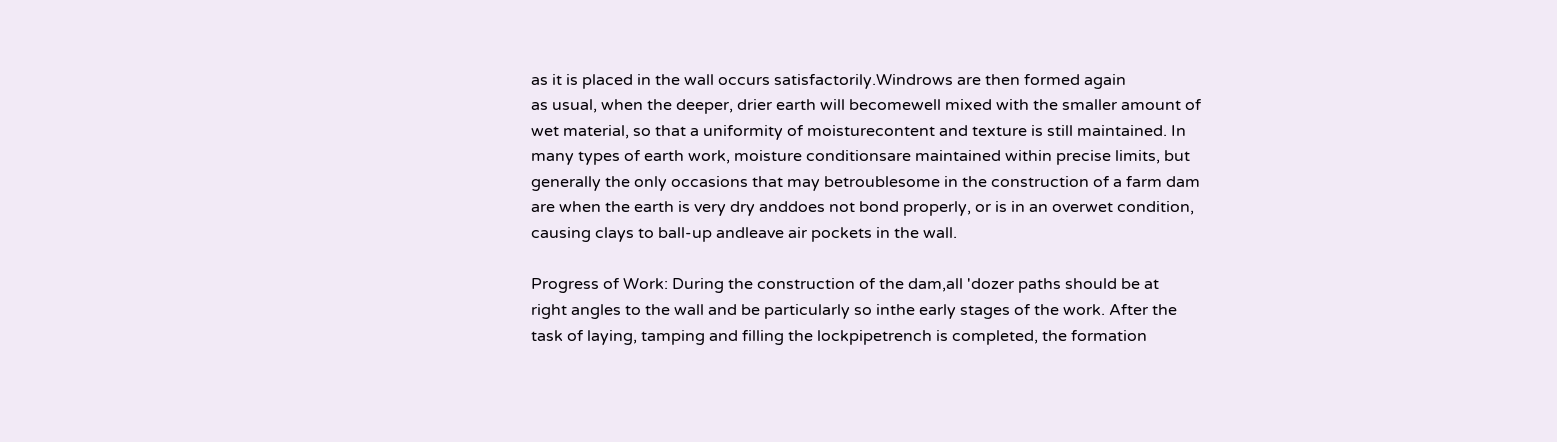as it is placed in the wall occurs satisfactorily.Windrows are then formed again
as usual, when the deeper, drier earth will becomewell mixed with the smaller amount of
wet material, so that a uniformity of moisturecontent and texture is still maintained. In
many types of earth work, moisture conditionsare maintained within precise limits, but
generally the only occasions that may betroublesome in the construction of a farm dam
are when the earth is very dry anddoes not bond properly, or is in an overwet condition,
causing clays to ball-up andleave air pockets in the wall.

Progress of Work: During the construction of the dam,all 'dozer paths should be at
right angles to the wall and be particularly so inthe early stages of the work. After the
task of laying, tamping and filling the lockpipetrench is completed, the formation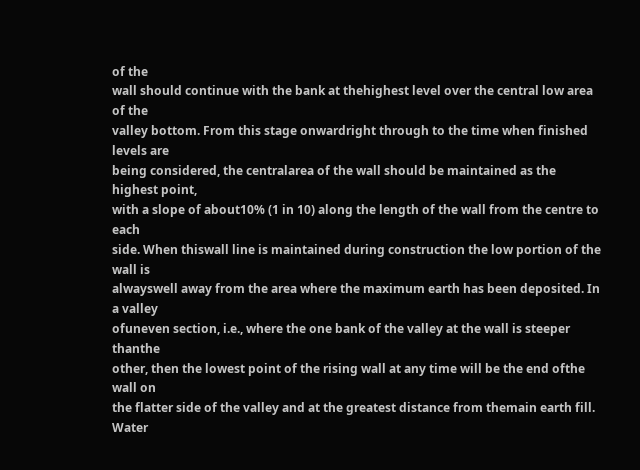of the
wall should continue with the bank at thehighest level over the central low area of the
valley bottom. From this stage onwardright through to the time when finished levels are
being considered, the centralarea of the wall should be maintained as the highest point,
with a slope of about10% (1 in 10) along the length of the wall from the centre to each
side. When thiswall line is maintained during construction the low portion of the wall is
alwayswell away from the area where the maximum earth has been deposited. In a valley
ofuneven section, i.e., where the one bank of the valley at the wall is steeper thanthe
other, then the lowest point of the rising wall at any time will be the end ofthe wall on
the flatter side of the valley and at the greatest distance from themain earth fill. Water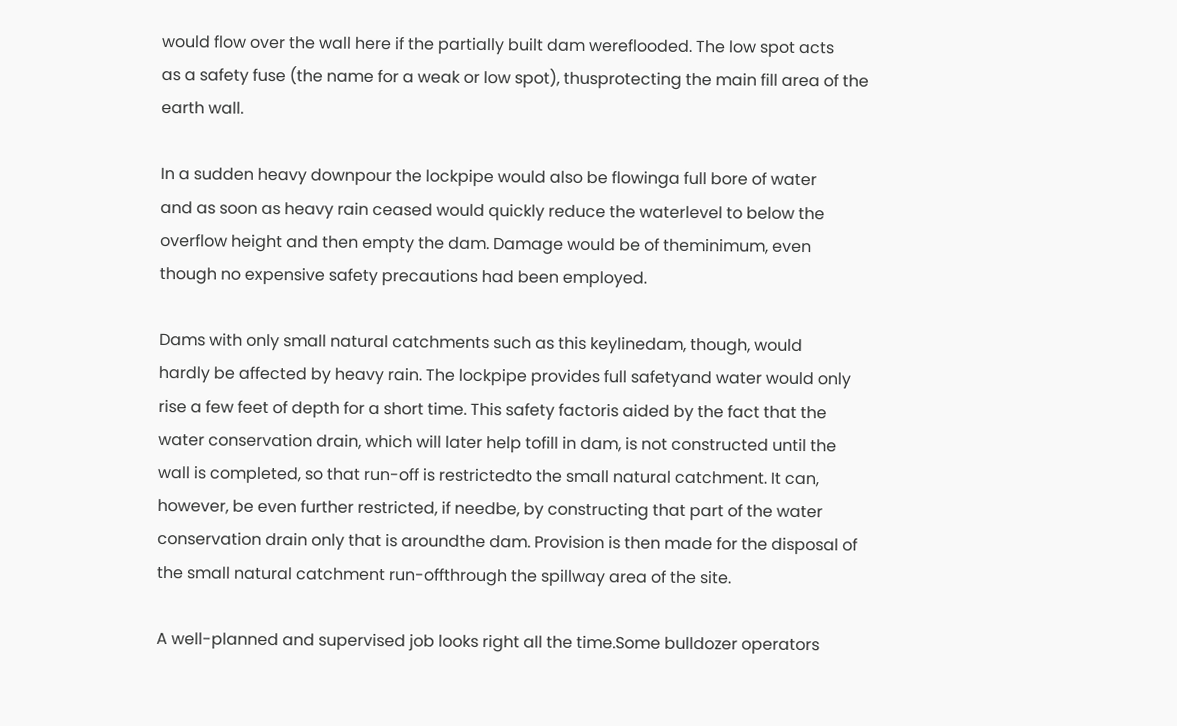would flow over the wall here if the partially built dam wereflooded. The low spot acts
as a safety fuse (the name for a weak or low spot), thusprotecting the main fill area of the
earth wall.

In a sudden heavy downpour the lockpipe would also be flowinga full bore of water
and as soon as heavy rain ceased would quickly reduce the waterlevel to below the
overflow height and then empty the dam. Damage would be of theminimum, even
though no expensive safety precautions had been employed.

Dams with only small natural catchments such as this keylinedam, though, would
hardly be affected by heavy rain. The lockpipe provides full safetyand water would only
rise a few feet of depth for a short time. This safety factoris aided by the fact that the
water conservation drain, which will later help tofill in dam, is not constructed until the
wall is completed, so that run-off is restrictedto the small natural catchment. It can,
however, be even further restricted, if needbe, by constructing that part of the water
conservation drain only that is aroundthe dam. Provision is then made for the disposal of
the small natural catchment run-offthrough the spillway area of the site.

A well-planned and supervised job looks right all the time.Some bulldozer operators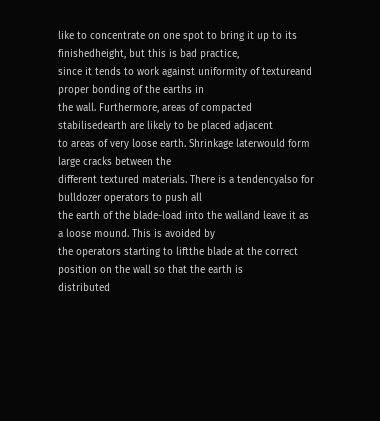like to concentrate on one spot to bring it up to its finishedheight, but this is bad practice,
since it tends to work against uniformity of textureand proper bonding of the earths in
the wall. Furthermore, areas of compacted stabilisedearth are likely to be placed adjacent
to areas of very loose earth. Shrinkage laterwould form large cracks between the
different textured materials. There is a tendencyalso for bulldozer operators to push all
the earth of the blade-load into the walland leave it as a loose mound. This is avoided by
the operators starting to liftthe blade at the correct position on the wall so that the earth is
distributed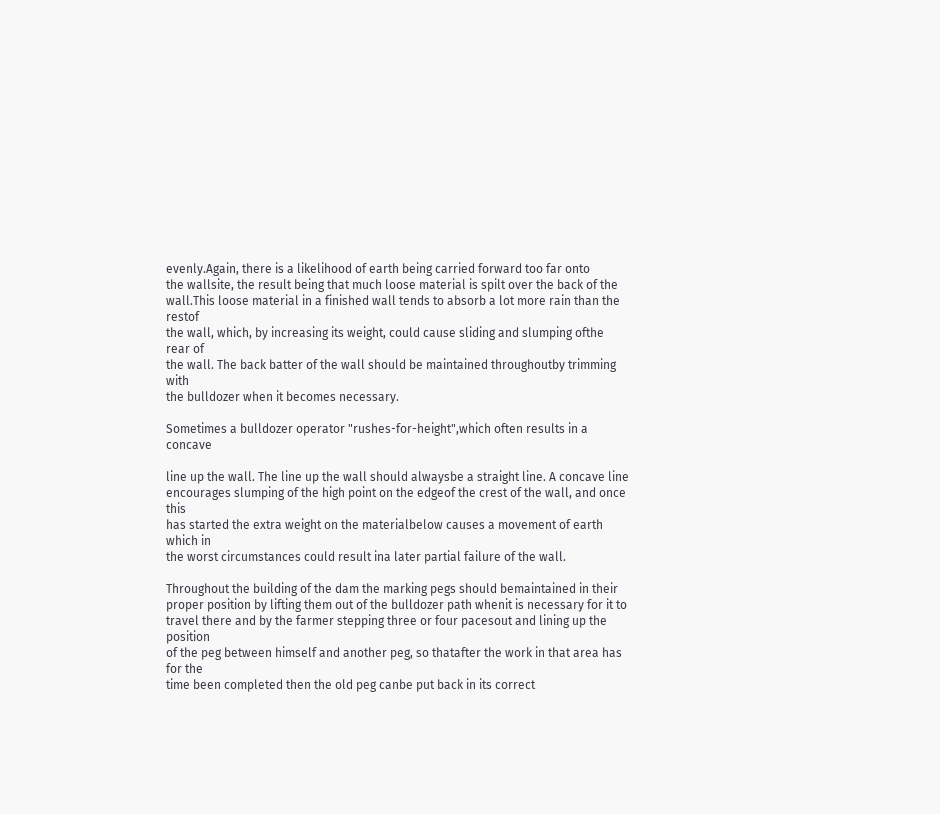evenly.Again, there is a likelihood of earth being carried forward too far onto
the wallsite, the result being that much loose material is spilt over the back of the
wall.This loose material in a finished wall tends to absorb a lot more rain than the restof
the wall, which, by increasing its weight, could cause sliding and slumping ofthe rear of
the wall. The back batter of the wall should be maintained throughoutby trimming with
the bulldozer when it becomes necessary.

Sometimes a bulldozer operator "rushes-for-height",which often results in a concave

line up the wall. The line up the wall should alwaysbe a straight line. A concave line
encourages slumping of the high point on the edgeof the crest of the wall, and once this
has started the extra weight on the materialbelow causes a movement of earth which in
the worst circumstances could result ina later partial failure of the wall.

Throughout the building of the dam the marking pegs should bemaintained in their
proper position by lifting them out of the bulldozer path whenit is necessary for it to
travel there and by the farmer stepping three or four pacesout and lining up the position
of the peg between himself and another peg, so thatafter the work in that area has for the
time been completed then the old peg canbe put back in its correct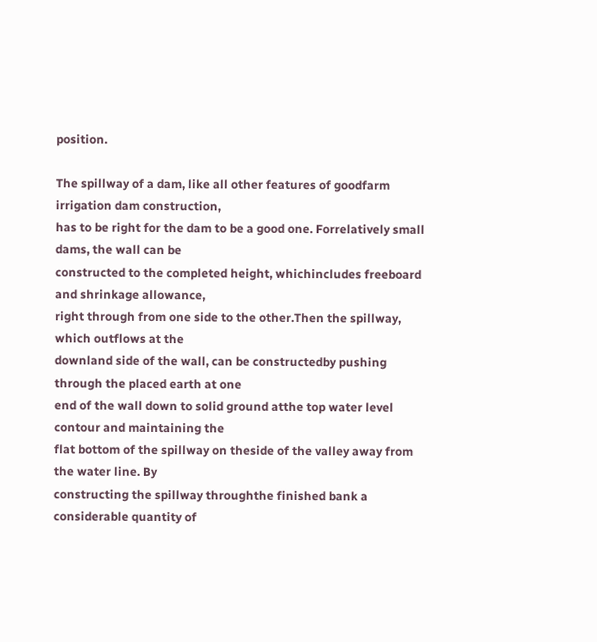position.

The spillway of a dam, like all other features of goodfarm irrigation dam construction,
has to be right for the dam to be a good one. Forrelatively small dams, the wall can be
constructed to the completed height, whichincludes freeboard and shrinkage allowance,
right through from one side to the other.Then the spillway, which outflows at the
downland side of the wall, can be constructedby pushing through the placed earth at one
end of the wall down to solid ground atthe top water level contour and maintaining the
flat bottom of the spillway on theside of the valley away from the water line. By
constructing the spillway throughthe finished bank a considerable quantity of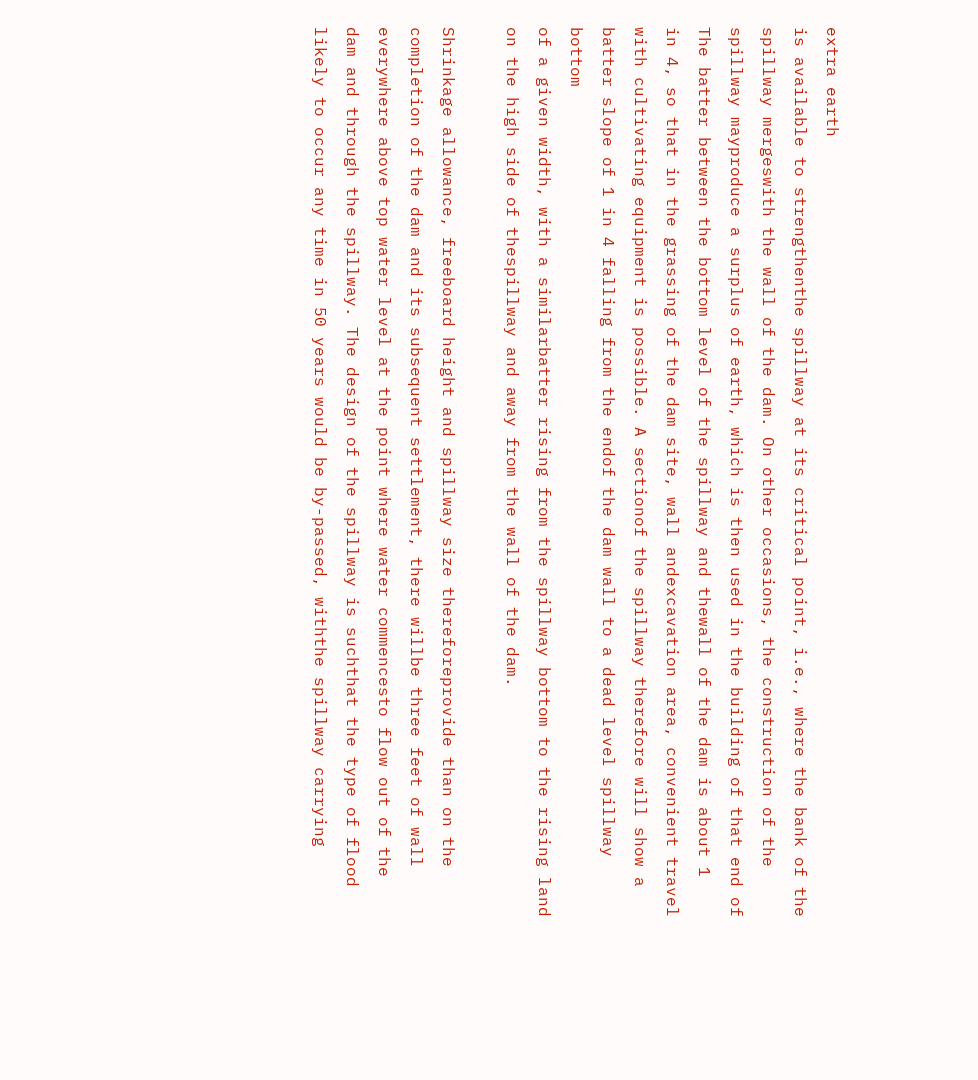extra earth
is available to strengthenthe spillway at its critical point, i.e., where the bank of the
spillway mergeswith the wall of the dam. On other occasions, the construction of the
spillway mayproduce a surplus of earth, which is then used in the building of that end of
The batter between the bottom level of the spillway and thewall of the dam is about 1
in 4, so that in the grassing of the dam site, wall andexcavation area, convenient travel
with cultivating equipment is possible. A sectionof the spillway therefore will show a
batter slope of 1 in 4 falling from the endof the dam wall to a dead level spillway bottom
of a given width, with a similarbatter rising from the spillway bottom to the rising land
on the high side of thespillway and away from the wall of the dam.

Shrinkage allowance, freeboard height and spillway size thereforeprovide than on the
completion of the dam and its subsequent settlement, there willbe three feet of wall
everywhere above top water level at the point where water commencesto flow out of the
dam and through the spillway. The design of the spillway is suchthat the type of flood
likely to occur any time in 50 years would be by-passed, withthe spillway carrying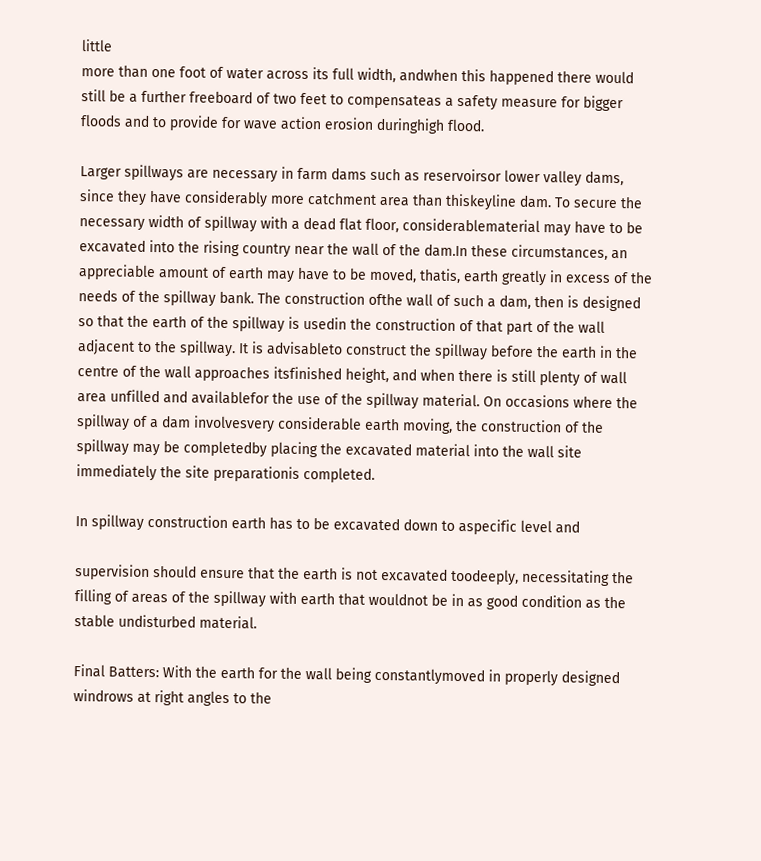little
more than one foot of water across its full width, andwhen this happened there would
still be a further freeboard of two feet to compensateas a safety measure for bigger
floods and to provide for wave action erosion duringhigh flood.

Larger spillways are necessary in farm dams such as reservoirsor lower valley dams,
since they have considerably more catchment area than thiskeyline dam. To secure the
necessary width of spillway with a dead flat floor, considerablematerial may have to be
excavated into the rising country near the wall of the dam.In these circumstances, an
appreciable amount of earth may have to be moved, thatis, earth greatly in excess of the
needs of the spillway bank. The construction ofthe wall of such a dam, then is designed
so that the earth of the spillway is usedin the construction of that part of the wall
adjacent to the spillway. It is advisableto construct the spillway before the earth in the
centre of the wall approaches itsfinished height, and when there is still plenty of wall
area unfilled and availablefor the use of the spillway material. On occasions where the
spillway of a dam involvesvery considerable earth moving, the construction of the
spillway may be completedby placing the excavated material into the wall site
immediately the site preparationis completed.

In spillway construction earth has to be excavated down to aspecific level and

supervision should ensure that the earth is not excavated toodeeply, necessitating the
filling of areas of the spillway with earth that wouldnot be in as good condition as the
stable undisturbed material.

Final Batters: With the earth for the wall being constantlymoved in properly designed
windrows at right angles to the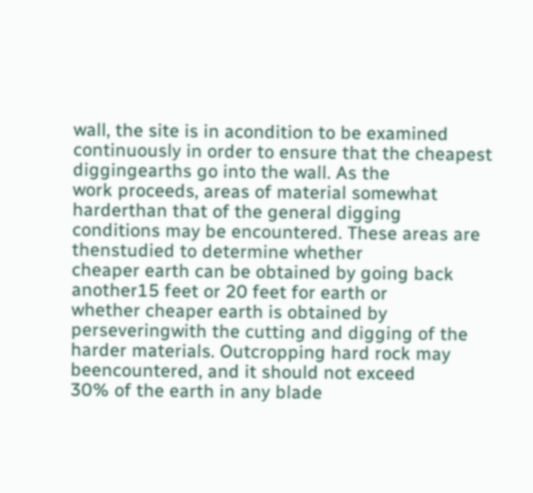wall, the site is in acondition to be examined
continuously in order to ensure that the cheapest diggingearths go into the wall. As the
work proceeds, areas of material somewhat harderthan that of the general digging
conditions may be encountered. These areas are thenstudied to determine whether
cheaper earth can be obtained by going back another15 feet or 20 feet for earth or
whether cheaper earth is obtained by perseveringwith the cutting and digging of the
harder materials. Outcropping hard rock may beencountered, and it should not exceed
30% of the earth in any blade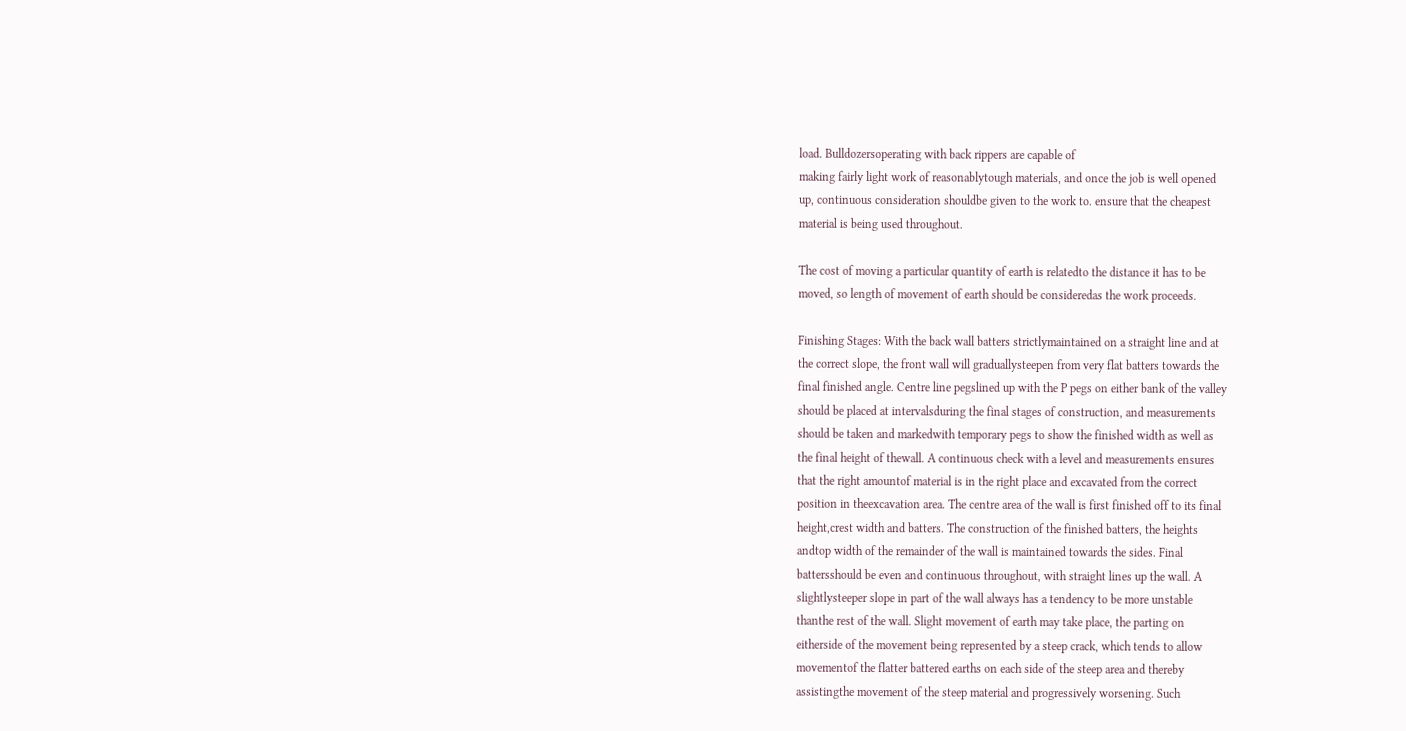load. Bulldozersoperating with back rippers are capable of
making fairly light work of reasonablytough materials, and once the job is well opened
up, continuous consideration shouldbe given to the work to. ensure that the cheapest
material is being used throughout.

The cost of moving a particular quantity of earth is relatedto the distance it has to be
moved, so length of movement of earth should be consideredas the work proceeds.

Finishing Stages: With the back wall batters strictlymaintained on a straight line and at
the correct slope, the front wall will graduallysteepen from very flat batters towards the
final finished angle. Centre line pegslined up with the P pegs on either bank of the valley
should be placed at intervalsduring the final stages of construction, and measurements
should be taken and markedwith temporary pegs to show the finished width as well as
the final height of thewall. A continuous check with a level and measurements ensures
that the right amountof material is in the right place and excavated from the correct
position in theexcavation area. The centre area of the wall is first finished off to its final
height,crest width and batters. The construction of the finished batters, the heights
andtop width of the remainder of the wall is maintained towards the sides. Final
battersshould be even and continuous throughout, with straight lines up the wall. A
slightlysteeper slope in part of the wall always has a tendency to be more unstable
thanthe rest of the wall. Slight movement of earth may take place, the parting on
eitherside of the movement being represented by a steep crack, which tends to allow
movementof the flatter battered earths on each side of the steep area and thereby
assistingthe movement of the steep material and progressively worsening. Such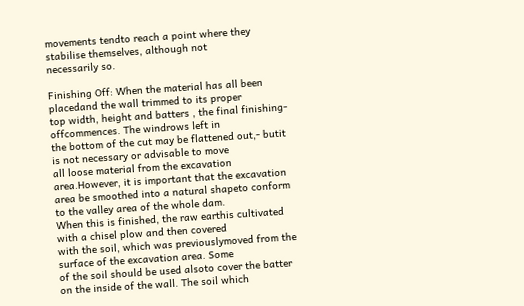movements tendto reach a point where they stabilise themselves, although not
necessarily so.

Finishing Off: When the material has all been placedand the wall trimmed to its proper
top width, height and batters , the final finishing-offcommences. The windrows left in
the bottom of the cut may be flattened out,- butit is not necessary or advisable to move
all loose material from the excavation area.However, it is important that the excavation
area be smoothed into a natural shapeto conform to the valley area of the whole dam.
When this is finished, the raw earthis cultivated with a chisel plow and then covered
with the soil, which was previouslymoved from the surface of the excavation area. Some
of the soil should be used alsoto cover the batter on the inside of the wall. The soil which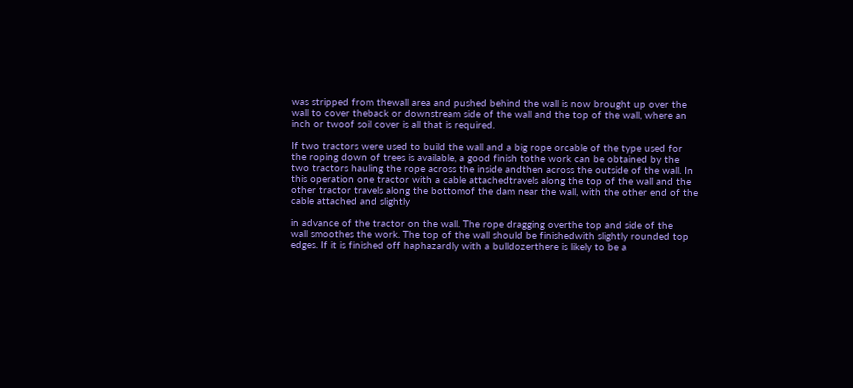was stripped from thewall area and pushed behind the wall is now brought up over the
wall to cover theback or downstream side of the wall and the top of the wall, where an
inch or twoof soil cover is all that is required.

If two tractors were used to build the wall and a big rope orcable of the type used for
the roping down of trees is available, a good finish tothe work can be obtained by the
two tractors hauling the rope across the inside andthen across the outside of the wall. In
this operation one tractor with a cable attachedtravels along the top of the wall and the
other tractor travels along the bottomof the dam near the wall, with the other end of the
cable attached and slightly

in advance of the tractor on the wall. The rope dragging overthe top and side of the
wall smoothes the work. The top of the wall should be finishedwith slightly rounded top
edges. If it is finished off haphazardly with a bulldozerthere is likely to be a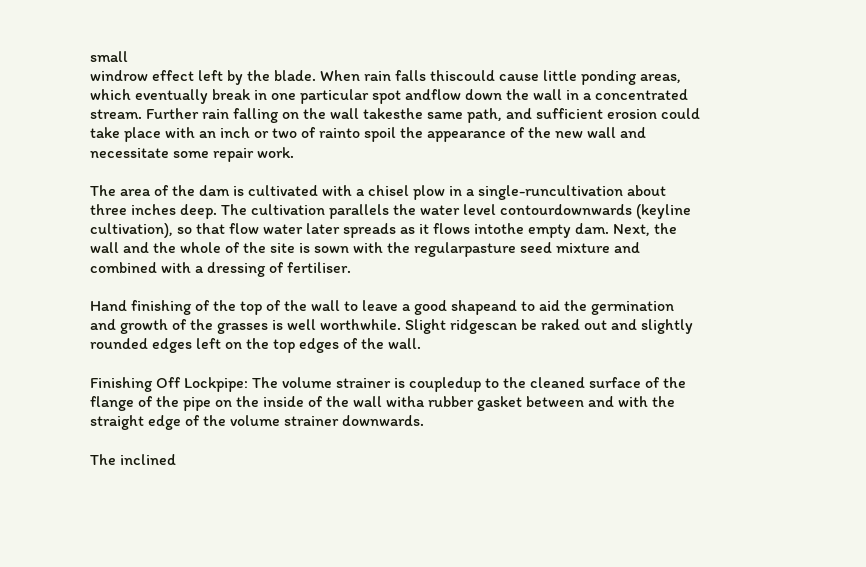small
windrow effect left by the blade. When rain falls thiscould cause little ponding areas,
which eventually break in one particular spot andflow down the wall in a concentrated
stream. Further rain falling on the wall takesthe same path, and sufficient erosion could
take place with an inch or two of rainto spoil the appearance of the new wall and
necessitate some repair work.

The area of the dam is cultivated with a chisel plow in a single-runcultivation about
three inches deep. The cultivation parallels the water level contourdownwards (keyline
cultivation), so that flow water later spreads as it flows intothe empty dam. Next, the
wall and the whole of the site is sown with the regularpasture seed mixture and
combined with a dressing of fertiliser.

Hand finishing of the top of the wall to leave a good shapeand to aid the germination
and growth of the grasses is well worthwhile. Slight ridgescan be raked out and slightly
rounded edges left on the top edges of the wall.

Finishing Off Lockpipe: The volume strainer is coupledup to the cleaned surface of the
flange of the pipe on the inside of the wall witha rubber gasket between and with the
straight edge of the volume strainer downwards.

The inclined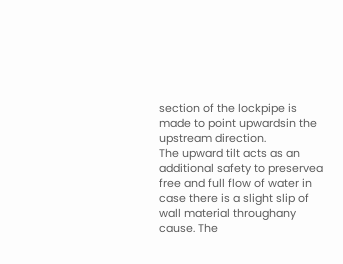section of the lockpipe is made to point upwardsin the upstream direction.
The upward tilt acts as an additional safety to preservea free and full flow of water in
case there is a slight slip of wall material throughany cause. The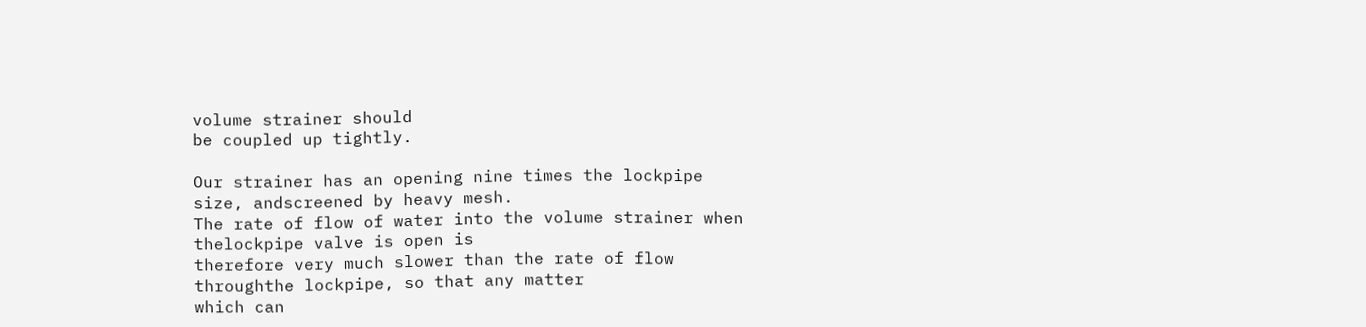volume strainer should
be coupled up tightly.

Our strainer has an opening nine times the lockpipe size, andscreened by heavy mesh.
The rate of flow of water into the volume strainer when thelockpipe valve is open is
therefore very much slower than the rate of flow throughthe lockpipe, so that any matter
which can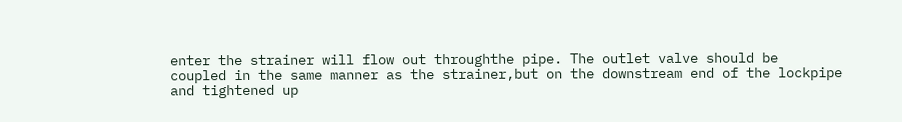enter the strainer will flow out throughthe pipe. The outlet valve should be
coupled in the same manner as the strainer,but on the downstream end of the lockpipe
and tightened up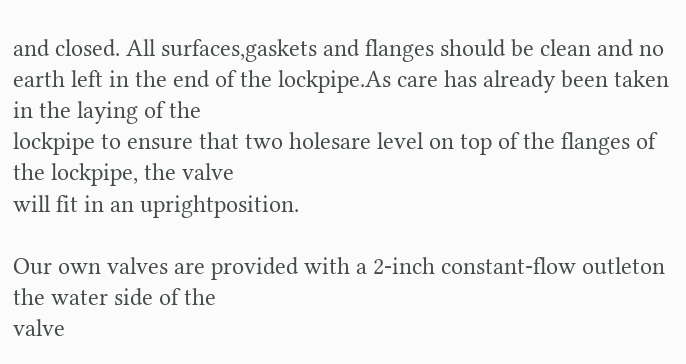and closed. All surfaces,gaskets and flanges should be clean and no
earth left in the end of the lockpipe.As care has already been taken in the laying of the
lockpipe to ensure that two holesare level on top of the flanges of the lockpipe, the valve
will fit in an uprightposition.

Our own valves are provided with a 2-inch constant-flow outleton the water side of the
valve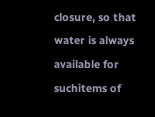closure, so that water is always available for suchitems of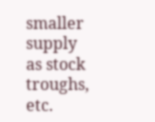smaller supply as stock
troughs, etc.